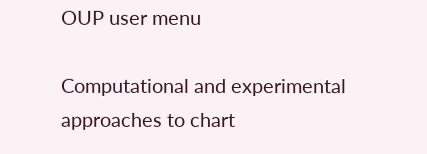OUP user menu

Computational and experimental approaches to chart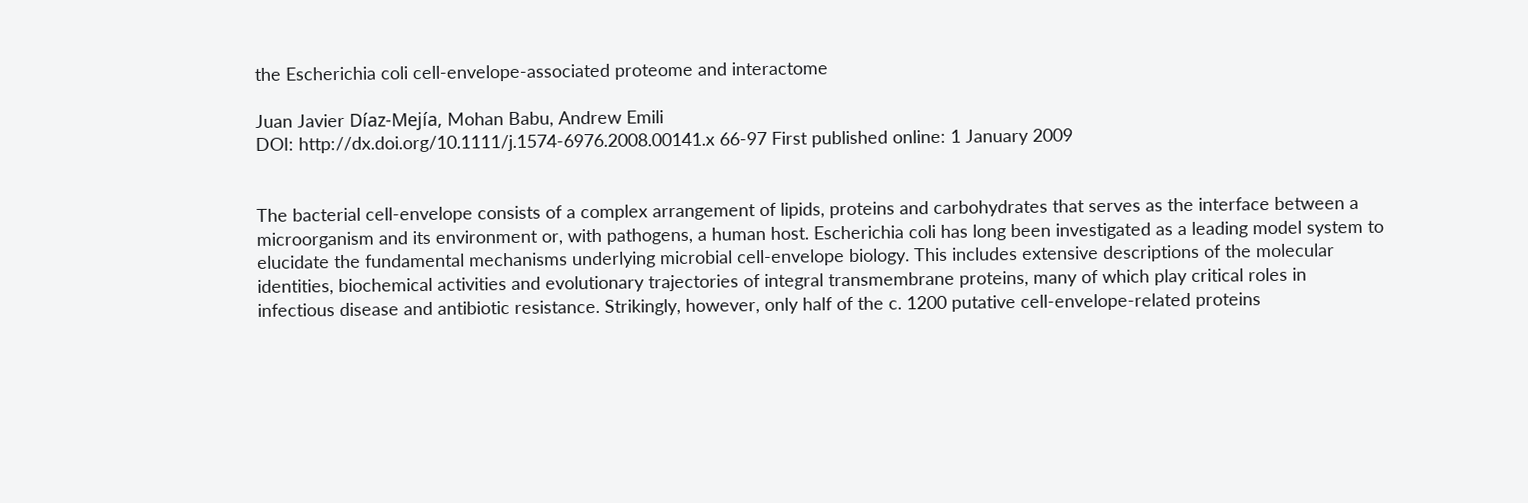the Escherichia coli cell-envelope-associated proteome and interactome

Juan Javier Díaz-Mejía, Mohan Babu, Andrew Emili
DOI: http://dx.doi.org/10.1111/j.1574-6976.2008.00141.x 66-97 First published online: 1 January 2009


The bacterial cell-envelope consists of a complex arrangement of lipids, proteins and carbohydrates that serves as the interface between a microorganism and its environment or, with pathogens, a human host. Escherichia coli has long been investigated as a leading model system to elucidate the fundamental mechanisms underlying microbial cell-envelope biology. This includes extensive descriptions of the molecular identities, biochemical activities and evolutionary trajectories of integral transmembrane proteins, many of which play critical roles in infectious disease and antibiotic resistance. Strikingly, however, only half of the c. 1200 putative cell-envelope-related proteins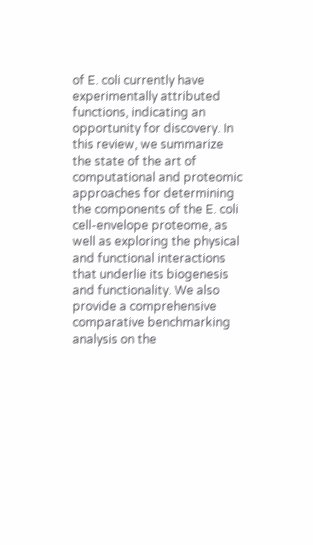of E. coli currently have experimentally attributed functions, indicating an opportunity for discovery. In this review, we summarize the state of the art of computational and proteomic approaches for determining the components of the E. coli cell-envelope proteome, as well as exploring the physical and functional interactions that underlie its biogenesis and functionality. We also provide a comprehensive comparative benchmarking analysis on the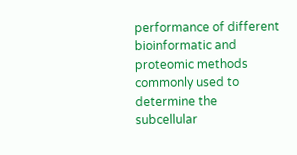performance of different bioinformatic and proteomic methods commonly used to determine the subcellular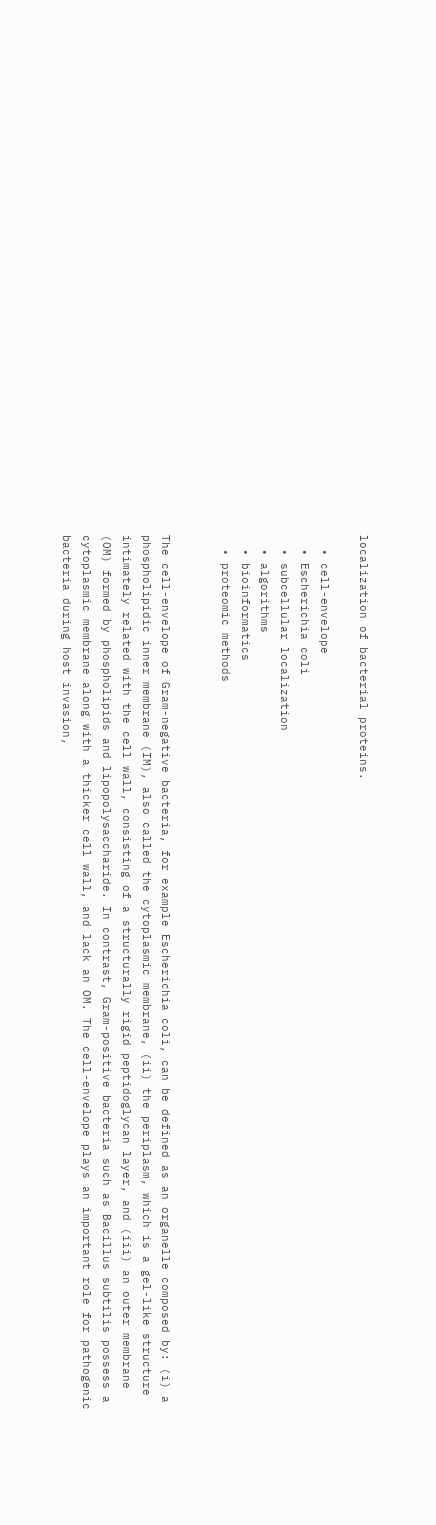localization of bacterial proteins.

  • cell-envelope
  • Escherichia coli
  • subcellular localization
  • algorithms
  • bioinformatics
  • proteomic methods


The cell-envelope of Gram-negative bacteria, for example Escherichia coli, can be defined as an organelle composed by: (i) a phospholipidic inner membrane (IM), also called the cytoplasmic membrane, (ii) the periplasm, which is a gel-like structure intimately related with the cell wall, consisting of a structurally rigid peptidoglycan layer, and (iii) an outer membrane (OM) formed by phospholipids and lipopolysaccharide. In contrast, Gram-positive bacteria such as Bacillus subtilis possess a cytoplasmic membrane along with a thicker cell wall, and lack an OM. The cell-envelope plays an important role for pathogenic bacteria during host invasion,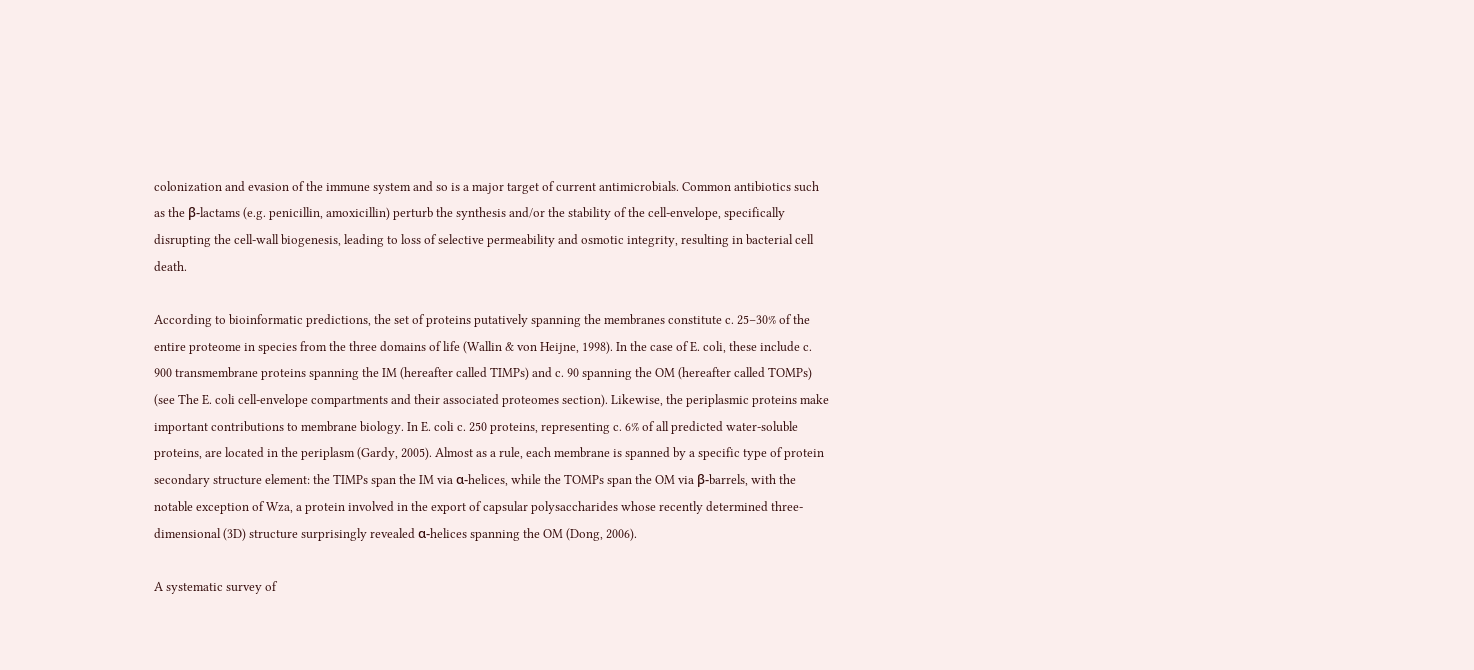colonization and evasion of the immune system and so is a major target of current antimicrobials. Common antibiotics such as the β-lactams (e.g. penicillin, amoxicillin) perturb the synthesis and/or the stability of the cell-envelope, specifically disrupting the cell-wall biogenesis, leading to loss of selective permeability and osmotic integrity, resulting in bacterial cell death.

According to bioinformatic predictions, the set of proteins putatively spanning the membranes constitute c. 25–30% of the entire proteome in species from the three domains of life (Wallin & von Heijne, 1998). In the case of E. coli, these include c. 900 transmembrane proteins spanning the IM (hereafter called TIMPs) and c. 90 spanning the OM (hereafter called TOMPs) (see The E. coli cell-envelope compartments and their associated proteomes section). Likewise, the periplasmic proteins make important contributions to membrane biology. In E. coli c. 250 proteins, representing c. 6% of all predicted water-soluble proteins, are located in the periplasm (Gardy, 2005). Almost as a rule, each membrane is spanned by a specific type of protein secondary structure element: the TIMPs span the IM via α-helices, while the TOMPs span the OM via β-barrels, with the notable exception of Wza, a protein involved in the export of capsular polysaccharides whose recently determined three-dimensional (3D) structure surprisingly revealed α-helices spanning the OM (Dong, 2006).

A systematic survey of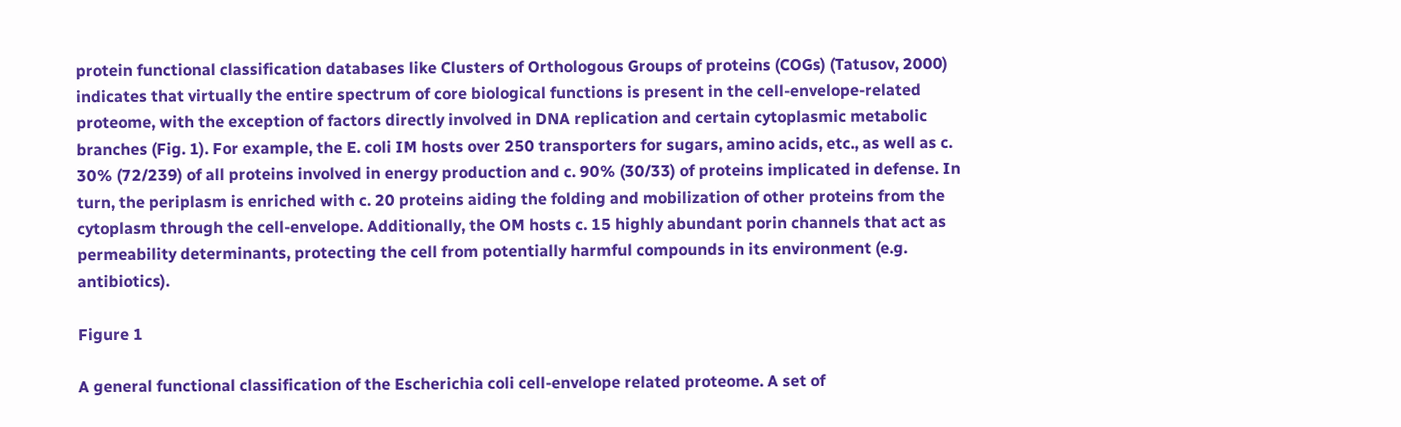protein functional classification databases like Clusters of Orthologous Groups of proteins (COGs) (Tatusov, 2000) indicates that virtually the entire spectrum of core biological functions is present in the cell-envelope-related proteome, with the exception of factors directly involved in DNA replication and certain cytoplasmic metabolic branches (Fig. 1). For example, the E. coli IM hosts over 250 transporters for sugars, amino acids, etc., as well as c. 30% (72/239) of all proteins involved in energy production and c. 90% (30/33) of proteins implicated in defense. In turn, the periplasm is enriched with c. 20 proteins aiding the folding and mobilization of other proteins from the cytoplasm through the cell-envelope. Additionally, the OM hosts c. 15 highly abundant porin channels that act as permeability determinants, protecting the cell from potentially harmful compounds in its environment (e.g. antibiotics).

Figure 1

A general functional classification of the Escherichia coli cell-envelope related proteome. A set of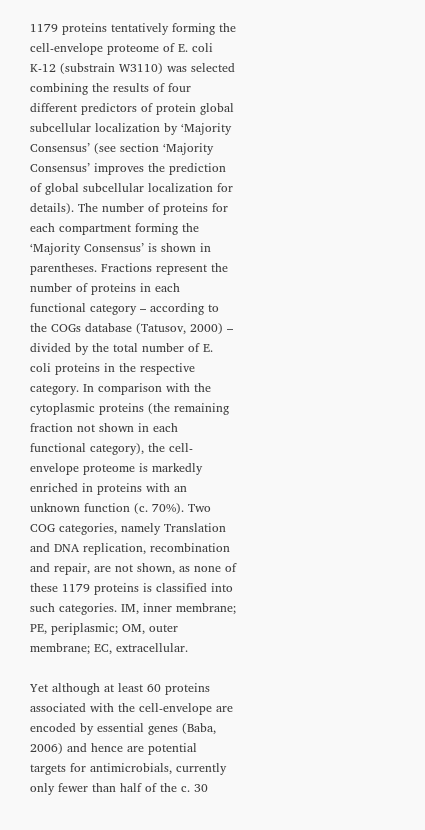1179 proteins tentatively forming the cell-envelope proteome of E. coli K-12 (substrain W3110) was selected combining the results of four different predictors of protein global subcellular localization by ‘Majority Consensus’ (see section ‘Majority Consensus’ improves the prediction of global subcellular localization for details). The number of proteins for each compartment forming the ‘Majority Consensus’ is shown in parentheses. Fractions represent the number of proteins in each functional category – according to the COGs database (Tatusov, 2000) – divided by the total number of E. coli proteins in the respective category. In comparison with the cytoplasmic proteins (the remaining fraction not shown in each functional category), the cell-envelope proteome is markedly enriched in proteins with an unknown function (c. 70%). Two COG categories, namely Translation and DNA replication, recombination and repair, are not shown, as none of these 1179 proteins is classified into such categories. IM, inner membrane; PE, periplasmic; OM, outer membrane; EC, extracellular.

Yet although at least 60 proteins associated with the cell-envelope are encoded by essential genes (Baba, 2006) and hence are potential targets for antimicrobials, currently only fewer than half of the c. 30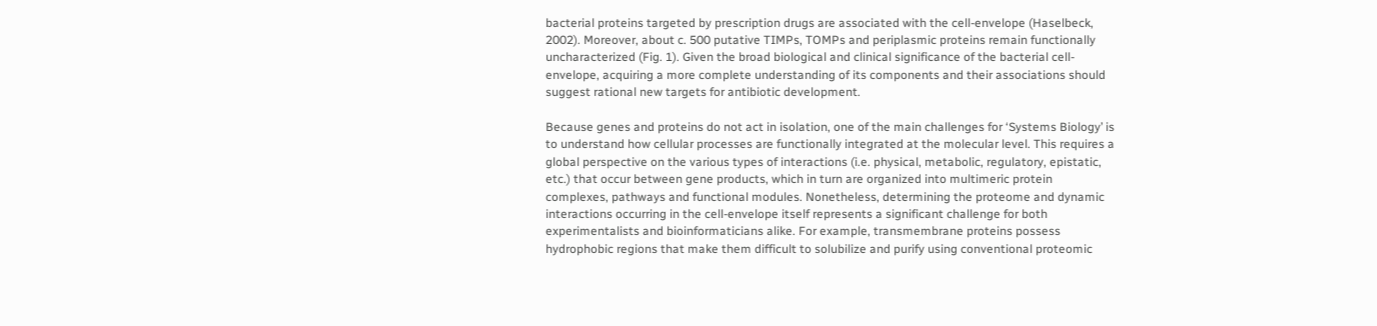bacterial proteins targeted by prescription drugs are associated with the cell-envelope (Haselbeck, 2002). Moreover, about c. 500 putative TIMPs, TOMPs and periplasmic proteins remain functionally uncharacterized (Fig. 1). Given the broad biological and clinical significance of the bacterial cell-envelope, acquiring a more complete understanding of its components and their associations should suggest rational new targets for antibiotic development.

Because genes and proteins do not act in isolation, one of the main challenges for ‘Systems Biology’ is to understand how cellular processes are functionally integrated at the molecular level. This requires a global perspective on the various types of interactions (i.e. physical, metabolic, regulatory, epistatic, etc.) that occur between gene products, which in turn are organized into multimeric protein complexes, pathways and functional modules. Nonetheless, determining the proteome and dynamic interactions occurring in the cell-envelope itself represents a significant challenge for both experimentalists and bioinformaticians alike. For example, transmembrane proteins possess hydrophobic regions that make them difficult to solubilize and purify using conventional proteomic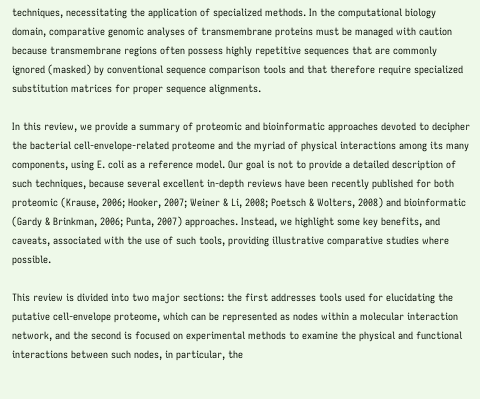techniques, necessitating the application of specialized methods. In the computational biology domain, comparative genomic analyses of transmembrane proteins must be managed with caution because transmembrane regions often possess highly repetitive sequences that are commonly ignored (masked) by conventional sequence comparison tools and that therefore require specialized substitution matrices for proper sequence alignments.

In this review, we provide a summary of proteomic and bioinformatic approaches devoted to decipher the bacterial cell-envelope-related proteome and the myriad of physical interactions among its many components, using E. coli as a reference model. Our goal is not to provide a detailed description of such techniques, because several excellent in-depth reviews have been recently published for both proteomic (Krause, 2006; Hooker, 2007; Weiner & Li, 2008; Poetsch & Wolters, 2008) and bioinformatic (Gardy & Brinkman, 2006; Punta, 2007) approaches. Instead, we highlight some key benefits, and caveats, associated with the use of such tools, providing illustrative comparative studies where possible.

This review is divided into two major sections: the first addresses tools used for elucidating the putative cell-envelope proteome, which can be represented as nodes within a molecular interaction network, and the second is focused on experimental methods to examine the physical and functional interactions between such nodes, in particular, the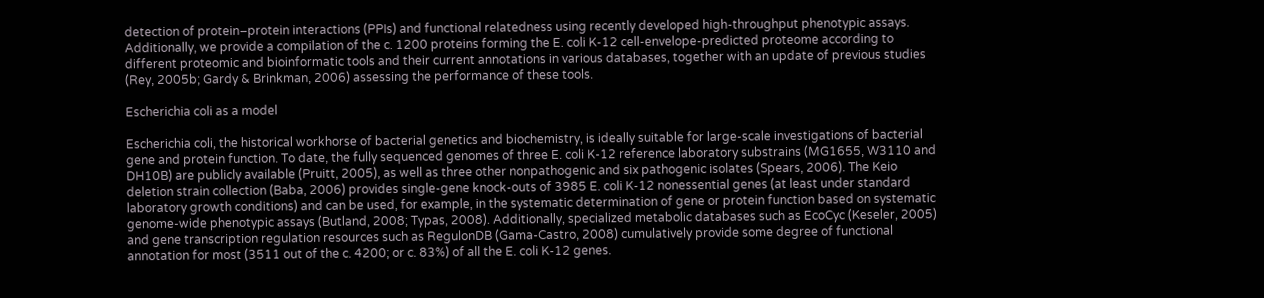detection of protein–protein interactions (PPIs) and functional relatedness using recently developed high-throughput phenotypic assays. Additionally, we provide a compilation of the c. 1200 proteins forming the E. coli K-12 cell-envelope-predicted proteome according to different proteomic and bioinformatic tools and their current annotations in various databases, together with an update of previous studies (Rey, 2005b; Gardy & Brinkman, 2006) assessing the performance of these tools.

Escherichia coli as a model

Escherichia coli, the historical workhorse of bacterial genetics and biochemistry, is ideally suitable for large-scale investigations of bacterial gene and protein function. To date, the fully sequenced genomes of three E. coli K-12 reference laboratory substrains (MG1655, W3110 and DH10B) are publicly available (Pruitt, 2005), as well as three other nonpathogenic and six pathogenic isolates (Spears, 2006). The Keio deletion strain collection (Baba, 2006) provides single-gene knock-outs of 3985 E. coli K-12 nonessential genes (at least under standard laboratory growth conditions) and can be used, for example, in the systematic determination of gene or protein function based on systematic genome-wide phenotypic assays (Butland, 2008; Typas, 2008). Additionally, specialized metabolic databases such as EcoCyc (Keseler, 2005) and gene transcription regulation resources such as RegulonDB (Gama-Castro, 2008) cumulatively provide some degree of functional annotation for most (3511 out of the c. 4200; or c. 83%) of all the E. coli K-12 genes.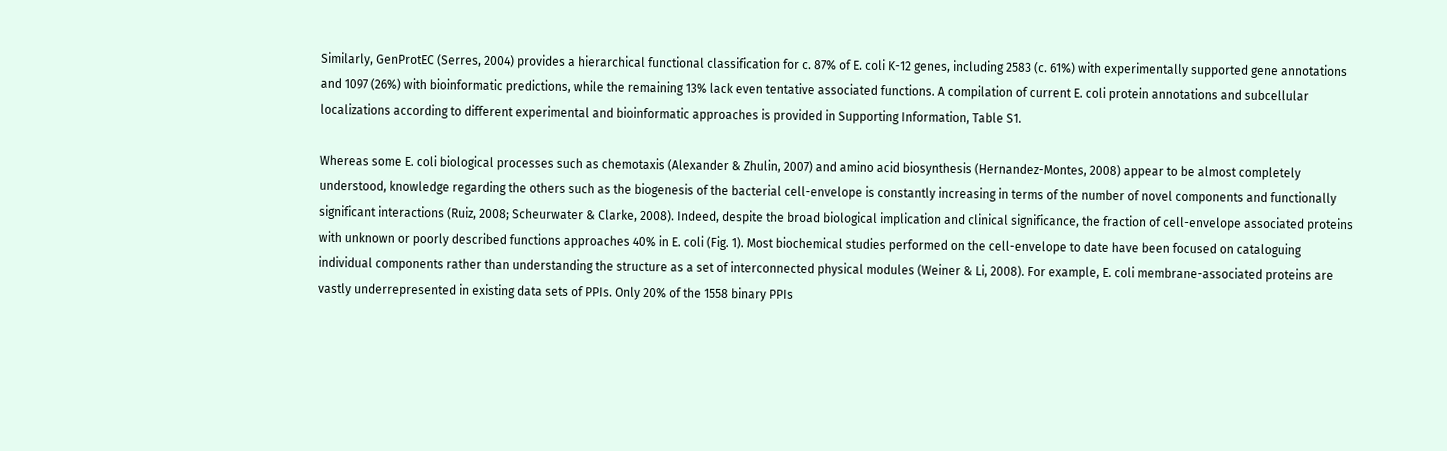Similarly, GenProtEC (Serres, 2004) provides a hierarchical functional classification for c. 87% of E. coli K-12 genes, including 2583 (c. 61%) with experimentally supported gene annotations and 1097 (26%) with bioinformatic predictions, while the remaining 13% lack even tentative associated functions. A compilation of current E. coli protein annotations and subcellular localizations according to different experimental and bioinformatic approaches is provided in Supporting Information, Table S1.

Whereas some E. coli biological processes such as chemotaxis (Alexander & Zhulin, 2007) and amino acid biosynthesis (Hernandez-Montes, 2008) appear to be almost completely understood, knowledge regarding the others such as the biogenesis of the bacterial cell-envelope is constantly increasing in terms of the number of novel components and functionally significant interactions (Ruiz, 2008; Scheurwater & Clarke, 2008). Indeed, despite the broad biological implication and clinical significance, the fraction of cell-envelope associated proteins with unknown or poorly described functions approaches 40% in E. coli (Fig. 1). Most biochemical studies performed on the cell-envelope to date have been focused on cataloguing individual components rather than understanding the structure as a set of interconnected physical modules (Weiner & Li, 2008). For example, E. coli membrane-associated proteins are vastly underrepresented in existing data sets of PPIs. Only 20% of the 1558 binary PPIs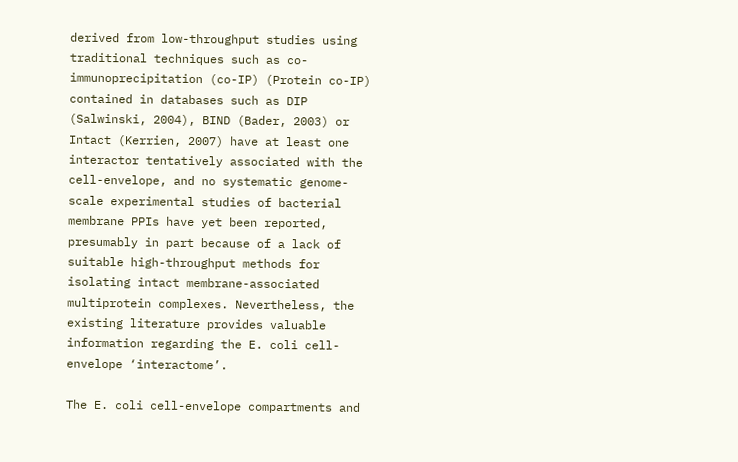derived from low-throughput studies using traditional techniques such as co-immunoprecipitation (co-IP) (Protein co-IP) contained in databases such as DIP (Salwinski, 2004), BIND (Bader, 2003) or Intact (Kerrien, 2007) have at least one interactor tentatively associated with the cell-envelope, and no systematic genome-scale experimental studies of bacterial membrane PPIs have yet been reported, presumably in part because of a lack of suitable high-throughput methods for isolating intact membrane-associated multiprotein complexes. Nevertheless, the existing literature provides valuable information regarding the E. coli cell-envelope ‘interactome’.

The E. coli cell-envelope compartments and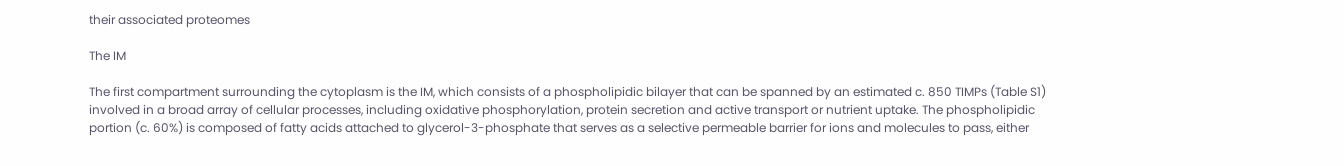their associated proteomes

The IM

The first compartment surrounding the cytoplasm is the IM, which consists of a phospholipidic bilayer that can be spanned by an estimated c. 850 TIMPs (Table S1) involved in a broad array of cellular processes, including oxidative phosphorylation, protein secretion and active transport or nutrient uptake. The phospholipidic portion (c. 60%) is composed of fatty acids attached to glycerol-3-phosphate that serves as a selective permeable barrier for ions and molecules to pass, either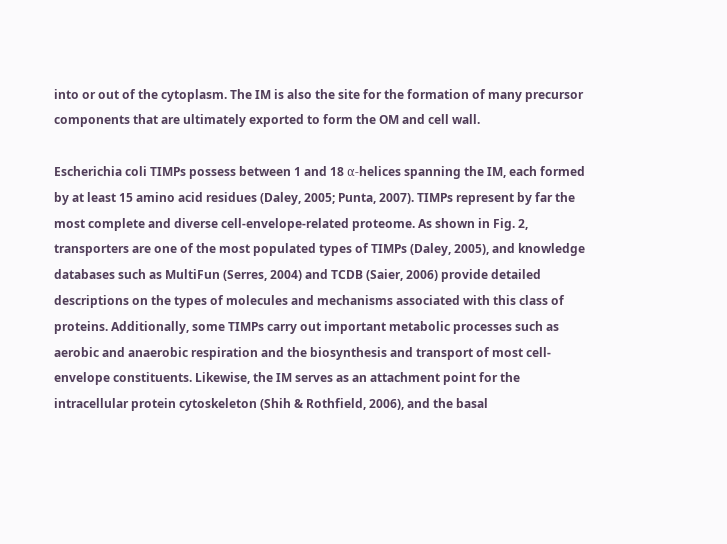into or out of the cytoplasm. The IM is also the site for the formation of many precursor components that are ultimately exported to form the OM and cell wall.

Escherichia coli TIMPs possess between 1 and 18 α-helices spanning the IM, each formed by at least 15 amino acid residues (Daley, 2005; Punta, 2007). TIMPs represent by far the most complete and diverse cell-envelope-related proteome. As shown in Fig. 2, transporters are one of the most populated types of TIMPs (Daley, 2005), and knowledge databases such as MultiFun (Serres, 2004) and TCDB (Saier, 2006) provide detailed descriptions on the types of molecules and mechanisms associated with this class of proteins. Additionally, some TIMPs carry out important metabolic processes such as aerobic and anaerobic respiration and the biosynthesis and transport of most cell-envelope constituents. Likewise, the IM serves as an attachment point for the intracellular protein cytoskeleton (Shih & Rothfield, 2006), and the basal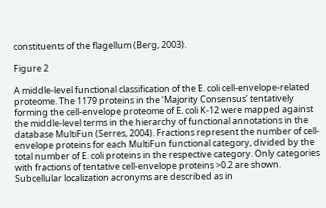constituents of the flagellum (Berg, 2003).

Figure 2

A middle-level functional classification of the E. coli cell-envelope-related proteome. The 1179 proteins in the ‘Majority Consensus’ tentatively forming the cell-envelope proteome of E. coli K-12 were mapped against the middle-level terms in the hierarchy of functional annotations in the database MultiFun (Serres, 2004). Fractions represent the number of cell-envelope proteins for each MultiFun functional category, divided by the total number of E. coli proteins in the respective category. Only categories with fractions of tentative cell-envelope proteins >0.2 are shown. Subcellular localization acronyms are described as in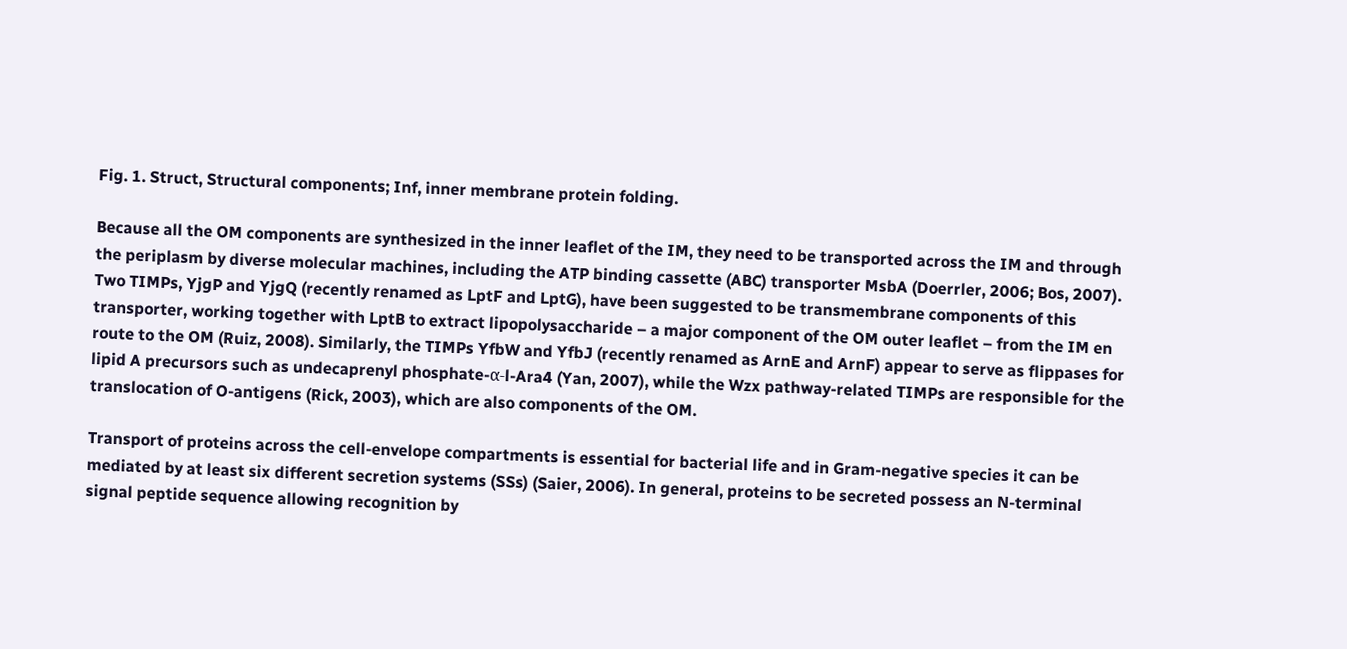Fig. 1. Struct, Structural components; Inf, inner membrane protein folding.

Because all the OM components are synthesized in the inner leaflet of the IM, they need to be transported across the IM and through the periplasm by diverse molecular machines, including the ATP binding cassette (ABC) transporter MsbA (Doerrler, 2006; Bos, 2007). Two TIMPs, YjgP and YjgQ (recently renamed as LptF and LptG), have been suggested to be transmembrane components of this transporter, working together with LptB to extract lipopolysaccharide – a major component of the OM outer leaflet – from the IM en route to the OM (Ruiz, 2008). Similarly, the TIMPs YfbW and YfbJ (recently renamed as ArnE and ArnF) appear to serve as flippases for lipid A precursors such as undecaprenyl phosphate-α-l-Ara4 (Yan, 2007), while the Wzx pathway-related TIMPs are responsible for the translocation of O-antigens (Rick, 2003), which are also components of the OM.

Transport of proteins across the cell-envelope compartments is essential for bacterial life and in Gram-negative species it can be mediated by at least six different secretion systems (SSs) (Saier, 2006). In general, proteins to be secreted possess an N-terminal signal peptide sequence allowing recognition by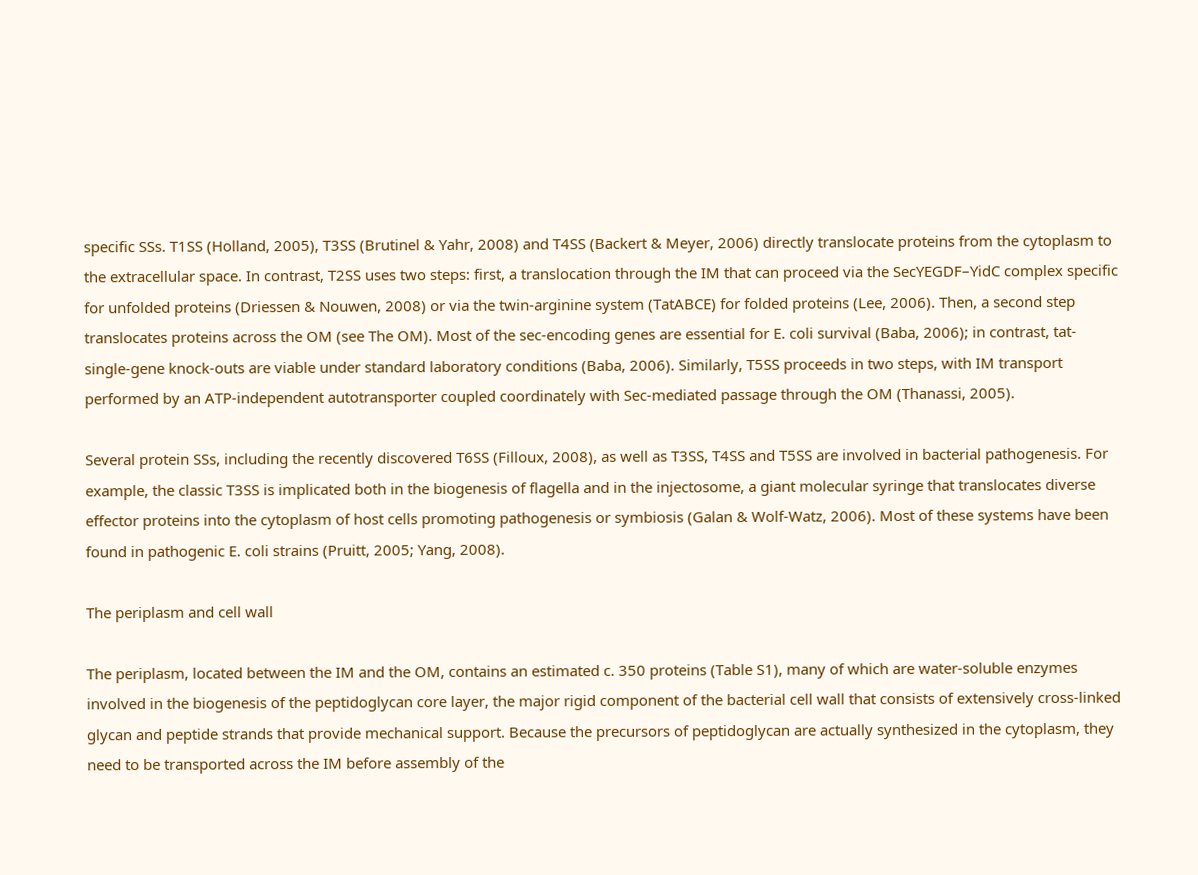specific SSs. T1SS (Holland, 2005), T3SS (Brutinel & Yahr, 2008) and T4SS (Backert & Meyer, 2006) directly translocate proteins from the cytoplasm to the extracellular space. In contrast, T2SS uses two steps: first, a translocation through the IM that can proceed via the SecYEGDF–YidC complex specific for unfolded proteins (Driessen & Nouwen, 2008) or via the twin-arginine system (TatABCE) for folded proteins (Lee, 2006). Then, a second step translocates proteins across the OM (see The OM). Most of the sec-encoding genes are essential for E. coli survival (Baba, 2006); in contrast, tat-single-gene knock-outs are viable under standard laboratory conditions (Baba, 2006). Similarly, T5SS proceeds in two steps, with IM transport performed by an ATP-independent autotransporter coupled coordinately with Sec-mediated passage through the OM (Thanassi, 2005).

Several protein SSs, including the recently discovered T6SS (Filloux, 2008), as well as T3SS, T4SS and T5SS are involved in bacterial pathogenesis. For example, the classic T3SS is implicated both in the biogenesis of flagella and in the injectosome, a giant molecular syringe that translocates diverse effector proteins into the cytoplasm of host cells promoting pathogenesis or symbiosis (Galan & Wolf-Watz, 2006). Most of these systems have been found in pathogenic E. coli strains (Pruitt, 2005; Yang, 2008).

The periplasm and cell wall

The periplasm, located between the IM and the OM, contains an estimated c. 350 proteins (Table S1), many of which are water-soluble enzymes involved in the biogenesis of the peptidoglycan core layer, the major rigid component of the bacterial cell wall that consists of extensively cross-linked glycan and peptide strands that provide mechanical support. Because the precursors of peptidoglycan are actually synthesized in the cytoplasm, they need to be transported across the IM before assembly of the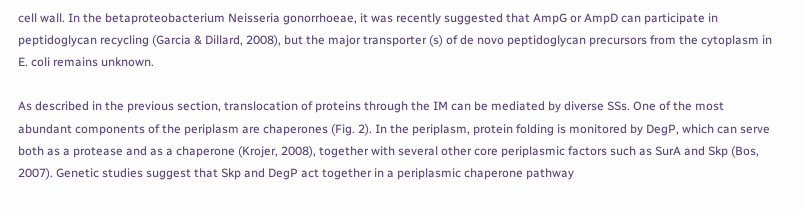cell wall. In the betaproteobacterium Neisseria gonorrhoeae, it was recently suggested that AmpG or AmpD can participate in peptidoglycan recycling (Garcia & Dillard, 2008), but the major transporter (s) of de novo peptidoglycan precursors from the cytoplasm in E. coli remains unknown.

As described in the previous section, translocation of proteins through the IM can be mediated by diverse SSs. One of the most abundant components of the periplasm are chaperones (Fig. 2). In the periplasm, protein folding is monitored by DegP, which can serve both as a protease and as a chaperone (Krojer, 2008), together with several other core periplasmic factors such as SurA and Skp (Bos, 2007). Genetic studies suggest that Skp and DegP act together in a periplasmic chaperone pathway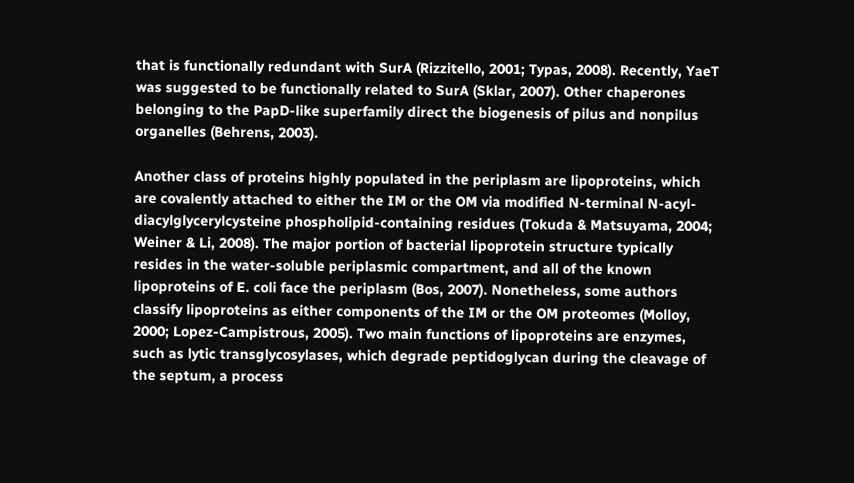that is functionally redundant with SurA (Rizzitello, 2001; Typas, 2008). Recently, YaeT was suggested to be functionally related to SurA (Sklar, 2007). Other chaperones belonging to the PapD-like superfamily direct the biogenesis of pilus and nonpilus organelles (Behrens, 2003).

Another class of proteins highly populated in the periplasm are lipoproteins, which are covalently attached to either the IM or the OM via modified N-terminal N-acyl-diacylglycerylcysteine phospholipid-containing residues (Tokuda & Matsuyama, 2004; Weiner & Li, 2008). The major portion of bacterial lipoprotein structure typically resides in the water-soluble periplasmic compartment, and all of the known lipoproteins of E. coli face the periplasm (Bos, 2007). Nonetheless, some authors classify lipoproteins as either components of the IM or the OM proteomes (Molloy, 2000; Lopez-Campistrous, 2005). Two main functions of lipoproteins are enzymes, such as lytic transglycosylases, which degrade peptidoglycan during the cleavage of the septum, a process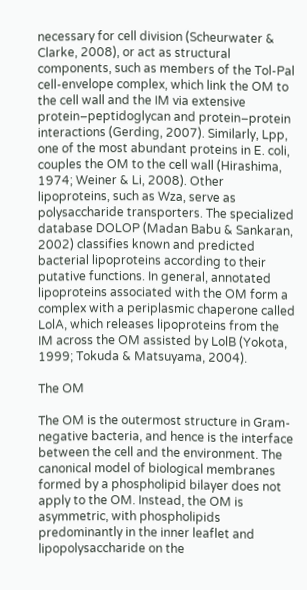necessary for cell division (Scheurwater & Clarke, 2008), or act as structural components, such as members of the Tol-Pal cell-envelope complex, which link the OM to the cell wall and the IM via extensive protein–peptidoglycan and protein–protein interactions (Gerding, 2007). Similarly, Lpp, one of the most abundant proteins in E. coli, couples the OM to the cell wall (Hirashima, 1974; Weiner & Li, 2008). Other lipoproteins, such as Wza, serve as polysaccharide transporters. The specialized database DOLOP (Madan Babu & Sankaran, 2002) classifies known and predicted bacterial lipoproteins according to their putative functions. In general, annotated lipoproteins associated with the OM form a complex with a periplasmic chaperone called LolA, which releases lipoproteins from the IM across the OM assisted by LolB (Yokota, 1999; Tokuda & Matsuyama, 2004).

The OM

The OM is the outermost structure in Gram-negative bacteria, and hence is the interface between the cell and the environment. The canonical model of biological membranes formed by a phospholipid bilayer does not apply to the OM. Instead, the OM is asymmetric, with phospholipids predominantly in the inner leaflet and lipopolysaccharide on the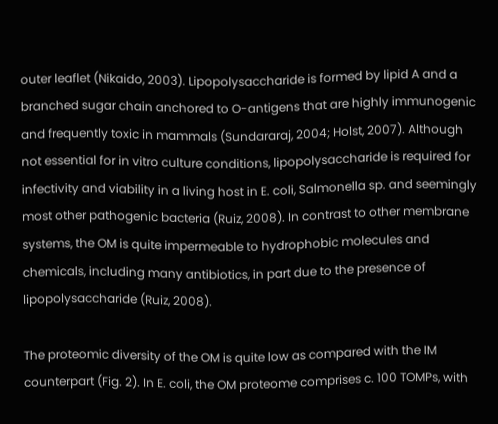outer leaflet (Nikaido, 2003). Lipopolysaccharide is formed by lipid A and a branched sugar chain anchored to O-antigens that are highly immunogenic and frequently toxic in mammals (Sundararaj, 2004; Holst, 2007). Although not essential for in vitro culture conditions, lipopolysaccharide is required for infectivity and viability in a living host in E. coli, Salmonella sp. and seemingly most other pathogenic bacteria (Ruiz, 2008). In contrast to other membrane systems, the OM is quite impermeable to hydrophobic molecules and chemicals, including many antibiotics, in part due to the presence of lipopolysaccharide (Ruiz, 2008).

The proteomic diversity of the OM is quite low as compared with the IM counterpart (Fig. 2). In E. coli, the OM proteome comprises c. 100 TOMPs, with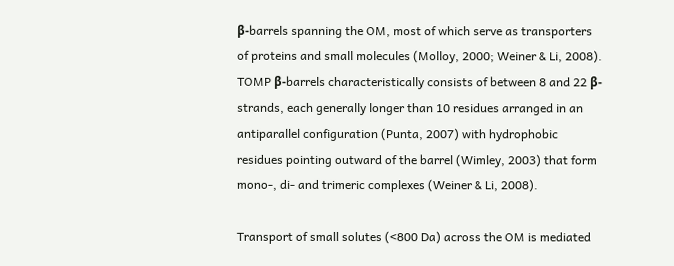β-barrels spanning the OM, most of which serve as transporters of proteins and small molecules (Molloy, 2000; Weiner & Li, 2008). TOMP β-barrels characteristically consists of between 8 and 22 β-strands, each generally longer than 10 residues arranged in an antiparallel configuration (Punta, 2007) with hydrophobic residues pointing outward of the barrel (Wimley, 2003) that form mono-, di- and trimeric complexes (Weiner & Li, 2008).

Transport of small solutes (<800 Da) across the OM is mediated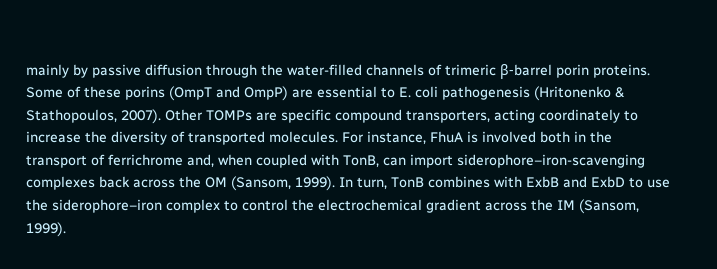mainly by passive diffusion through the water-filled channels of trimeric β-barrel porin proteins. Some of these porins (OmpT and OmpP) are essential to E. coli pathogenesis (Hritonenko & Stathopoulos, 2007). Other TOMPs are specific compound transporters, acting coordinately to increase the diversity of transported molecules. For instance, FhuA is involved both in the transport of ferrichrome and, when coupled with TonB, can import siderophore–iron-scavenging complexes back across the OM (Sansom, 1999). In turn, TonB combines with ExbB and ExbD to use the siderophore–iron complex to control the electrochemical gradient across the IM (Sansom, 1999).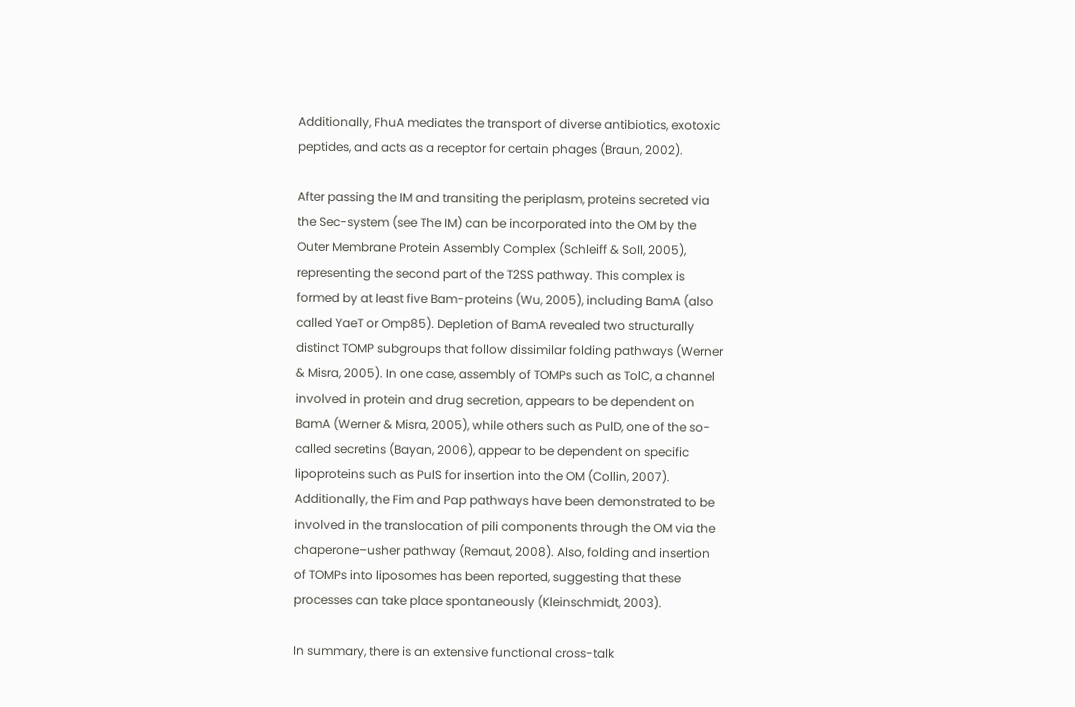Additionally, FhuA mediates the transport of diverse antibiotics, exotoxic peptides, and acts as a receptor for certain phages (Braun, 2002).

After passing the IM and transiting the periplasm, proteins secreted via the Sec-system (see The IM) can be incorporated into the OM by the Outer Membrane Protein Assembly Complex (Schleiff & Soll, 2005), representing the second part of the T2SS pathway. This complex is formed by at least five Bam-proteins (Wu, 2005), including BamA (also called YaeT or Omp85). Depletion of BamA revealed two structurally distinct TOMP subgroups that follow dissimilar folding pathways (Werner & Misra, 2005). In one case, assembly of TOMPs such as TolC, a channel involved in protein and drug secretion, appears to be dependent on BamA (Werner & Misra, 2005), while others such as PulD, one of the so-called secretins (Bayan, 2006), appear to be dependent on specific lipoproteins such as PulS for insertion into the OM (Collin, 2007). Additionally, the Fim and Pap pathways have been demonstrated to be involved in the translocation of pili components through the OM via the chaperone–usher pathway (Remaut, 2008). Also, folding and insertion of TOMPs into liposomes has been reported, suggesting that these processes can take place spontaneously (Kleinschmidt, 2003).

In summary, there is an extensive functional cross-talk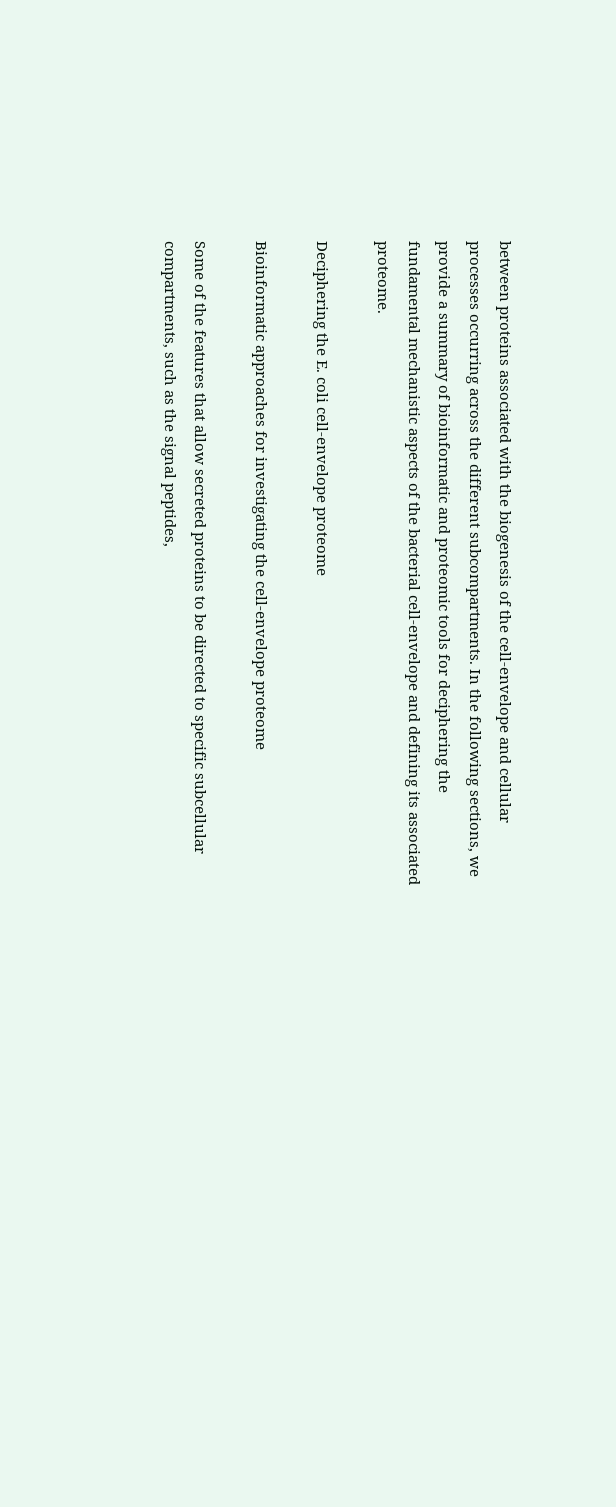between proteins associated with the biogenesis of the cell-envelope and cellular processes occurring across the different subcompartments. In the following sections, we provide a summary of bioinformatic and proteomic tools for deciphering the fundamental mechanistic aspects of the bacterial cell-envelope and defining its associated proteome.

Deciphering the E. coli cell-envelope proteome

Bioinformatic approaches for investigating the cell-envelope proteome

Some of the features that allow secreted proteins to be directed to specific subcellular compartments, such as the signal peptides,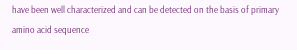have been well characterized and can be detected on the basis of primary amino acid sequence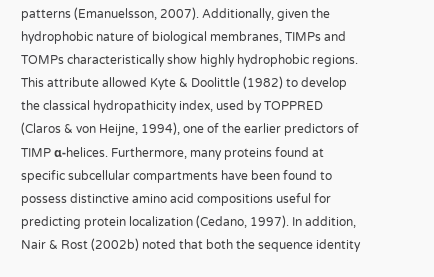patterns (Emanuelsson, 2007). Additionally, given the hydrophobic nature of biological membranes, TIMPs and TOMPs characteristically show highly hydrophobic regions. This attribute allowed Kyte & Doolittle (1982) to develop the classical hydropathicity index, used by TOPPRED (Claros & von Heijne, 1994), one of the earlier predictors of TIMP α-helices. Furthermore, many proteins found at specific subcellular compartments have been found to possess distinctive amino acid compositions useful for predicting protein localization (Cedano, 1997). In addition, Nair & Rost (2002b) noted that both the sequence identity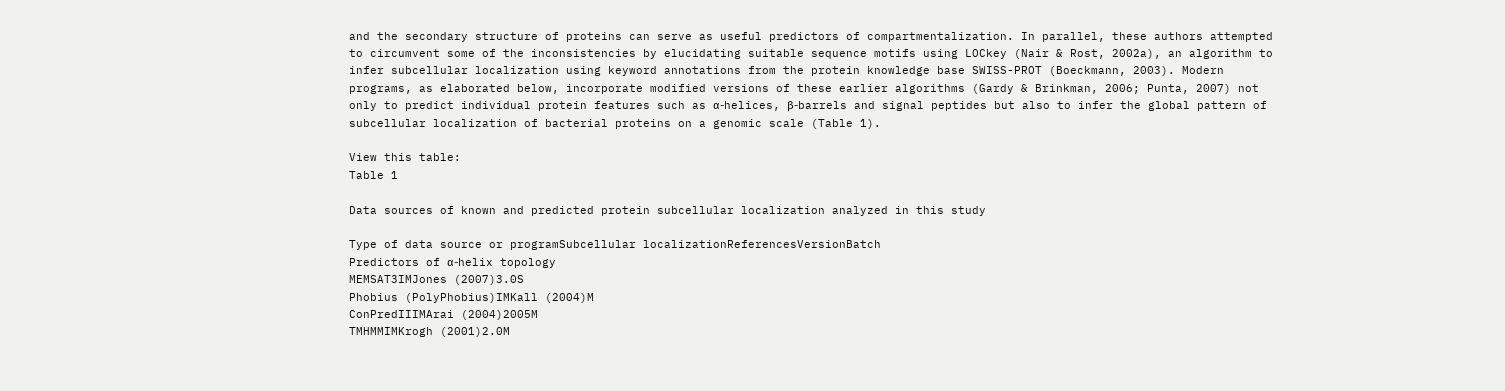and the secondary structure of proteins can serve as useful predictors of compartmentalization. In parallel, these authors attempted to circumvent some of the inconsistencies by elucidating suitable sequence motifs using LOCkey (Nair & Rost, 2002a), an algorithm to infer subcellular localization using keyword annotations from the protein knowledge base SWISS-PROT (Boeckmann, 2003). Modern programs, as elaborated below, incorporate modified versions of these earlier algorithms (Gardy & Brinkman, 2006; Punta, 2007) not only to predict individual protein features such as α-helices, β-barrels and signal peptides but also to infer the global pattern of subcellular localization of bacterial proteins on a genomic scale (Table 1).

View this table:
Table 1

Data sources of known and predicted protein subcellular localization analyzed in this study

Type of data source or programSubcellular localizationReferencesVersionBatch
Predictors of α-helix topology
MEMSAT3IMJones (2007)3.0S
Phobius (PolyPhobius)IMKall (2004)M
ConPredIIIMArai (2004)2005M
TMHMMIMKrogh (2001)2.0M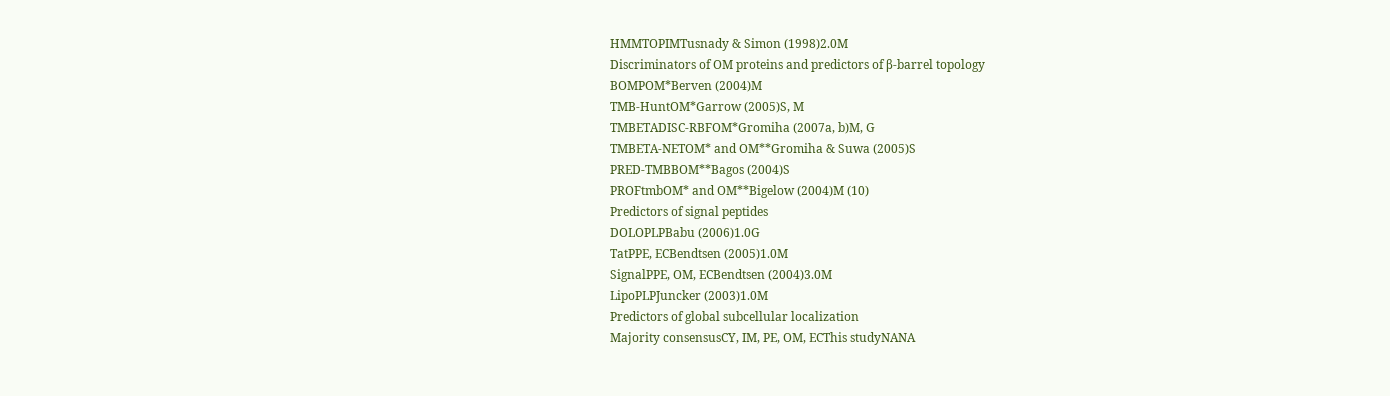HMMTOPIMTusnady & Simon (1998)2.0M
Discriminators of OM proteins and predictors of β-barrel topology
BOMPOM*Berven (2004)M
TMB-HuntOM*Garrow (2005)S, M
TMBETADISC-RBFOM*Gromiha (2007a, b)M, G
TMBETA-NETOM* and OM**Gromiha & Suwa (2005)S
PRED-TMBBOM**Bagos (2004)S
PROFtmbOM* and OM**Bigelow (2004)M (10)
Predictors of signal peptides
DOLOPLPBabu (2006)1.0G
TatPPE, ECBendtsen (2005)1.0M
SignalPPE, OM, ECBendtsen (2004)3.0M
LipoPLPJuncker (2003)1.0M
Predictors of global subcellular localization
Majority consensusCY, IM, PE, OM, ECThis studyNANA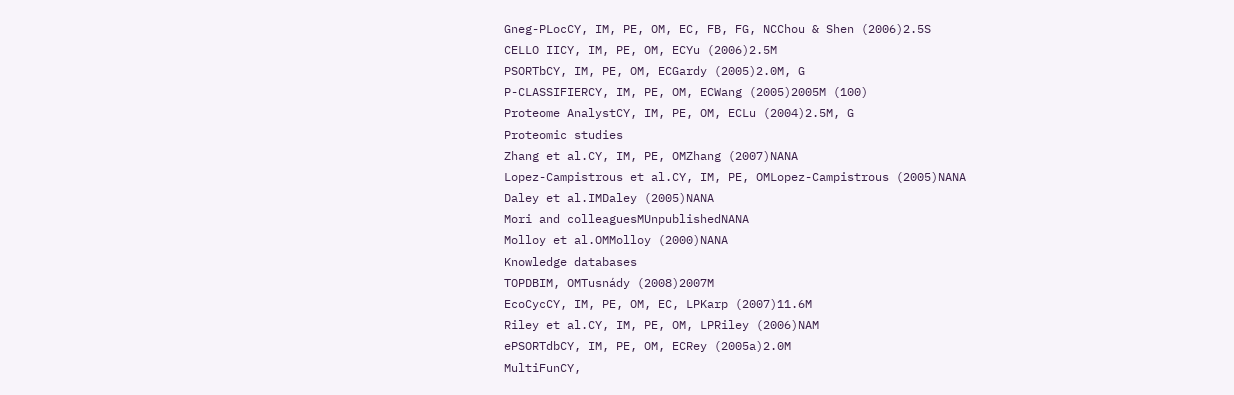Gneg-PLocCY, IM, PE, OM, EC, FB, FG, NCChou & Shen (2006)2.5S
CELLO IICY, IM, PE, OM, ECYu (2006)2.5M
PSORTbCY, IM, PE, OM, ECGardy (2005)2.0M, G
P-CLASSIFIERCY, IM, PE, OM, ECWang (2005)2005M (100)
Proteome AnalystCY, IM, PE, OM, ECLu (2004)2.5M, G
Proteomic studies
Zhang et al.CY, IM, PE, OMZhang (2007)NANA
Lopez-Campistrous et al.CY, IM, PE, OMLopez-Campistrous (2005)NANA
Daley et al.IMDaley (2005)NANA
Mori and colleaguesMUnpublishedNANA
Molloy et al.OMMolloy (2000)NANA
Knowledge databases
TOPDBIM, OMTusnády (2008)2007M
EcoCycCY, IM, PE, OM, EC, LPKarp (2007)11.6M
Riley et al.CY, IM, PE, OM, LPRiley (2006)NAM
ePSORTdbCY, IM, PE, OM, ECRey (2005a)2.0M
MultiFunCY,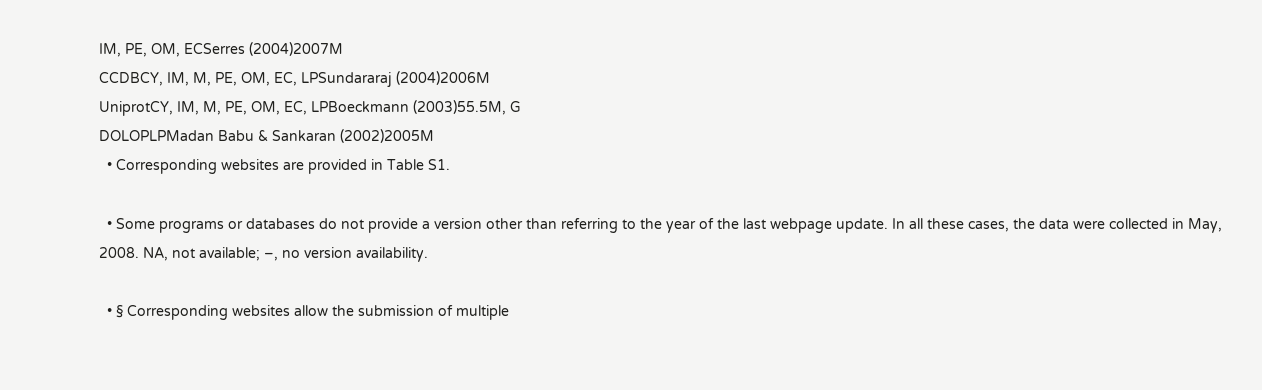IM, PE, OM, ECSerres (2004)2007M
CCDBCY, IM, M, PE, OM, EC, LPSundararaj (2004)2006M
UniprotCY, IM, M, PE, OM, EC, LPBoeckmann (2003)55.5M, G
DOLOPLPMadan Babu & Sankaran (2002)2005M
  • Corresponding websites are provided in Table S1.

  • Some programs or databases do not provide a version other than referring to the year of the last webpage update. In all these cases, the data were collected in May, 2008. NA, not available; –, no version availability.

  • § Corresponding websites allow the submission of multiple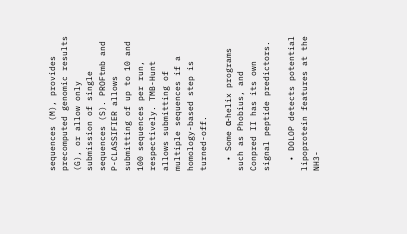sequences (M), provides precomputed genomic results (G), or allow only submission of single sequences (S). PROFtmb and P-CLASSIFIER allows submitting of up to 10 and 100 sequences per run, respectively. TMB-Hunt allows submitting of multiple sequences if a homology-based step is turned-off.

  • Some α-helix programs such as Phobius, and Conpred II has its own signal peptide predictors.

  • DOLOP detects potential lipoprotein features at the NH3-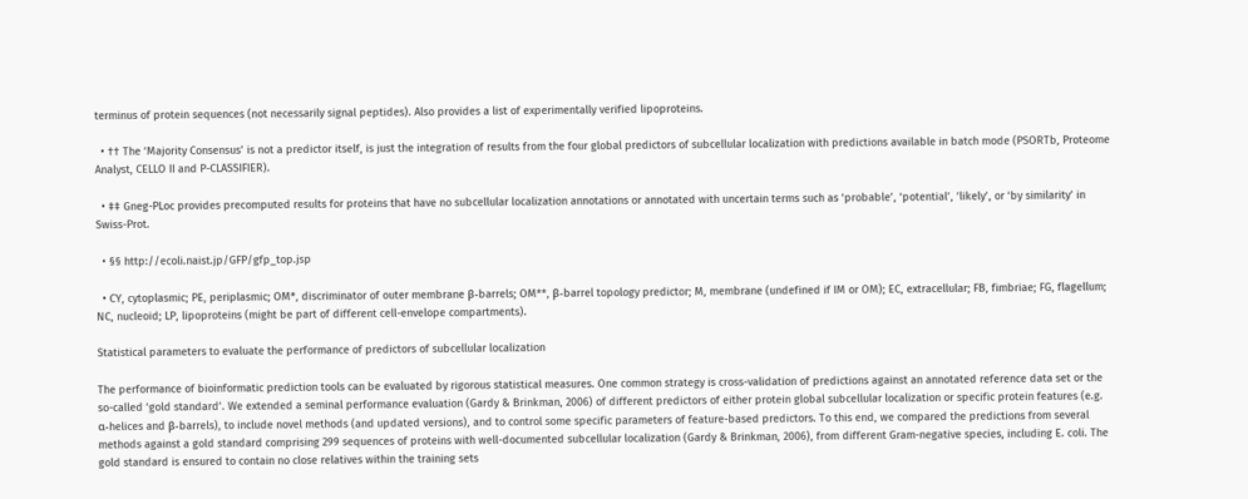terminus of protein sequences (not necessarily signal peptides). Also provides a list of experimentally verified lipoproteins.

  • †† The ‘Majority Consensus’ is not a predictor itself, is just the integration of results from the four global predictors of subcellular localization with predictions available in batch mode (PSORTb, Proteome Analyst, CELLO II and P-CLASSIFIER).

  • ‡‡ Gneg-PLoc provides precomputed results for proteins that have no subcellular localization annotations or annotated with uncertain terms such as ‘probable’, ‘potential’, ‘likely’, or ‘by similarity’ in Swiss-Prot.

  • §§ http://ecoli.naist.jp/GFP/gfp_top.jsp

  • CY, cytoplasmic; PE, periplasmic; OM*, discriminator of outer membrane β-barrels; OM**, β-barrel topology predictor; M, membrane (undefined if IM or OM); EC, extracellular; FB, fimbriae; FG, flagellum; NC, nucleoid; LP, lipoproteins (might be part of different cell-envelope compartments).

Statistical parameters to evaluate the performance of predictors of subcellular localization

The performance of bioinformatic prediction tools can be evaluated by rigorous statistical measures. One common strategy is cross-validation of predictions against an annotated reference data set or the so-called ‘gold standard’. We extended a seminal performance evaluation (Gardy & Brinkman, 2006) of different predictors of either protein global subcellular localization or specific protein features (e.g. α-helices and β-barrels), to include novel methods (and updated versions), and to control some specific parameters of feature-based predictors. To this end, we compared the predictions from several methods against a gold standard comprising 299 sequences of proteins with well-documented subcellular localization (Gardy & Brinkman, 2006), from different Gram-negative species, including E. coli. The gold standard is ensured to contain no close relatives within the training sets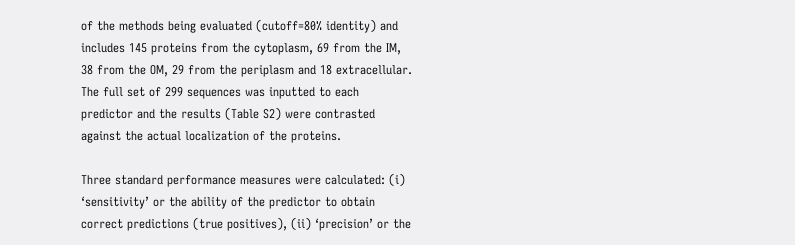of the methods being evaluated (cutoff=80% identity) and includes 145 proteins from the cytoplasm, 69 from the IM, 38 from the OM, 29 from the periplasm and 18 extracellular. The full set of 299 sequences was inputted to each predictor and the results (Table S2) were contrasted against the actual localization of the proteins.

Three standard performance measures were calculated: (i) ‘sensitivity’ or the ability of the predictor to obtain correct predictions (true positives), (ii) ‘precision’ or the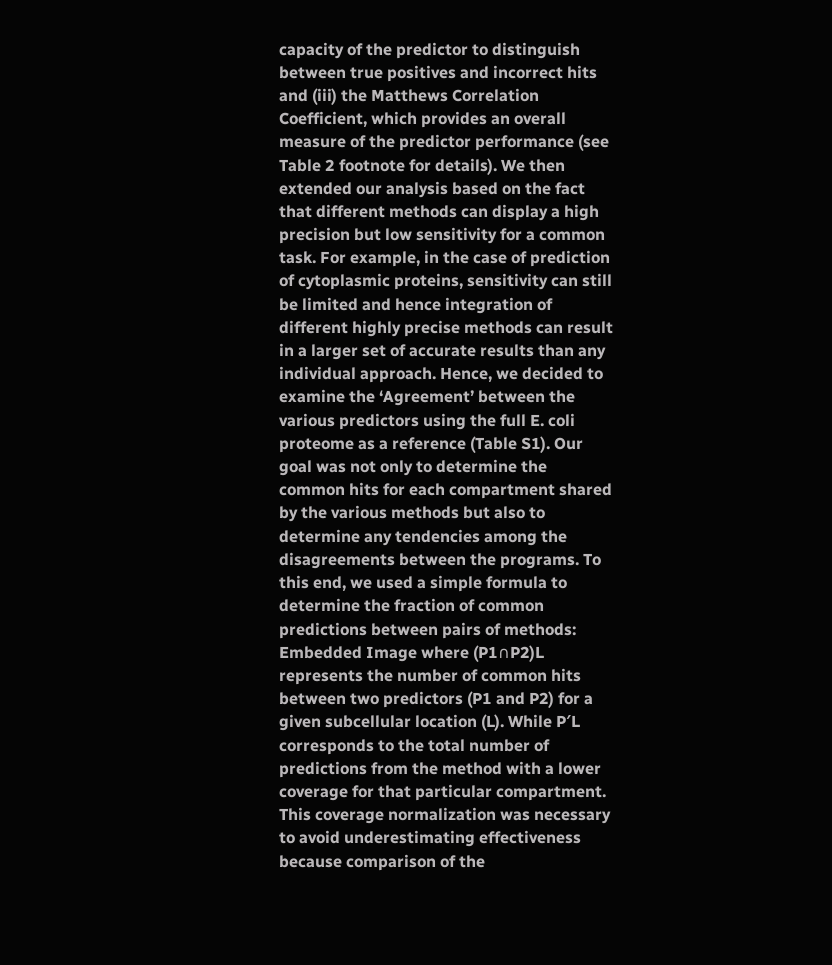capacity of the predictor to distinguish between true positives and incorrect hits and (iii) the Matthews Correlation Coefficient, which provides an overall measure of the predictor performance (see Table 2 footnote for details). We then extended our analysis based on the fact that different methods can display a high precision but low sensitivity for a common task. For example, in the case of prediction of cytoplasmic proteins, sensitivity can still be limited and hence integration of different highly precise methods can result in a larger set of accurate results than any individual approach. Hence, we decided to examine the ‘Agreement’ between the various predictors using the full E. coli proteome as a reference (Table S1). Our goal was not only to determine the common hits for each compartment shared by the various methods but also to determine any tendencies among the disagreements between the programs. To this end, we used a simple formula to determine the fraction of common predictions between pairs of methods: Embedded Image where (P1∩P2)L represents the number of common hits between two predictors (P1 and P2) for a given subcellular location (L). While P′L corresponds to the total number of predictions from the method with a lower coverage for that particular compartment. This coverage normalization was necessary to avoid underestimating effectiveness because comparison of the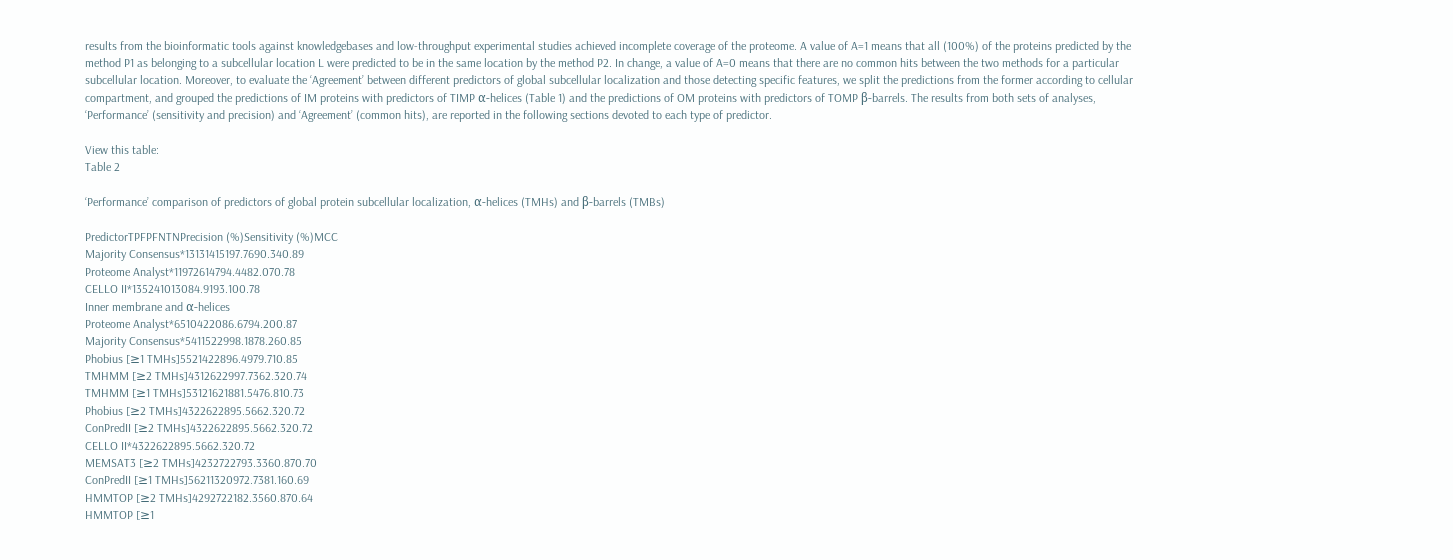results from the bioinformatic tools against knowledgebases and low-throughput experimental studies achieved incomplete coverage of the proteome. A value of A=1 means that all (100%) of the proteins predicted by the method P1 as belonging to a subcellular location L were predicted to be in the same location by the method P2. In change, a value of A=0 means that there are no common hits between the two methods for a particular subcellular location. Moreover, to evaluate the ‘Agreement’ between different predictors of global subcellular localization and those detecting specific features, we split the predictions from the former according to cellular compartment, and grouped the predictions of IM proteins with predictors of TIMP α-helices (Table 1) and the predictions of OM proteins with predictors of TOMP β-barrels. The results from both sets of analyses, ‘Performance’ (sensitivity and precision) and ‘Agreement’ (common hits), are reported in the following sections devoted to each type of predictor.

View this table:
Table 2

‘Performance’ comparison of predictors of global protein subcellular localization, α-helices (TMHs) and β-barrels (TMBs)

PredictorTPFPFNTNPrecision (%)Sensitivity (%)MCC
Majority Consensus*13131415197.7690.340.89
Proteome Analyst*11972614794.4482.070.78
CELLO II*135241013084.9193.100.78
Inner membrane and α-helices
Proteome Analyst*6510422086.6794.200.87
Majority Consensus*5411522998.1878.260.85
Phobius [≥1 TMHs]5521422896.4979.710.85
TMHMM [≥2 TMHs]4312622997.7362.320.74
TMHMM [≥1 TMHs]53121621881.5476.810.73
Phobius [≥2 TMHs]4322622895.5662.320.72
ConPredII [≥2 TMHs]4322622895.5662.320.72
CELLO II*4322622895.5662.320.72
MEMSAT3 [≥2 TMHs]4232722793.3360.870.70
ConPredII [≥1 TMHs]56211320972.7381.160.69
HMMTOP [≥2 TMHs]4292722182.3560.870.64
HMMTOP [≥1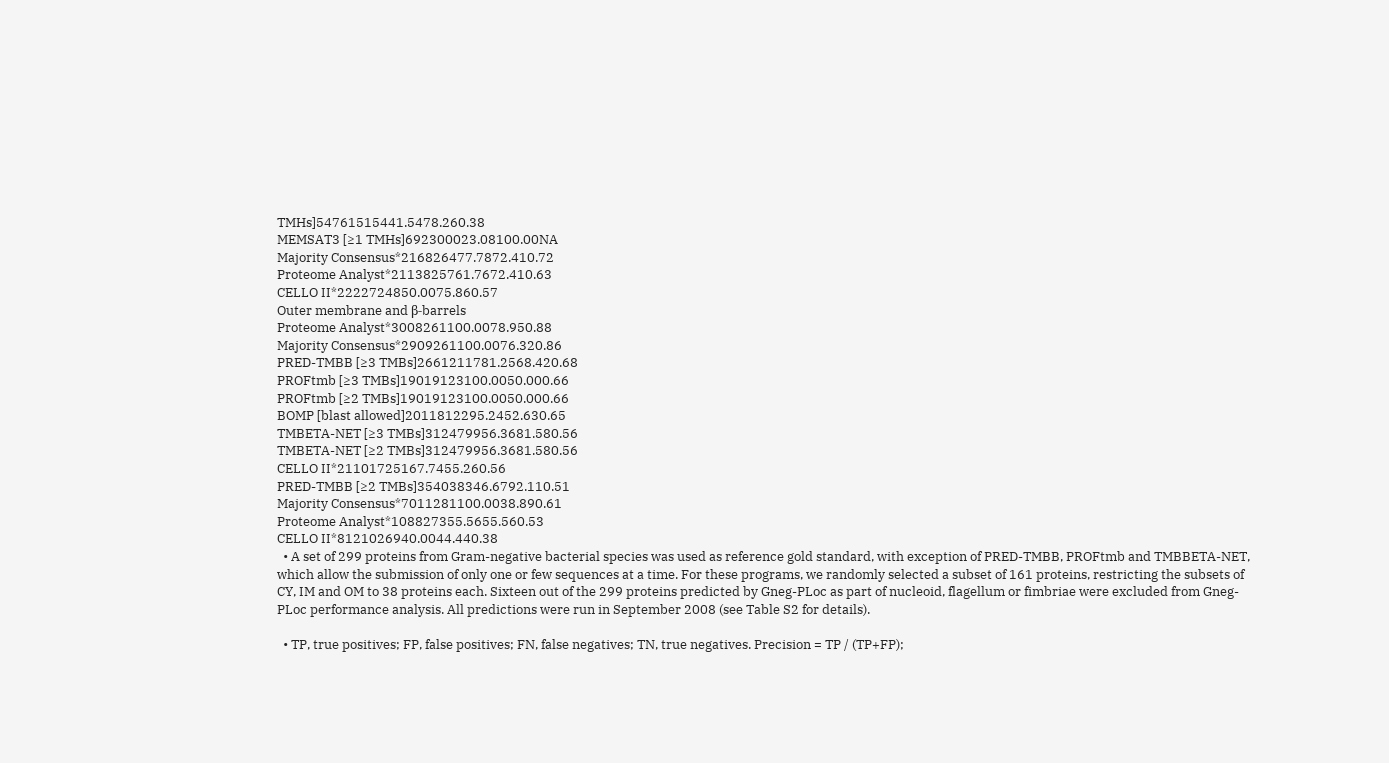TMHs]54761515441.5478.260.38
MEMSAT3 [≥1 TMHs]692300023.08100.00NA
Majority Consensus*216826477.7872.410.72
Proteome Analyst*2113825761.7672.410.63
CELLO II*2222724850.0075.860.57
Outer membrane and β-barrels
Proteome Analyst*3008261100.0078.950.88
Majority Consensus*2909261100.0076.320.86
PRED-TMBB [≥3 TMBs]2661211781.2568.420.68
PROFtmb [≥3 TMBs]19019123100.0050.000.66
PROFtmb [≥2 TMBs]19019123100.0050.000.66
BOMP [blast allowed]2011812295.2452.630.65
TMBETA-NET [≥3 TMBs]312479956.3681.580.56
TMBETA-NET [≥2 TMBs]312479956.3681.580.56
CELLO II*21101725167.7455.260.56
PRED-TMBB [≥2 TMBs]354038346.6792.110.51
Majority Consensus*7011281100.0038.890.61
Proteome Analyst*108827355.5655.560.53
CELLO II*8121026940.0044.440.38
  • A set of 299 proteins from Gram-negative bacterial species was used as reference gold standard, with exception of PRED-TMBB, PROFtmb and TMBBETA-NET, which allow the submission of only one or few sequences at a time. For these programs, we randomly selected a subset of 161 proteins, restricting the subsets of CY, IM and OM to 38 proteins each. Sixteen out of the 299 proteins predicted by Gneg-PLoc as part of nucleoid, flagellum or fimbriae were excluded from Gneg-PLoc performance analysis. All predictions were run in September 2008 (see Table S2 for details).

  • TP, true positives; FP, false positives; FN, false negatives; TN, true negatives. Precision = TP / (TP+FP);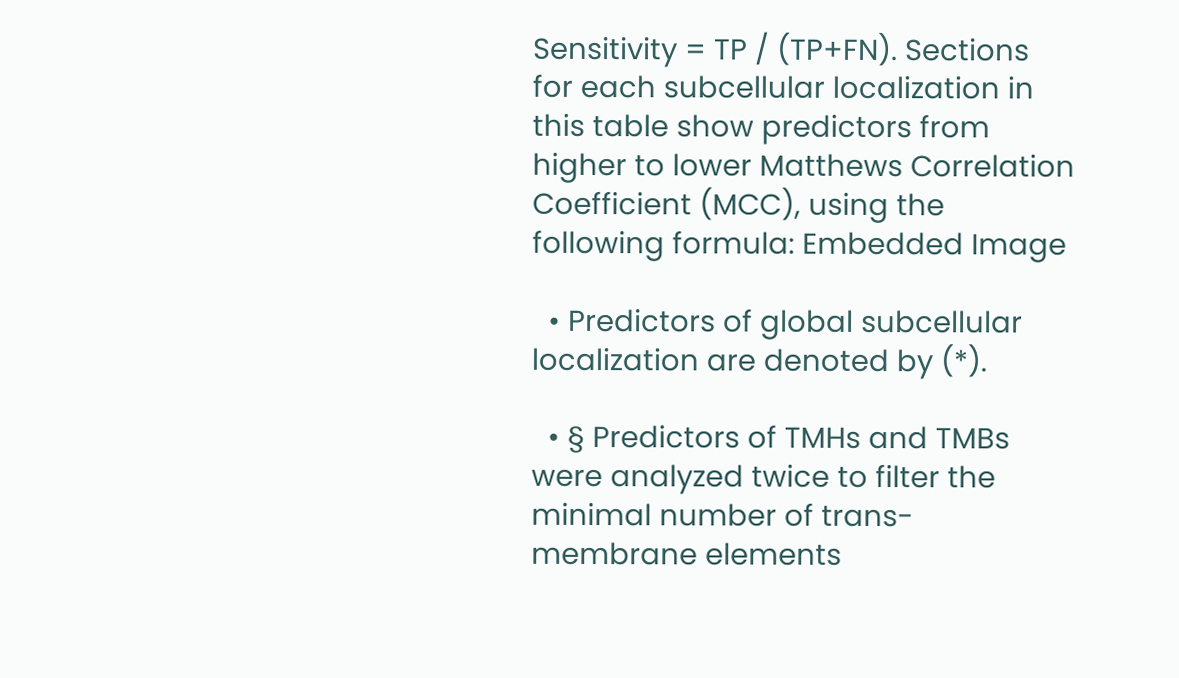Sensitivity = TP / (TP+FN). Sections for each subcellular localization in this table show predictors from higher to lower Matthews Correlation Coefficient (MCC), using the following formula: Embedded Image

  • Predictors of global subcellular localization are denoted by (*).

  • § Predictors of TMHs and TMBs were analyzed twice to filter the minimal number of trans-membrane elements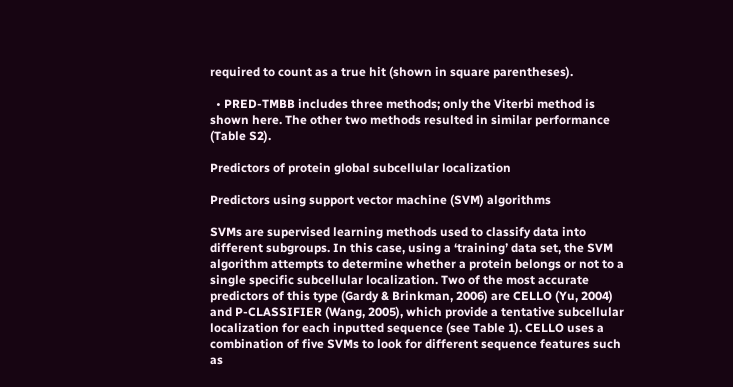required to count as a true hit (shown in square parentheses).

  • PRED-TMBB includes three methods; only the Viterbi method is shown here. The other two methods resulted in similar performance (Table S2).

Predictors of protein global subcellular localization

Predictors using support vector machine (SVM) algorithms

SVMs are supervised learning methods used to classify data into different subgroups. In this case, using a ‘training’ data set, the SVM algorithm attempts to determine whether a protein belongs or not to a single specific subcellular localization. Two of the most accurate predictors of this type (Gardy & Brinkman, 2006) are CELLO (Yu, 2004) and P-CLASSIFIER (Wang, 2005), which provide a tentative subcellular localization for each inputted sequence (see Table 1). CELLO uses a combination of five SVMs to look for different sequence features such as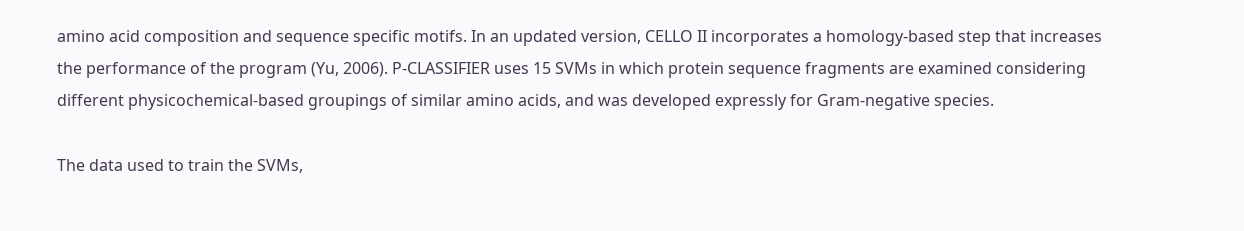amino acid composition and sequence specific motifs. In an updated version, CELLO II incorporates a homology-based step that increases the performance of the program (Yu, 2006). P-CLASSIFIER uses 15 SVMs in which protein sequence fragments are examined considering different physicochemical-based groupings of similar amino acids, and was developed expressly for Gram-negative species.

The data used to train the SVMs,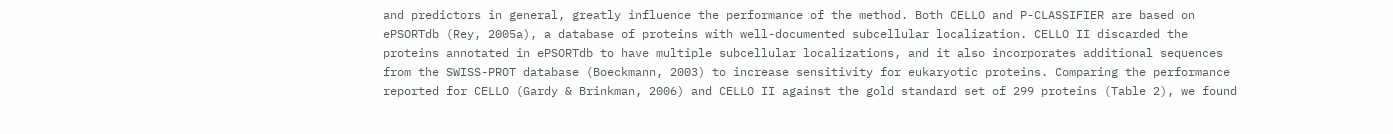and predictors in general, greatly influence the performance of the method. Both CELLO and P-CLASSIFIER are based on ePSORTdb (Rey, 2005a), a database of proteins with well-documented subcellular localization. CELLO II discarded the proteins annotated in ePSORTdb to have multiple subcellular localizations, and it also incorporates additional sequences from the SWISS-PROT database (Boeckmann, 2003) to increase sensitivity for eukaryotic proteins. Comparing the performance reported for CELLO (Gardy & Brinkman, 2006) and CELLO II against the gold standard set of 299 proteins (Table 2), we found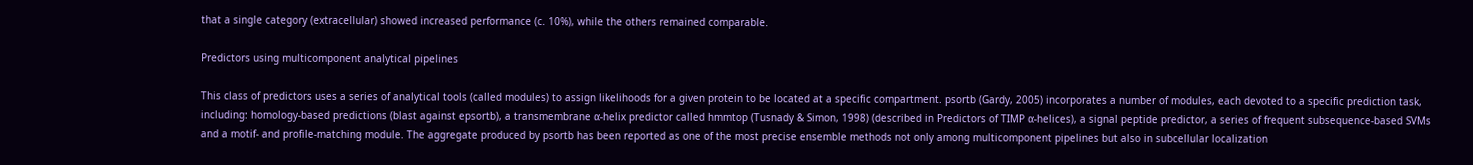that a single category (extracellular) showed increased performance (c. 10%), while the others remained comparable.

Predictors using multicomponent analytical pipelines

This class of predictors uses a series of analytical tools (called modules) to assign likelihoods for a given protein to be located at a specific compartment. psortb (Gardy, 2005) incorporates a number of modules, each devoted to a specific prediction task, including: homology-based predictions (blast against epsortb), a transmembrane α-helix predictor called hmmtop (Tusnady & Simon, 1998) (described in Predictors of TIMP α-helices), a signal peptide predictor, a series of frequent subsequence-based SVMs and a motif- and profile-matching module. The aggregate produced by psortb has been reported as one of the most precise ensemble methods not only among multicomponent pipelines but also in subcellular localization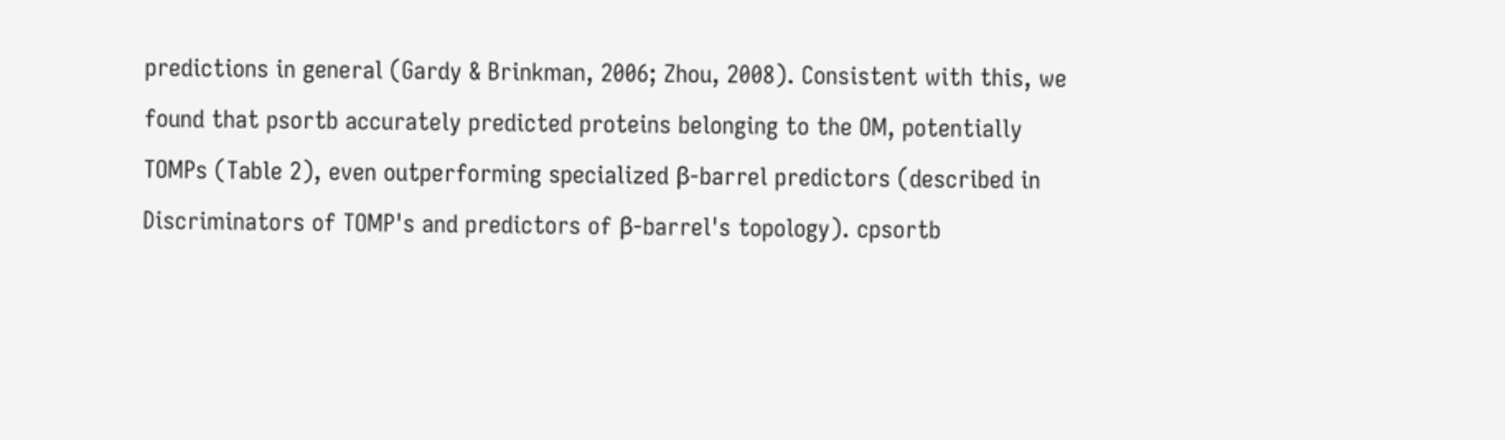predictions in general (Gardy & Brinkman, 2006; Zhou, 2008). Consistent with this, we found that psortb accurately predicted proteins belonging to the OM, potentially TOMPs (Table 2), even outperforming specialized β-barrel predictors (described in Discriminators of TOMP's and predictors of β-barrel's topology). cpsortb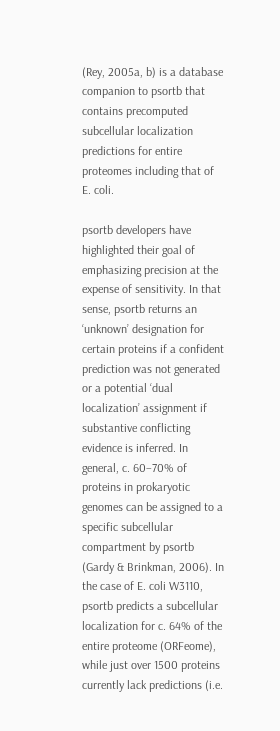(Rey, 2005a, b) is a database companion to psortb that contains precomputed subcellular localization predictions for entire proteomes including that of E. coli.

psortb developers have highlighted their goal of emphasizing precision at the expense of sensitivity. In that sense, psortb returns an ‘unknown’ designation for certain proteins if a confident prediction was not generated or a potential ‘dual localization’ assignment if substantive conflicting evidence is inferred. In general, c. 60–70% of proteins in prokaryotic genomes can be assigned to a specific subcellular compartment by psortb (Gardy & Brinkman, 2006). In the case of E. coli W3110, psortb predicts a subcellular localization for c. 64% of the entire proteome (ORFeome), while just over 1500 proteins currently lack predictions (i.e.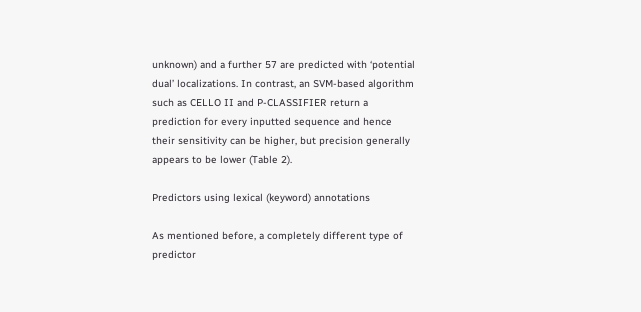unknown) and a further 57 are predicted with ‘potential dual’ localizations. In contrast, an SVM-based algorithm such as CELLO II and P-CLASSIFIER return a prediction for every inputted sequence and hence their sensitivity can be higher, but precision generally appears to be lower (Table 2).

Predictors using lexical (keyword) annotations

As mentioned before, a completely different type of predictor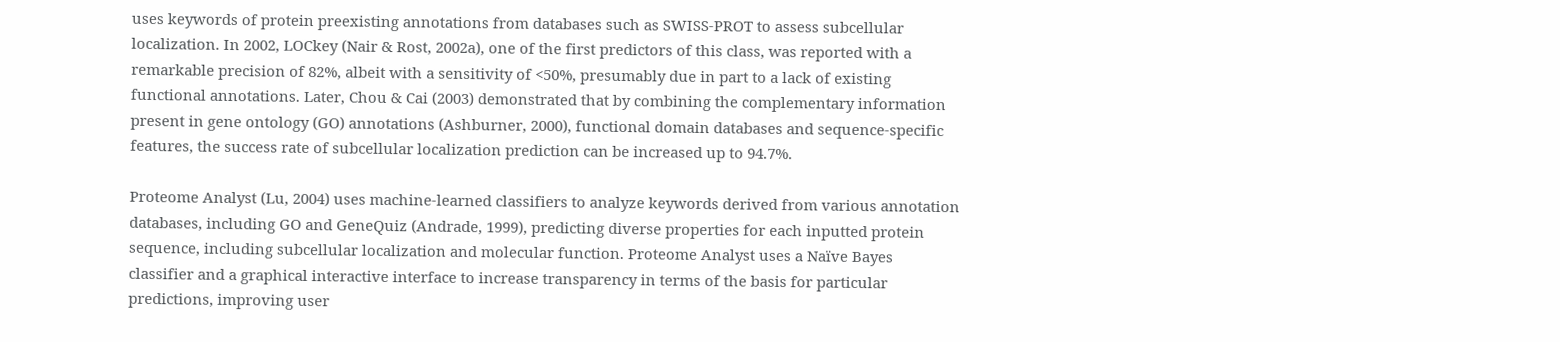uses keywords of protein preexisting annotations from databases such as SWISS-PROT to assess subcellular localization. In 2002, LOCkey (Nair & Rost, 2002a), one of the first predictors of this class, was reported with a remarkable precision of 82%, albeit with a sensitivity of <50%, presumably due in part to a lack of existing functional annotations. Later, Chou & Cai (2003) demonstrated that by combining the complementary information present in gene ontology (GO) annotations (Ashburner, 2000), functional domain databases and sequence-specific features, the success rate of subcellular localization prediction can be increased up to 94.7%.

Proteome Analyst (Lu, 2004) uses machine-learned classifiers to analyze keywords derived from various annotation databases, including GO and GeneQuiz (Andrade, 1999), predicting diverse properties for each inputted protein sequence, including subcellular localization and molecular function. Proteome Analyst uses a Naïve Bayes classifier and a graphical interactive interface to increase transparency in terms of the basis for particular predictions, improving user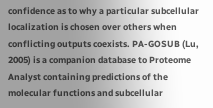confidence as to why a particular subcellular localization is chosen over others when conflicting outputs coexists. PA-GOSUB (Lu, 2005) is a companion database to Proteome Analyst containing predictions of the molecular functions and subcellular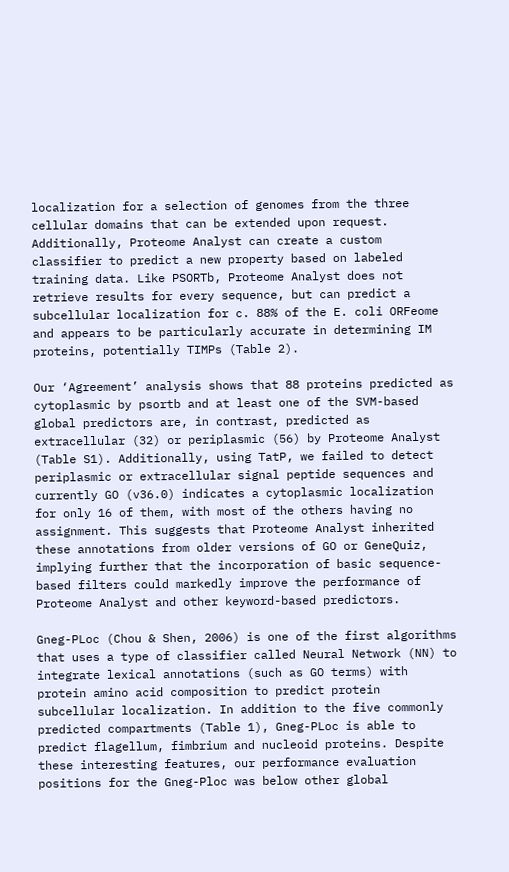localization for a selection of genomes from the three cellular domains that can be extended upon request. Additionally, Proteome Analyst can create a custom classifier to predict a new property based on labeled training data. Like PSORTb, Proteome Analyst does not retrieve results for every sequence, but can predict a subcellular localization for c. 88% of the E. coli ORFeome and appears to be particularly accurate in determining IM proteins, potentially TIMPs (Table 2).

Our ‘Agreement’ analysis shows that 88 proteins predicted as cytoplasmic by psortb and at least one of the SVM-based global predictors are, in contrast, predicted as extracellular (32) or periplasmic (56) by Proteome Analyst (Table S1). Additionally, using TatP, we failed to detect periplasmic or extracellular signal peptide sequences and currently GO (v36.0) indicates a cytoplasmic localization for only 16 of them, with most of the others having no assignment. This suggests that Proteome Analyst inherited these annotations from older versions of GO or GeneQuiz, implying further that the incorporation of basic sequence-based filters could markedly improve the performance of Proteome Analyst and other keyword-based predictors.

Gneg-PLoc (Chou & Shen, 2006) is one of the first algorithms that uses a type of classifier called Neural Network (NN) to integrate lexical annotations (such as GO terms) with protein amino acid composition to predict protein subcellular localization. In addition to the five commonly predicted compartments (Table 1), Gneg-PLoc is able to predict flagellum, fimbrium and nucleoid proteins. Despite these interesting features, our performance evaluation positions for the Gneg-Ploc was below other global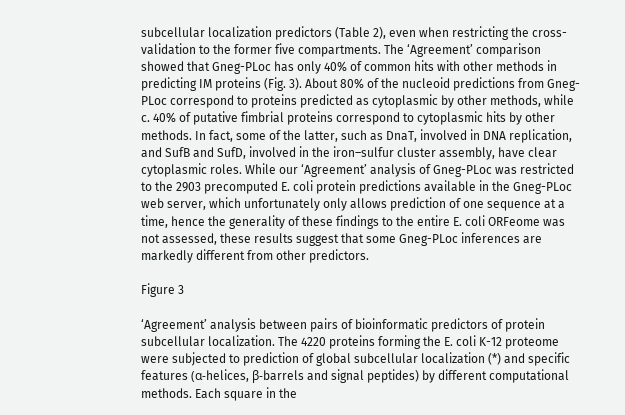subcellular localization predictors (Table 2), even when restricting the cross-validation to the former five compartments. The ‘Agreement’ comparison showed that Gneg-PLoc has only 40% of common hits with other methods in predicting IM proteins (Fig. 3). About 80% of the nucleoid predictions from Gneg-PLoc correspond to proteins predicted as cytoplasmic by other methods, while c. 40% of putative fimbrial proteins correspond to cytoplasmic hits by other methods. In fact, some of the latter, such as DnaT, involved in DNA replication, and SufB and SufD, involved in the iron–sulfur cluster assembly, have clear cytoplasmic roles. While our ‘Agreement’ analysis of Gneg-PLoc was restricted to the 2903 precomputed E. coli protein predictions available in the Gneg-PLoc web server, which unfortunately only allows prediction of one sequence at a time, hence the generality of these findings to the entire E. coli ORFeome was not assessed, these results suggest that some Gneg-PLoc inferences are markedly different from other predictors.

Figure 3

‘Agreement’ analysis between pairs of bioinformatic predictors of protein subcellular localization. The 4220 proteins forming the E. coli K-12 proteome were subjected to prediction of global subcellular localization (*) and specific features (α-helices, β-barrels and signal peptides) by different computational methods. Each square in the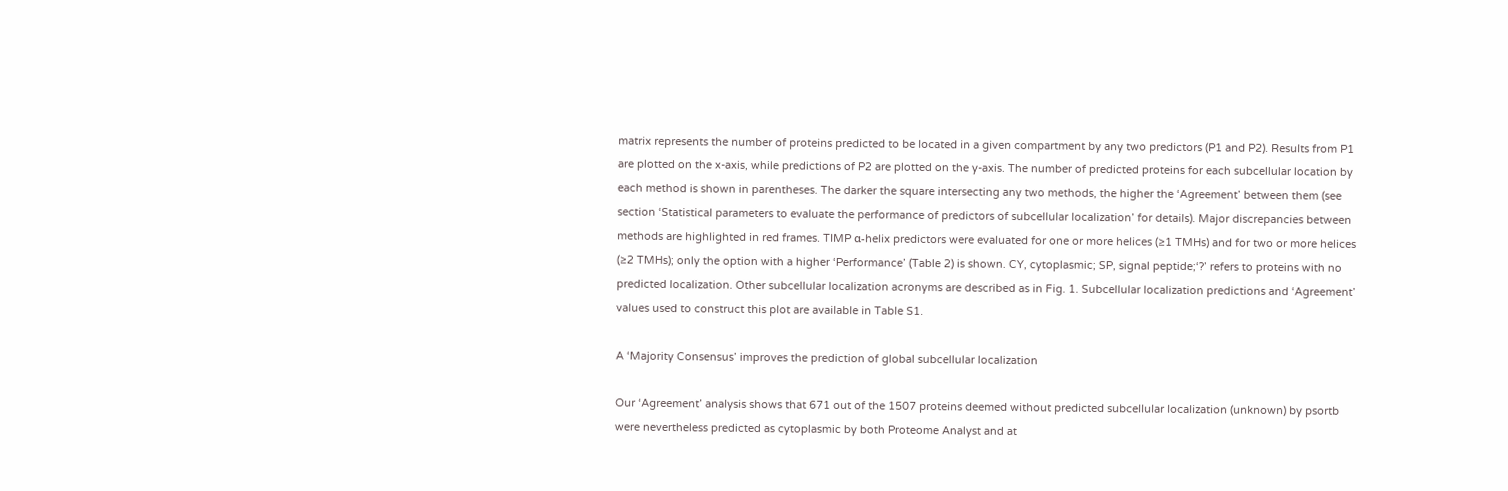matrix represents the number of proteins predicted to be located in a given compartment by any two predictors (P1 and P2). Results from P1 are plotted on the x-axis, while predictions of P2 are plotted on the y-axis. The number of predicted proteins for each subcellular location by each method is shown in parentheses. The darker the square intersecting any two methods, the higher the ‘Agreement’ between them (see section ‘Statistical parameters to evaluate the performance of predictors of subcellular localization’ for details). Major discrepancies between methods are highlighted in red frames. TIMP α-helix predictors were evaluated for one or more helices (≥1 TMHs) and for two or more helices (≥2 TMHs); only the option with a higher ‘Performance’ (Table 2) is shown. CY, cytoplasmic; SP, signal peptide;‘?’ refers to proteins with no predicted localization. Other subcellular localization acronyms are described as in Fig. 1. Subcellular localization predictions and ‘Agreement’ values used to construct this plot are available in Table S1.

A ‘Majority Consensus’ improves the prediction of global subcellular localization

Our ‘Agreement’ analysis shows that 671 out of the 1507 proteins deemed without predicted subcellular localization (unknown) by psortb were nevertheless predicted as cytoplasmic by both Proteome Analyst and at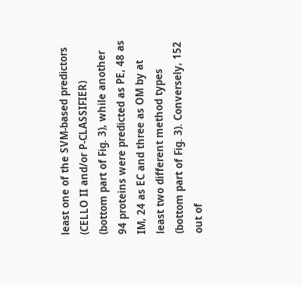least one of the SVM-based predictors (CELLO II and/or P-CLASSIFIER) (bottom part of Fig. 3), while another 94 proteins were predicted as PE, 48 as IM, 24 as EC and three as OM by at least two different method types (bottom part of Fig. 3). Conversely, 152 out of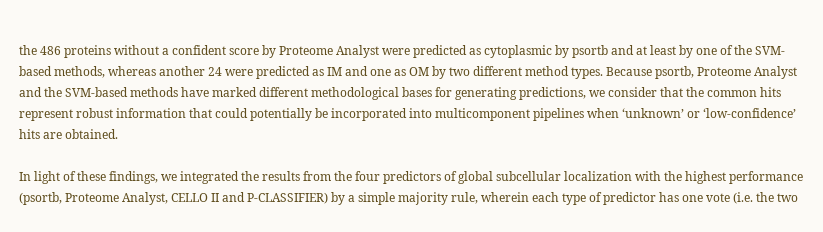the 486 proteins without a confident score by Proteome Analyst were predicted as cytoplasmic by psortb and at least by one of the SVM-based methods, whereas another 24 were predicted as IM and one as OM by two different method types. Because psortb, Proteome Analyst and the SVM-based methods have marked different methodological bases for generating predictions, we consider that the common hits represent robust information that could potentially be incorporated into multicomponent pipelines when ‘unknown’ or ‘low-confidence’ hits are obtained.

In light of these findings, we integrated the results from the four predictors of global subcellular localization with the highest performance (psortb, Proteome Analyst, CELLO II and P-CLASSIFIER) by a simple majority rule, wherein each type of predictor has one vote (i.e. the two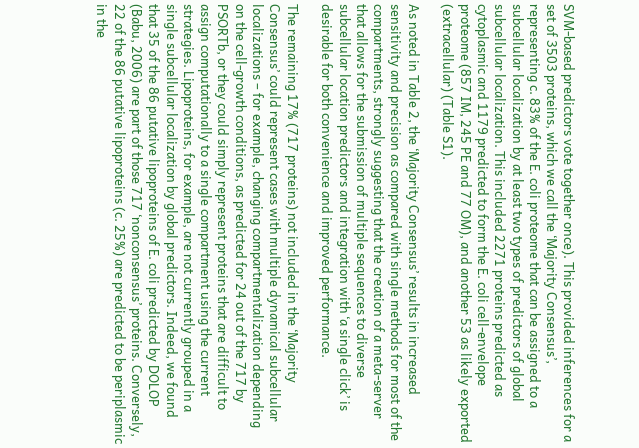SVM-based predictors vote together once). This provided inferences for a set of 3503 proteins, which we call the ‘Majority Consensus’, representing c. 83% of the E. coli proteome that can be assigned to a subcellular localization by at least two types of predictors of global subcellular localization. This included 2271 proteins predicted as cytoplasmic and 1179 predicted to form the E. coli cell-envelope proteome (857 IM, 245 PE and 77 OM), and another 53 as likely exported (extracellular) (Table S1).

As noted in Table 2, the ‘Majority Consensus’ results in increased sensitivity and precision as compared with single methods for most of the compartments, strongly suggesting that the creation of a meta-server that allows for the submission of multiple sequences to diverse subcellular location predictors and integration with ‘a single click’ is desirable for both convenience and improved performance.

The remaining 17% (717 proteins) not included in the ‘Majority Consensus’ could represent cases with multiple dynamical subcellular localizations – for example, changing compartmentalization depending on the cell-growth conditions, as predicted for 24 out of the 717 by PSORTb, or they could simply represent proteins that are difficult to assign computationally to a single compartment using the current strategies. Lipoproteins, for example, are not currently grouped in a single subcellular localization by global predictors. Indeed, we found that 35 of the 86 putative lipoproteins of E. coli predicted by DOLOP (Babu, 2006) are part of those 717 ‘nonconsensus’ proteins. Conversely, 22 of the 86 putative lipoproteins (c. 25%) are predicted to be periplasmic in the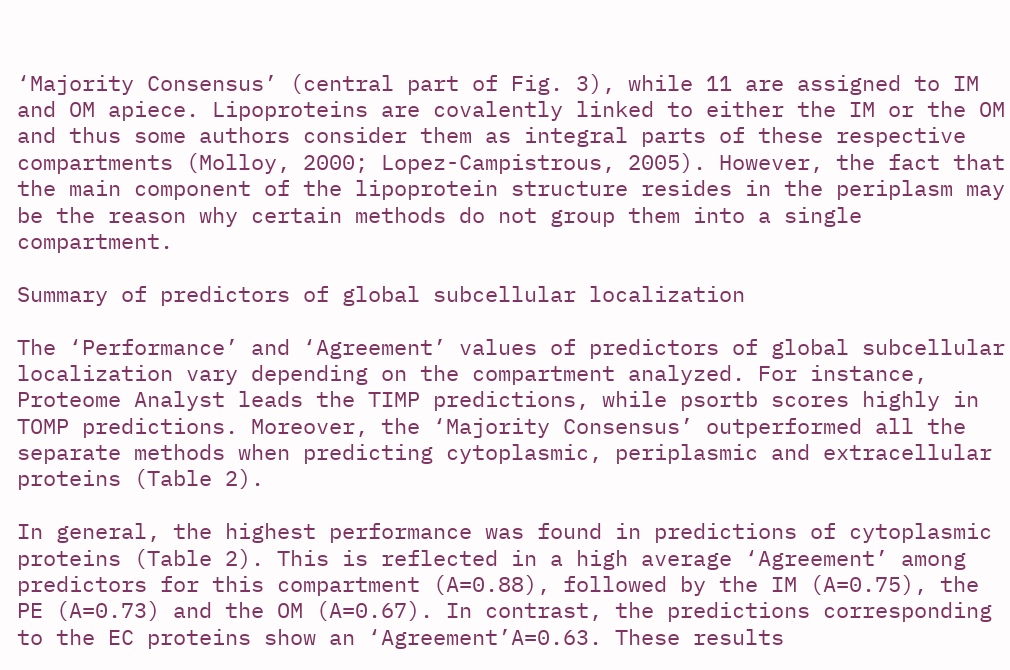‘Majority Consensus’ (central part of Fig. 3), while 11 are assigned to IM and OM apiece. Lipoproteins are covalently linked to either the IM or the OM and thus some authors consider them as integral parts of these respective compartments (Molloy, 2000; Lopez-Campistrous, 2005). However, the fact that the main component of the lipoprotein structure resides in the periplasm may be the reason why certain methods do not group them into a single compartment.

Summary of predictors of global subcellular localization

The ‘Performance’ and ‘Agreement’ values of predictors of global subcellular localization vary depending on the compartment analyzed. For instance, Proteome Analyst leads the TIMP predictions, while psortb scores highly in TOMP predictions. Moreover, the ‘Majority Consensus’ outperformed all the separate methods when predicting cytoplasmic, periplasmic and extracellular proteins (Table 2).

In general, the highest performance was found in predictions of cytoplasmic proteins (Table 2). This is reflected in a high average ‘Agreement’ among predictors for this compartment (A=0.88), followed by the IM (A=0.75), the PE (A=0.73) and the OM (A=0.67). In contrast, the predictions corresponding to the EC proteins show an ‘Agreement’A=0.63. These results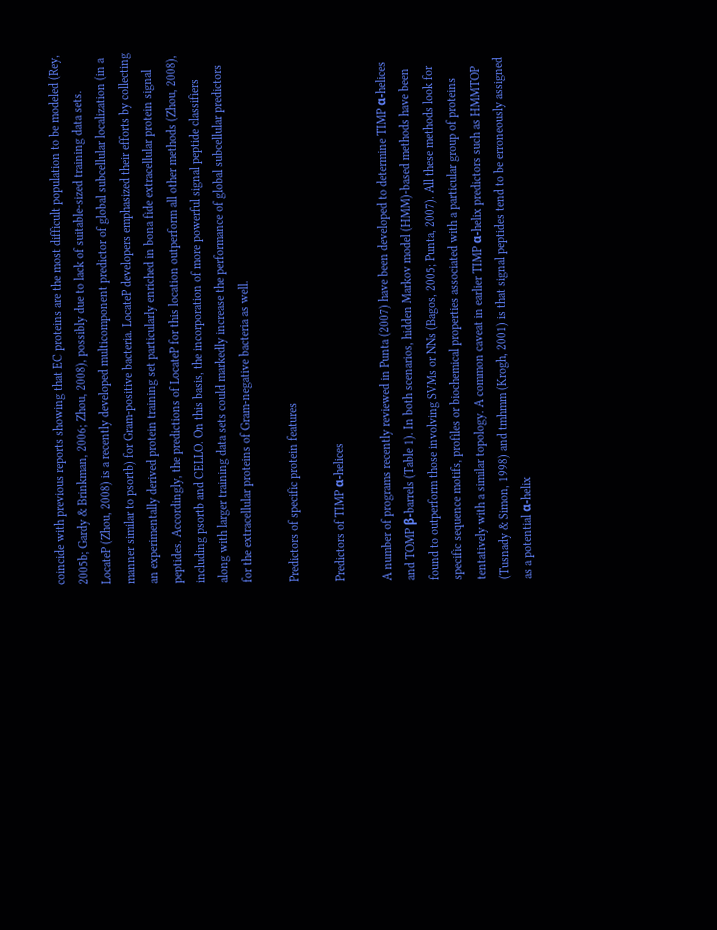coincide with previous reports showing that EC proteins are the most difficult population to be modeled (Rey, 2005b; Gardy & Brinkman, 2006; Zhou, 2008), possibly due to lack of suitable-sized training data sets. LocateP (Zhou, 2008) is a recently developed multicomponent predictor of global subcellular localization (in a manner similar to psortb) for Gram-positive bacteria. LocateP developers emphasized their efforts by collecting an experimentally derived protein training set particularly enriched in bona fide extracellular protein signal peptides. Accordingly, the predictions of LocateP for this location outperform all other methods (Zhou, 2008), including psortb and CELLO. On this basis, the incorporation of more powerful signal peptide classifiers along with larger training data sets could markedly increase the performance of global subcellular predictors for the extracellular proteins of Gram-negative bacteria as well.

Predictors of specific protein features

Predictors of TIMP α-helices

A number of programs recently reviewed in Punta (2007) have been developed to determine TIMP α-helices and TOMP β-barrels (Table 1). In both scenarios, hidden Markov model (HMM)-based methods have been found to outperform those involving SVMs or NNs (Bagos, 2005; Punta, 2007). All these methods look for specific sequence motifs, profiles or biochemical properties associated with a particular group of proteins tentatively with a similar topology. A common caveat in earlier TIMP α-helix predictors such as HMMTOP (Tusnady & Simon, 1998) and tmhmm (Krogh, 2001) is that signal peptides tend to be erroneously assigned as a potential α-helix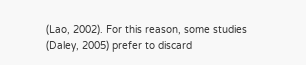(Lao, 2002). For this reason, some studies (Daley, 2005) prefer to discard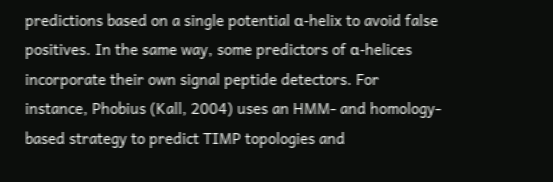predictions based on a single potential α-helix to avoid false positives. In the same way, some predictors of α-helices incorporate their own signal peptide detectors. For instance, Phobius (Kall, 2004) uses an HMM- and homology-based strategy to predict TIMP topologies and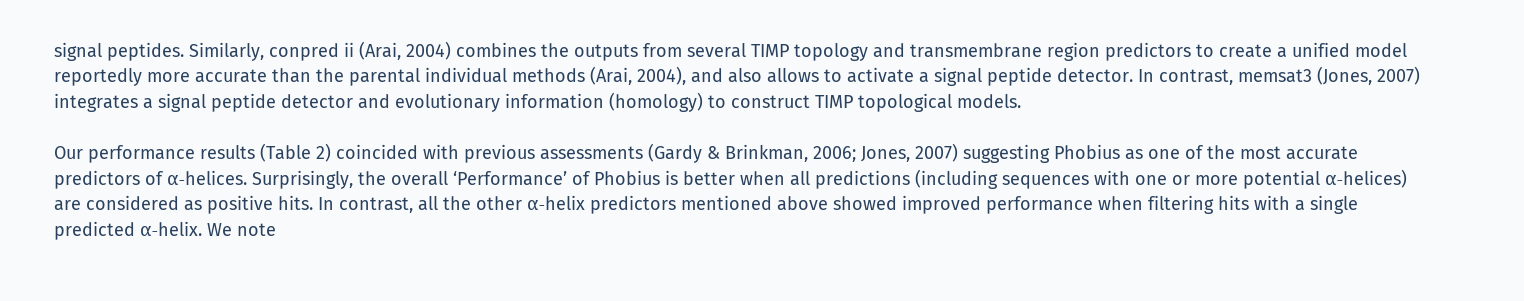signal peptides. Similarly, conpred ii (Arai, 2004) combines the outputs from several TIMP topology and transmembrane region predictors to create a unified model reportedly more accurate than the parental individual methods (Arai, 2004), and also allows to activate a signal peptide detector. In contrast, memsat3 (Jones, 2007) integrates a signal peptide detector and evolutionary information (homology) to construct TIMP topological models.

Our performance results (Table 2) coincided with previous assessments (Gardy & Brinkman, 2006; Jones, 2007) suggesting Phobius as one of the most accurate predictors of α-helices. Surprisingly, the overall ‘Performance’ of Phobius is better when all predictions (including sequences with one or more potential α-helices) are considered as positive hits. In contrast, all the other α-helix predictors mentioned above showed improved performance when filtering hits with a single predicted α-helix. We note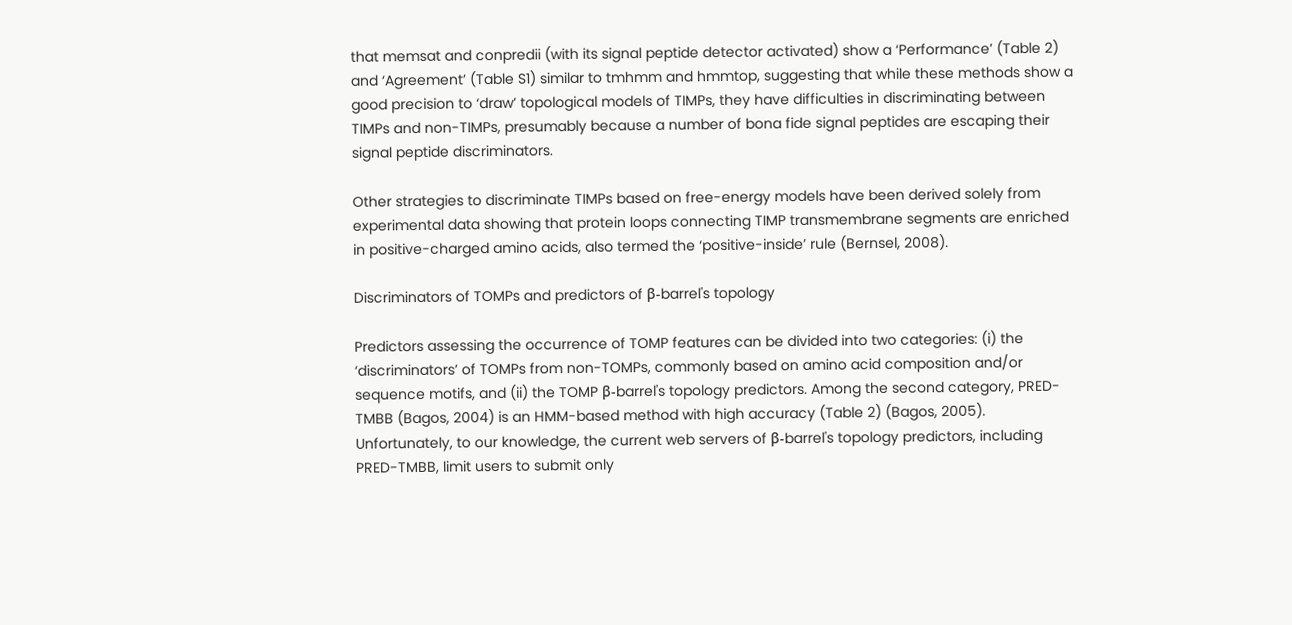that memsat and conpredii (with its signal peptide detector activated) show a ‘Performance’ (Table 2) and ‘Agreement’ (Table S1) similar to tmhmm and hmmtop, suggesting that while these methods show a good precision to ‘draw’ topological models of TIMPs, they have difficulties in discriminating between TIMPs and non-TIMPs, presumably because a number of bona fide signal peptides are escaping their signal peptide discriminators.

Other strategies to discriminate TIMPs based on free-energy models have been derived solely from experimental data showing that protein loops connecting TIMP transmembrane segments are enriched in positive-charged amino acids, also termed the ‘positive-inside’ rule (Bernsel, 2008).

Discriminators of TOMPs and predictors of β-barrel's topology

Predictors assessing the occurrence of TOMP features can be divided into two categories: (i) the ‘discriminators’ of TOMPs from non-TOMPs, commonly based on amino acid composition and/or sequence motifs, and (ii) the TOMP β-barrel's topology predictors. Among the second category, PRED-TMBB (Bagos, 2004) is an HMM-based method with high accuracy (Table 2) (Bagos, 2005). Unfortunately, to our knowledge, the current web servers of β-barrel's topology predictors, including PRED-TMBB, limit users to submit only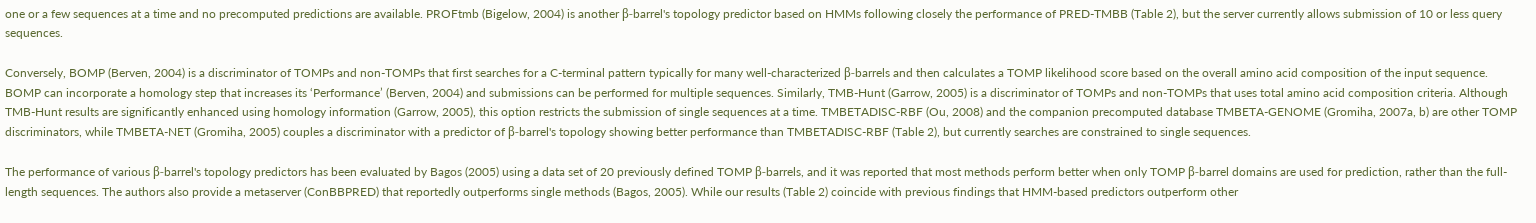one or a few sequences at a time and no precomputed predictions are available. PROFtmb (Bigelow, 2004) is another β-barrel's topology predictor based on HMMs following closely the performance of PRED-TMBB (Table 2), but the server currently allows submission of 10 or less query sequences.

Conversely, BOMP (Berven, 2004) is a discriminator of TOMPs and non-TOMPs that first searches for a C-terminal pattern typically for many well-characterized β-barrels and then calculates a TOMP likelihood score based on the overall amino acid composition of the input sequence. BOMP can incorporate a homology step that increases its ‘Performance’ (Berven, 2004) and submissions can be performed for multiple sequences. Similarly, TMB-Hunt (Garrow, 2005) is a discriminator of TOMPs and non-TOMPs that uses total amino acid composition criteria. Although TMB-Hunt results are significantly enhanced using homology information (Garrow, 2005), this option restricts the submission of single sequences at a time. TMBETADISC-RBF (Ou, 2008) and the companion precomputed database TMBETA-GENOME (Gromiha, 2007a, b) are other TOMP discriminators, while TMBETA-NET (Gromiha, 2005) couples a discriminator with a predictor of β-barrel's topology showing better performance than TMBETADISC-RBF (Table 2), but currently searches are constrained to single sequences.

The performance of various β-barrel's topology predictors has been evaluated by Bagos (2005) using a data set of 20 previously defined TOMP β-barrels, and it was reported that most methods perform better when only TOMP β-barrel domains are used for prediction, rather than the full-length sequences. The authors also provide a metaserver (ConBBPRED) that reportedly outperforms single methods (Bagos, 2005). While our results (Table 2) coincide with previous findings that HMM-based predictors outperform other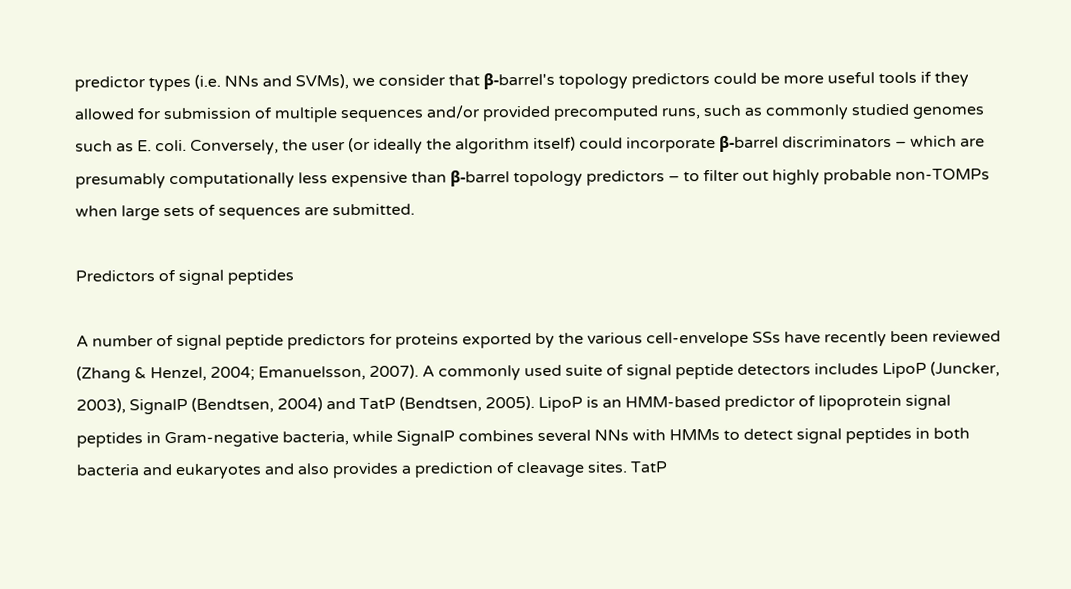predictor types (i.e. NNs and SVMs), we consider that β-barrel's topology predictors could be more useful tools if they allowed for submission of multiple sequences and/or provided precomputed runs, such as commonly studied genomes such as E. coli. Conversely, the user (or ideally the algorithm itself) could incorporate β-barrel discriminators – which are presumably computationally less expensive than β-barrel topology predictors – to filter out highly probable non-TOMPs when large sets of sequences are submitted.

Predictors of signal peptides

A number of signal peptide predictors for proteins exported by the various cell-envelope SSs have recently been reviewed (Zhang & Henzel, 2004; Emanuelsson, 2007). A commonly used suite of signal peptide detectors includes LipoP (Juncker, 2003), SignalP (Bendtsen, 2004) and TatP (Bendtsen, 2005). LipoP is an HMM-based predictor of lipoprotein signal peptides in Gram-negative bacteria, while SignalP combines several NNs with HMMs to detect signal peptides in both bacteria and eukaryotes and also provides a prediction of cleavage sites. TatP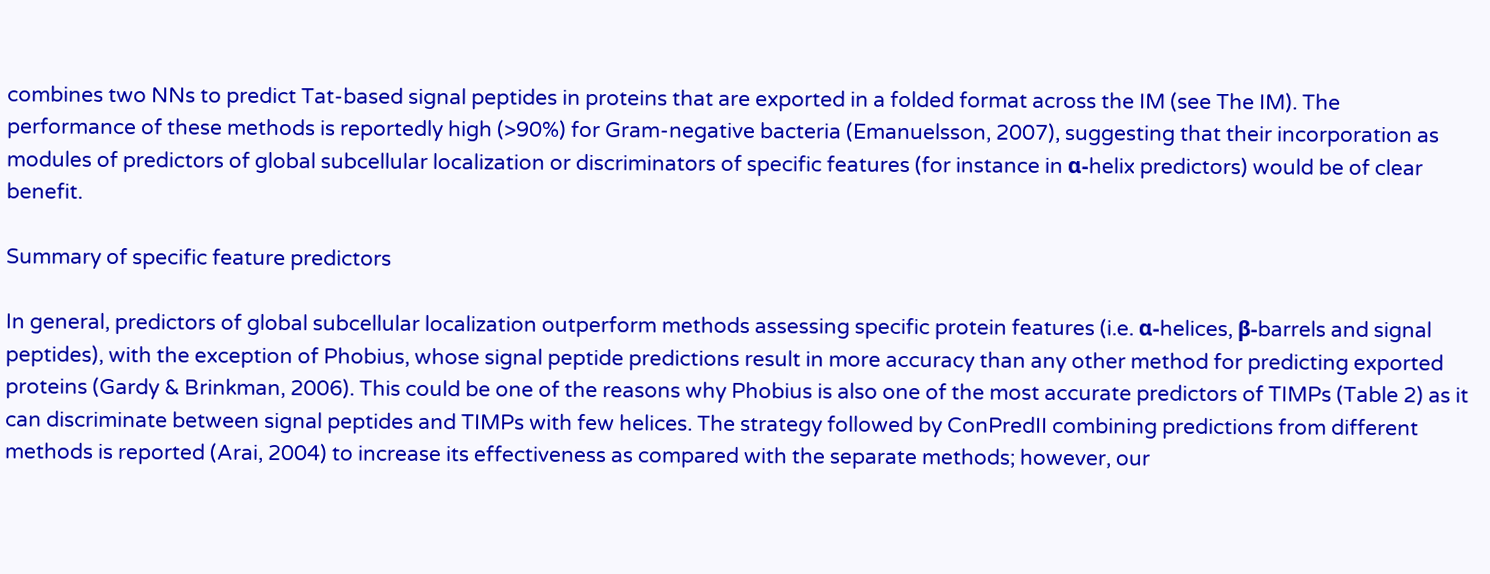combines two NNs to predict Tat-based signal peptides in proteins that are exported in a folded format across the IM (see The IM). The performance of these methods is reportedly high (>90%) for Gram-negative bacteria (Emanuelsson, 2007), suggesting that their incorporation as modules of predictors of global subcellular localization or discriminators of specific features (for instance in α-helix predictors) would be of clear benefit.

Summary of specific feature predictors

In general, predictors of global subcellular localization outperform methods assessing specific protein features (i.e. α-helices, β-barrels and signal peptides), with the exception of Phobius, whose signal peptide predictions result in more accuracy than any other method for predicting exported proteins (Gardy & Brinkman, 2006). This could be one of the reasons why Phobius is also one of the most accurate predictors of TIMPs (Table 2) as it can discriminate between signal peptides and TIMPs with few helices. The strategy followed by ConPredII combining predictions from different methods is reported (Arai, 2004) to increase its effectiveness as compared with the separate methods; however, our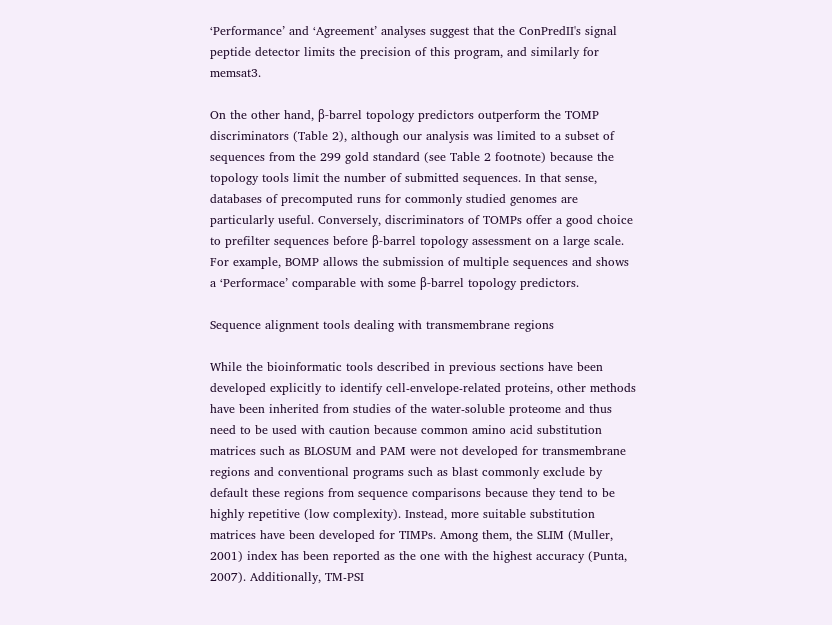‘Performance’ and ‘Agreement’ analyses suggest that the ConPredII's signal peptide detector limits the precision of this program, and similarly for memsat3.

On the other hand, β-barrel topology predictors outperform the TOMP discriminators (Table 2), although our analysis was limited to a subset of sequences from the 299 gold standard (see Table 2 footnote) because the topology tools limit the number of submitted sequences. In that sense, databases of precomputed runs for commonly studied genomes are particularly useful. Conversely, discriminators of TOMPs offer a good choice to prefilter sequences before β-barrel topology assessment on a large scale. For example, BOMP allows the submission of multiple sequences and shows a ‘Performace’ comparable with some β-barrel topology predictors.

Sequence alignment tools dealing with transmembrane regions

While the bioinformatic tools described in previous sections have been developed explicitly to identify cell-envelope-related proteins, other methods have been inherited from studies of the water-soluble proteome and thus need to be used with caution because common amino acid substitution matrices such as BLOSUM and PAM were not developed for transmembrane regions and conventional programs such as blast commonly exclude by default these regions from sequence comparisons because they tend to be highly repetitive (low complexity). Instead, more suitable substitution matrices have been developed for TIMPs. Among them, the SLIM (Muller, 2001) index has been reported as the one with the highest accuracy (Punta, 2007). Additionally, TM-PSI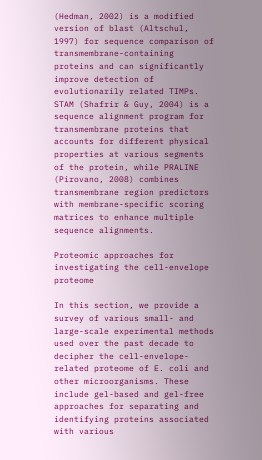(Hedman, 2002) is a modified version of blast (Altschul, 1997) for sequence comparison of transmembrane-containing proteins and can significantly improve detection of evolutionarily related TIMPs. STAM (Shafrir & Guy, 2004) is a sequence alignment program for transmembrane proteins that accounts for different physical properties at various segments of the protein, while PRALINE (Pirovano, 2008) combines transmembrane region predictors with membrane-specific scoring matrices to enhance multiple sequence alignments.

Proteomic approaches for investigating the cell-envelope proteome

In this section, we provide a survey of various small- and large-scale experimental methods used over the past decade to decipher the cell-envelope-related proteome of E. coli and other microorganisms. These include gel-based and gel-free approaches for separating and identifying proteins associated with various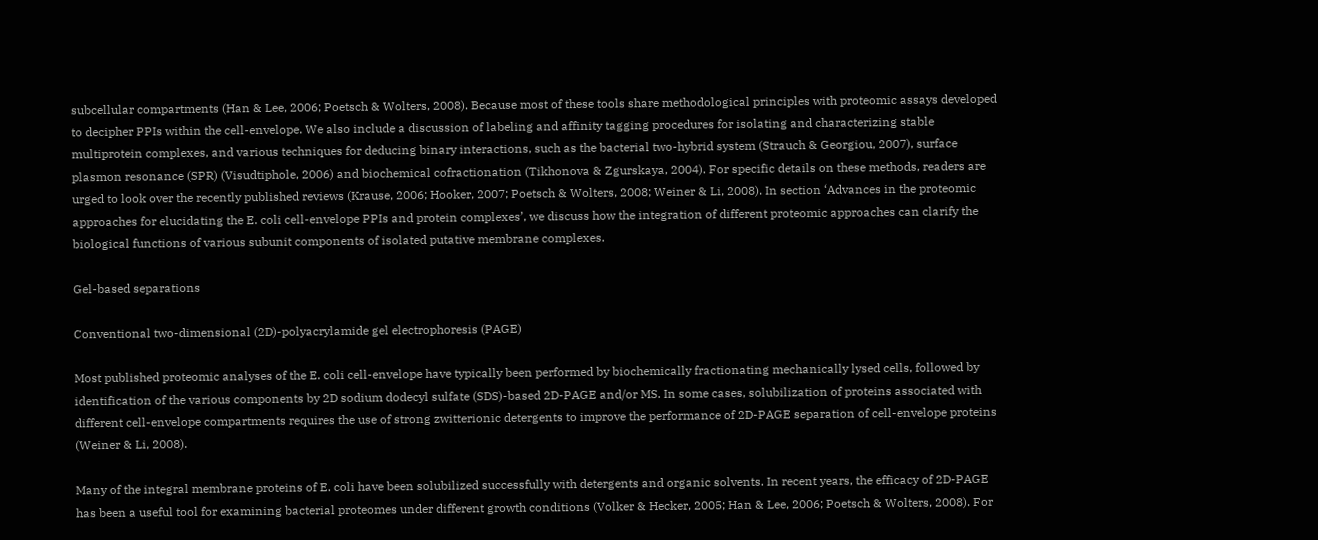subcellular compartments (Han & Lee, 2006; Poetsch & Wolters, 2008). Because most of these tools share methodological principles with proteomic assays developed to decipher PPIs within the cell-envelope. We also include a discussion of labeling and affinity tagging procedures for isolating and characterizing stable multiprotein complexes, and various techniques for deducing binary interactions, such as the bacterial two-hybrid system (Strauch & Georgiou, 2007), surface plasmon resonance (SPR) (Visudtiphole, 2006) and biochemical cofractionation (Tikhonova & Zgurskaya, 2004). For specific details on these methods, readers are urged to look over the recently published reviews (Krause, 2006; Hooker, 2007; Poetsch & Wolters, 2008; Weiner & Li, 2008). In section ‘Advances in the proteomic approaches for elucidating the E. coli cell-envelope PPIs and protein complexes’, we discuss how the integration of different proteomic approaches can clarify the biological functions of various subunit components of isolated putative membrane complexes.

Gel-based separations

Conventional two-dimensional (2D)-polyacrylamide gel electrophoresis (PAGE)

Most published proteomic analyses of the E. coli cell-envelope have typically been performed by biochemically fractionating mechanically lysed cells, followed by identification of the various components by 2D sodium dodecyl sulfate (SDS)-based 2D-PAGE and/or MS. In some cases, solubilization of proteins associated with different cell-envelope compartments requires the use of strong zwitterionic detergents to improve the performance of 2D-PAGE separation of cell-envelope proteins (Weiner & Li, 2008).

Many of the integral membrane proteins of E. coli have been solubilized successfully with detergents and organic solvents. In recent years, the efficacy of 2D-PAGE has been a useful tool for examining bacterial proteomes under different growth conditions (Volker & Hecker, 2005; Han & Lee, 2006; Poetsch & Wolters, 2008). For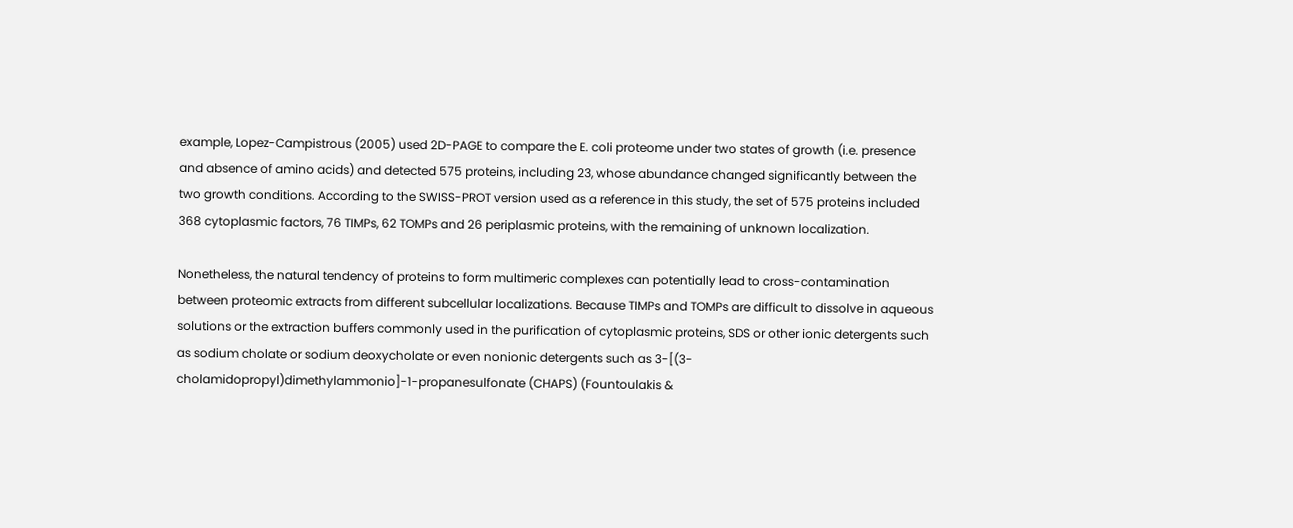example, Lopez-Campistrous (2005) used 2D-PAGE to compare the E. coli proteome under two states of growth (i.e. presence and absence of amino acids) and detected 575 proteins, including 23, whose abundance changed significantly between the two growth conditions. According to the SWISS-PROT version used as a reference in this study, the set of 575 proteins included 368 cytoplasmic factors, 76 TIMPs, 62 TOMPs and 26 periplasmic proteins, with the remaining of unknown localization.

Nonetheless, the natural tendency of proteins to form multimeric complexes can potentially lead to cross-contamination between proteomic extracts from different subcellular localizations. Because TIMPs and TOMPs are difficult to dissolve in aqueous solutions or the extraction buffers commonly used in the purification of cytoplasmic proteins, SDS or other ionic detergents such as sodium cholate or sodium deoxycholate or even nonionic detergents such as 3-[(3-cholamidopropyl)dimethylammonio]-1-propanesulfonate (CHAPS) (Fountoulakis &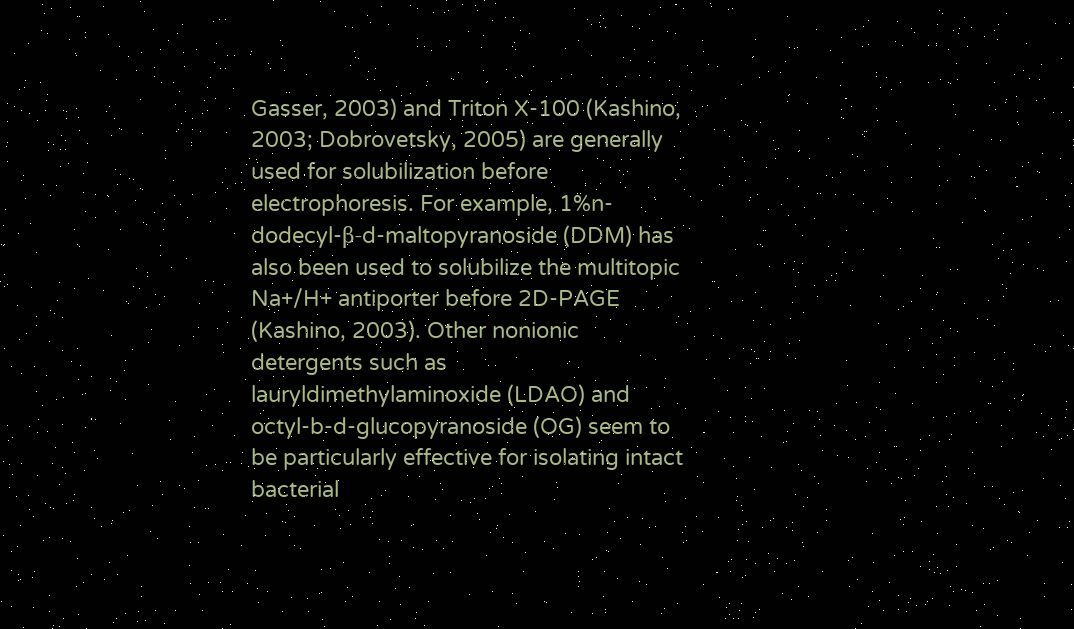Gasser, 2003) and Triton X-100 (Kashino, 2003; Dobrovetsky, 2005) are generally used for solubilization before electrophoresis. For example, 1%n-dodecyl-β-d-maltopyranoside (DDM) has also been used to solubilize the multitopic Na+/H+ antiporter before 2D-PAGE (Kashino, 2003). Other nonionic detergents such as lauryldimethylaminoxide (LDAO) and octyl-b-d-glucopyranoside (OG) seem to be particularly effective for isolating intact bacterial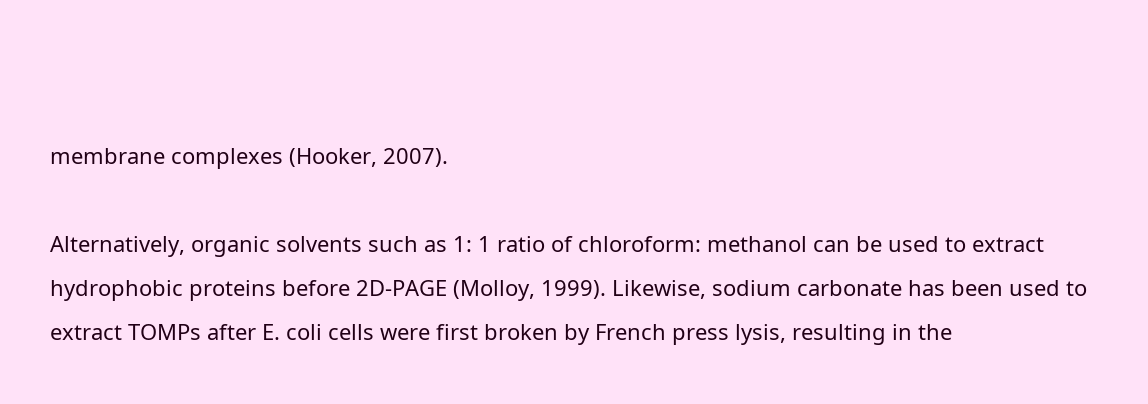membrane complexes (Hooker, 2007).

Alternatively, organic solvents such as 1: 1 ratio of chloroform: methanol can be used to extract hydrophobic proteins before 2D-PAGE (Molloy, 1999). Likewise, sodium carbonate has been used to extract TOMPs after E. coli cells were first broken by French press lysis, resulting in the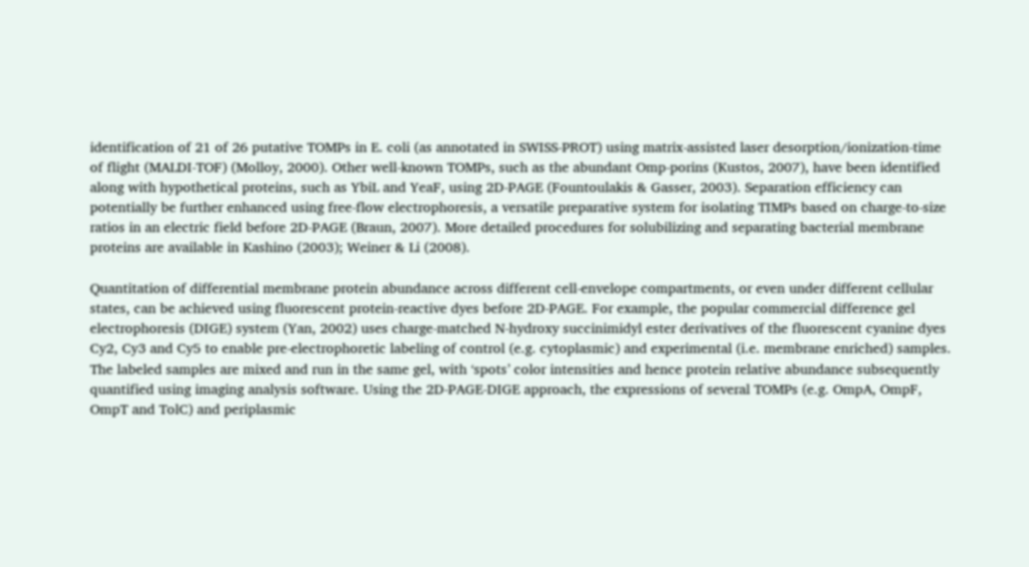identification of 21 of 26 putative TOMPs in E. coli (as annotated in SWISS-PROT) using matrix-assisted laser desorption/ionization-time of flight (MALDI-TOF) (Molloy, 2000). Other well-known TOMPs, such as the abundant Omp-porins (Kustos, 2007), have been identified along with hypothetical proteins, such as YbiL and YeaF, using 2D-PAGE (Fountoulakis & Gasser, 2003). Separation efficiency can potentially be further enhanced using free-flow electrophoresis, a versatile preparative system for isolating TIMPs based on charge-to-size ratios in an electric field before 2D-PAGE (Braun, 2007). More detailed procedures for solubilizing and separating bacterial membrane proteins are available in Kashino (2003); Weiner & Li (2008).

Quantitation of differential membrane protein abundance across different cell-envelope compartments, or even under different cellular states, can be achieved using fluorescent protein-reactive dyes before 2D-PAGE. For example, the popular commercial difference gel electrophoresis (DIGE) system (Yan, 2002) uses charge-matched N-hydroxy succinimidyl ester derivatives of the fluorescent cyanine dyes Cy2, Cy3 and Cy5 to enable pre-electrophoretic labeling of control (e.g. cytoplasmic) and experimental (i.e. membrane enriched) samples. The labeled samples are mixed and run in the same gel, with ‘spots’ color intensities and hence protein relative abundance subsequently quantified using imaging analysis software. Using the 2D-PAGE-DIGE approach, the expressions of several TOMPs (e.g. OmpA, OmpF, OmpT and TolC) and periplasmic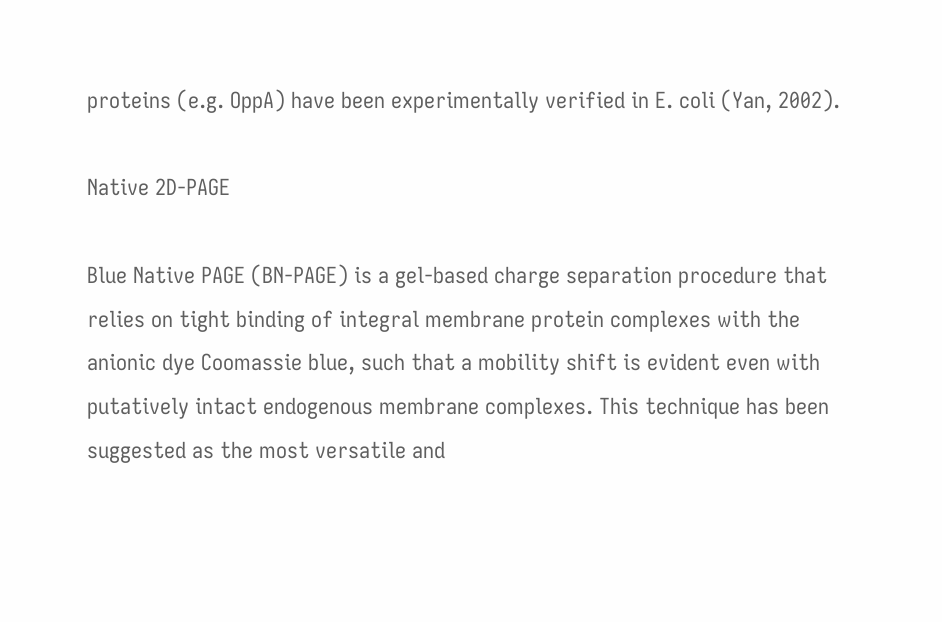proteins (e.g. OppA) have been experimentally verified in E. coli (Yan, 2002).

Native 2D-PAGE

Blue Native PAGE (BN-PAGE) is a gel-based charge separation procedure that relies on tight binding of integral membrane protein complexes with the anionic dye Coomassie blue, such that a mobility shift is evident even with putatively intact endogenous membrane complexes. This technique has been suggested as the most versatile and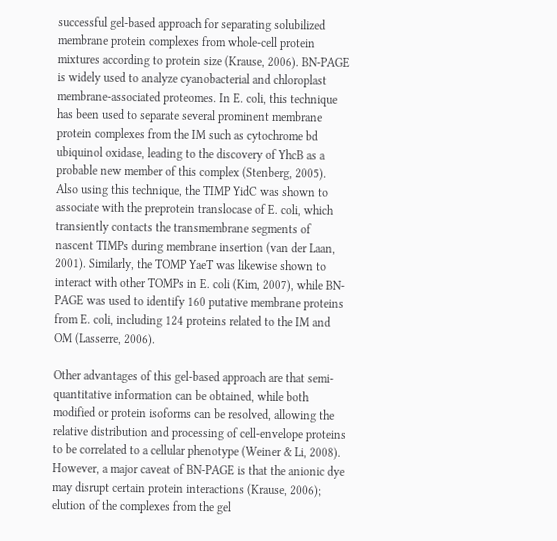successful gel-based approach for separating solubilized membrane protein complexes from whole-cell protein mixtures according to protein size (Krause, 2006). BN-PAGE is widely used to analyze cyanobacterial and chloroplast membrane-associated proteomes. In E. coli, this technique has been used to separate several prominent membrane protein complexes from the IM such as cytochrome bd ubiquinol oxidase, leading to the discovery of YhcB as a probable new member of this complex (Stenberg, 2005). Also using this technique, the TIMP YidC was shown to associate with the preprotein translocase of E. coli, which transiently contacts the transmembrane segments of nascent TIMPs during membrane insertion (van der Laan, 2001). Similarly, the TOMP YaeT was likewise shown to interact with other TOMPs in E. coli (Kim, 2007), while BN-PAGE was used to identify 160 putative membrane proteins from E. coli, including 124 proteins related to the IM and OM (Lasserre, 2006).

Other advantages of this gel-based approach are that semi-quantitative information can be obtained, while both modified or protein isoforms can be resolved, allowing the relative distribution and processing of cell-envelope proteins to be correlated to a cellular phenotype (Weiner & Li, 2008). However, a major caveat of BN-PAGE is that the anionic dye may disrupt certain protein interactions (Krause, 2006); elution of the complexes from the gel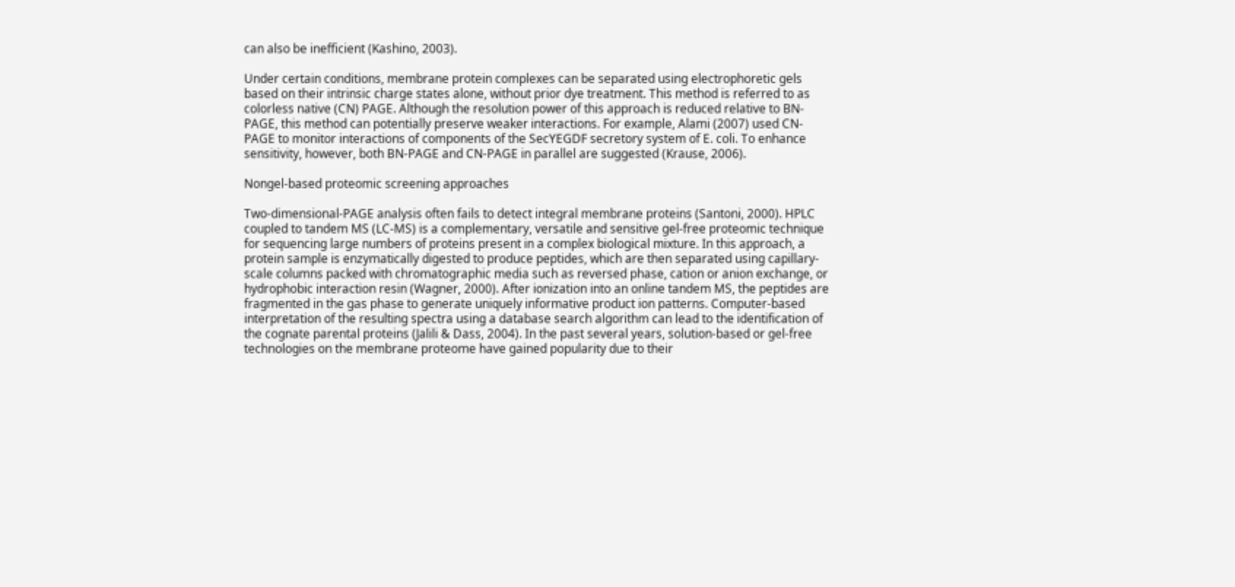can also be inefficient (Kashino, 2003).

Under certain conditions, membrane protein complexes can be separated using electrophoretic gels based on their intrinsic charge states alone, without prior dye treatment. This method is referred to as colorless native (CN) PAGE. Although the resolution power of this approach is reduced relative to BN-PAGE, this method can potentially preserve weaker interactions. For example, Alami (2007) used CN-PAGE to monitor interactions of components of the SecYEGDF secretory system of E. coli. To enhance sensitivity, however, both BN-PAGE and CN-PAGE in parallel are suggested (Krause, 2006).

Nongel-based proteomic screening approaches

Two-dimensional-PAGE analysis often fails to detect integral membrane proteins (Santoni, 2000). HPLC coupled to tandem MS (LC-MS) is a complementary, versatile and sensitive gel-free proteomic technique for sequencing large numbers of proteins present in a complex biological mixture. In this approach, a protein sample is enzymatically digested to produce peptides, which are then separated using capillary-scale columns packed with chromatographic media such as reversed phase, cation or anion exchange, or hydrophobic interaction resin (Wagner, 2000). After ionization into an online tandem MS, the peptides are fragmented in the gas phase to generate uniquely informative product ion patterns. Computer-based interpretation of the resulting spectra using a database search algorithm can lead to the identification of the cognate parental proteins (Jalili & Dass, 2004). In the past several years, solution-based or gel-free technologies on the membrane proteome have gained popularity due to their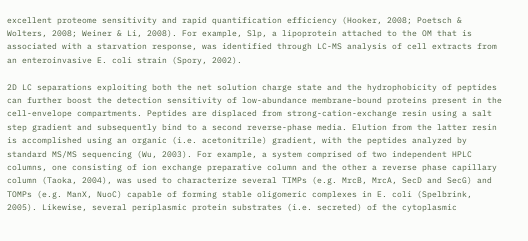excellent proteome sensitivity and rapid quantification efficiency (Hooker, 2008; Poetsch & Wolters, 2008; Weiner & Li, 2008). For example, Slp, a lipoprotein attached to the OM that is associated with a starvation response, was identified through LC-MS analysis of cell extracts from an enteroinvasive E. coli strain (Spory, 2002).

2D LC separations exploiting both the net solution charge state and the hydrophobicity of peptides can further boost the detection sensitivity of low-abundance membrane-bound proteins present in the cell-envelope compartments. Peptides are displaced from strong-cation-exchange resin using a salt step gradient and subsequently bind to a second reverse-phase media. Elution from the latter resin is accomplished using an organic (i.e. acetonitrile) gradient, with the peptides analyzed by standard MS/MS sequencing (Wu, 2003). For example, a system comprised of two independent HPLC columns, one consisting of ion exchange preparative column and the other a reverse phase capillary column (Taoka, 2004), was used to characterize several TIMPs (e.g. MrcB, MrcA, SecD and SecG) and TOMPs (e.g. ManX, NuoC) capable of forming stable oligomeric complexes in E. coli (Spelbrink, 2005). Likewise, several periplasmic protein substrates (i.e. secreted) of the cytoplasmic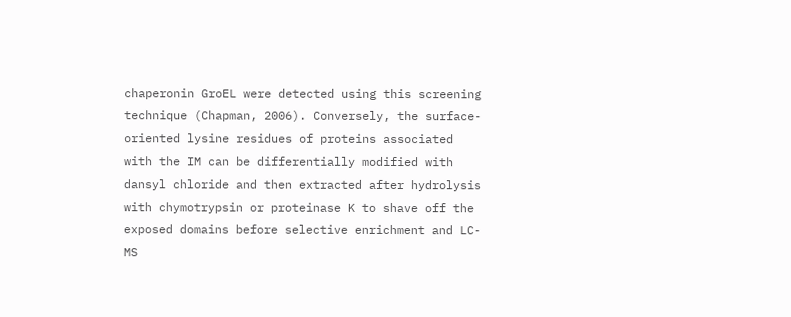chaperonin GroEL were detected using this screening technique (Chapman, 2006). Conversely, the surface-oriented lysine residues of proteins associated with the IM can be differentially modified with dansyl chloride and then extracted after hydrolysis with chymotrypsin or proteinase K to shave off the exposed domains before selective enrichment and LC-MS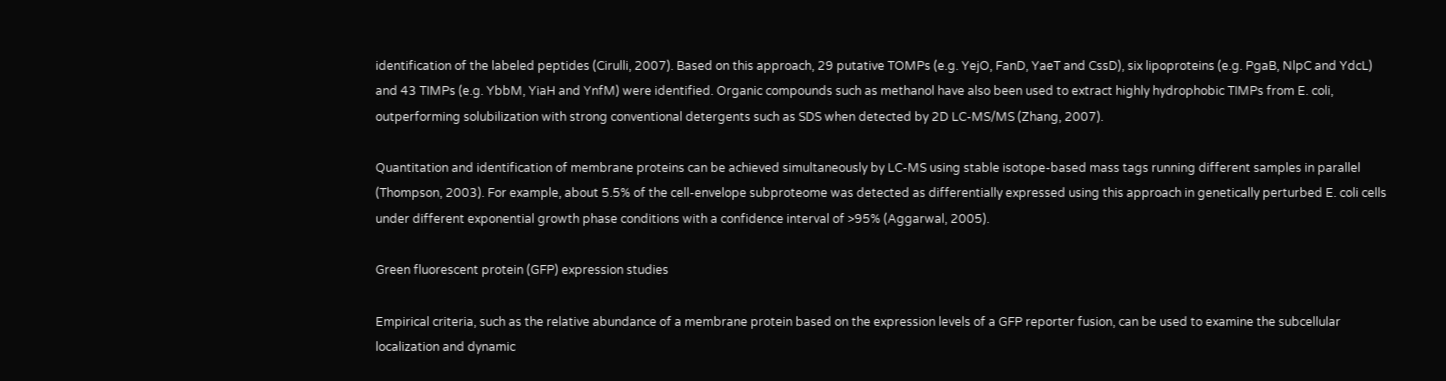identification of the labeled peptides (Cirulli, 2007). Based on this approach, 29 putative TOMPs (e.g. YejO, FanD, YaeT and CssD), six lipoproteins (e.g. PgaB, NlpC and YdcL) and 43 TIMPs (e.g. YbbM, YiaH and YnfM) were identified. Organic compounds such as methanol have also been used to extract highly hydrophobic TIMPs from E. coli, outperforming solubilization with strong conventional detergents such as SDS when detected by 2D LC-MS/MS (Zhang, 2007).

Quantitation and identification of membrane proteins can be achieved simultaneously by LC-MS using stable isotope-based mass tags running different samples in parallel (Thompson, 2003). For example, about 5.5% of the cell-envelope subproteome was detected as differentially expressed using this approach in genetically perturbed E. coli cells under different exponential growth phase conditions with a confidence interval of >95% (Aggarwal, 2005).

Green fluorescent protein (GFP) expression studies

Empirical criteria, such as the relative abundance of a membrane protein based on the expression levels of a GFP reporter fusion, can be used to examine the subcellular localization and dynamic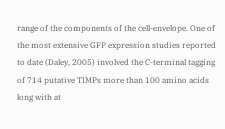range of the components of the cell-envelope. One of the most extensive GFP expression studies reported to date (Daley, 2005) involved the C-terminal tagging of 714 putative TIMPs more than 100 amino acids long with at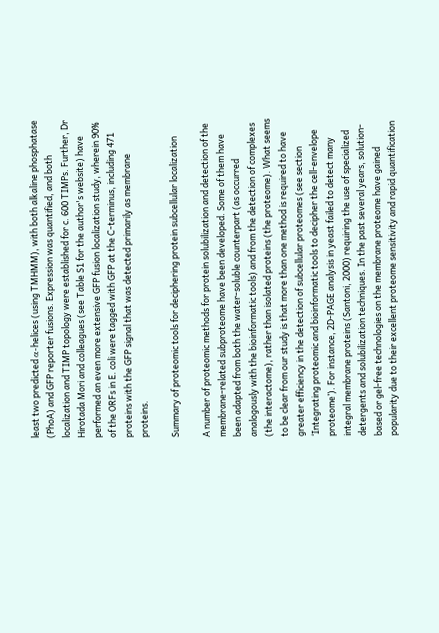least two predicted α-helices (using TMHMM), with both alkaline phosphatase (PhoA) and GFP reporter fusions. Expression was quantified, and both localization and TIMP topology were established for c. 600 TIMPs. Further, Dr Hirotada Mori and colleagues (see Table S1 for the author's website) have performed an even more extensive GFP fusion localization study, wherein 90% of the ORFs in E. coli were tagged with GFP at the C-terminus, including 471 proteins with the GFP signal that was detected primarily as membrane proteins.

Summary of proteomic tools for deciphering protein subcellular localization

A number of proteomic methods for protein solubilization and detection of the membrane-related subproteome have been developed. Some of them have been adapted from both the water-soluble counterpart (as occurred analogously with the bioinformatic tools) and from the detection of complexes (the interactome), rather than isolated proteins (the proteome). What seems to be clear from our study is that more than one method is required to have greater efficiency in the detection of subcellular proteomes (see section ‘Integrating proteomic and bioinformatic tools to decipher the cell-envelope proteome’). For instance, 2D-PAGE analysis in yeast failed to detect many integral membrane proteins (Santoni, 2000) requiring the use of specialized detergents and solubilization techniques. In the past several years, solution-based or gel-free technologies on the membrane proteome have gained popularity due to their excellent proteome sensitivity and rapid quantification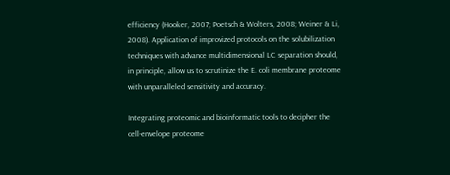efficiency (Hooker, 2007; Poetsch & Wolters, 2008; Weiner & Li, 2008). Application of improvized protocols on the solubilization techniques with advance multidimensional LC separation should, in principle, allow us to scrutinize the E. coli membrane proteome with unparalleled sensitivity and accuracy.

Integrating proteomic and bioinformatic tools to decipher the cell-envelope proteome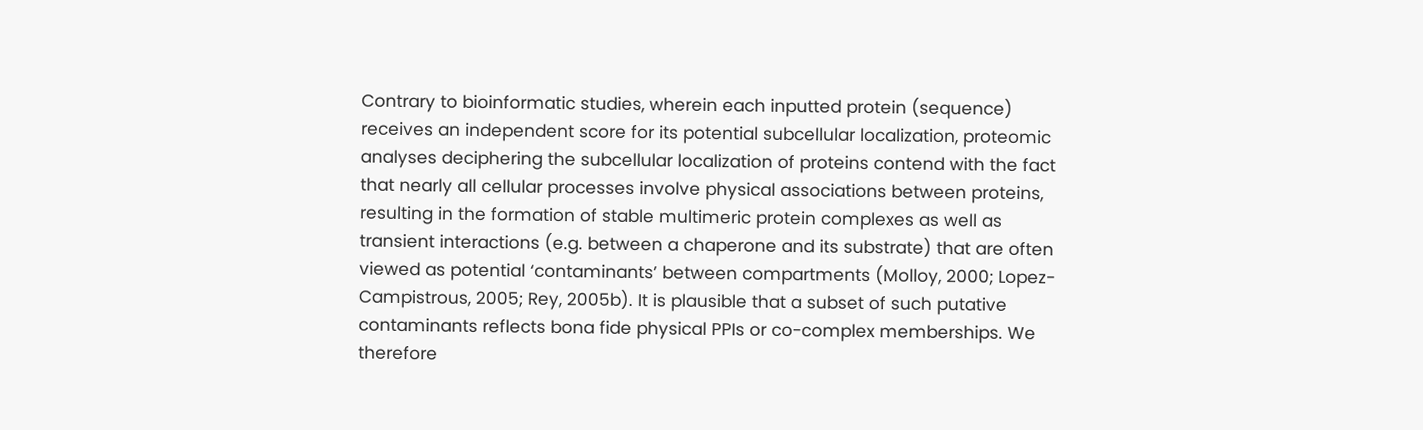Contrary to bioinformatic studies, wherein each inputted protein (sequence) receives an independent score for its potential subcellular localization, proteomic analyses deciphering the subcellular localization of proteins contend with the fact that nearly all cellular processes involve physical associations between proteins, resulting in the formation of stable multimeric protein complexes as well as transient interactions (e.g. between a chaperone and its substrate) that are often viewed as potential ‘contaminants’ between compartments (Molloy, 2000; Lopez-Campistrous, 2005; Rey, 2005b). It is plausible that a subset of such putative contaminants reflects bona fide physical PPIs or co-complex memberships. We therefore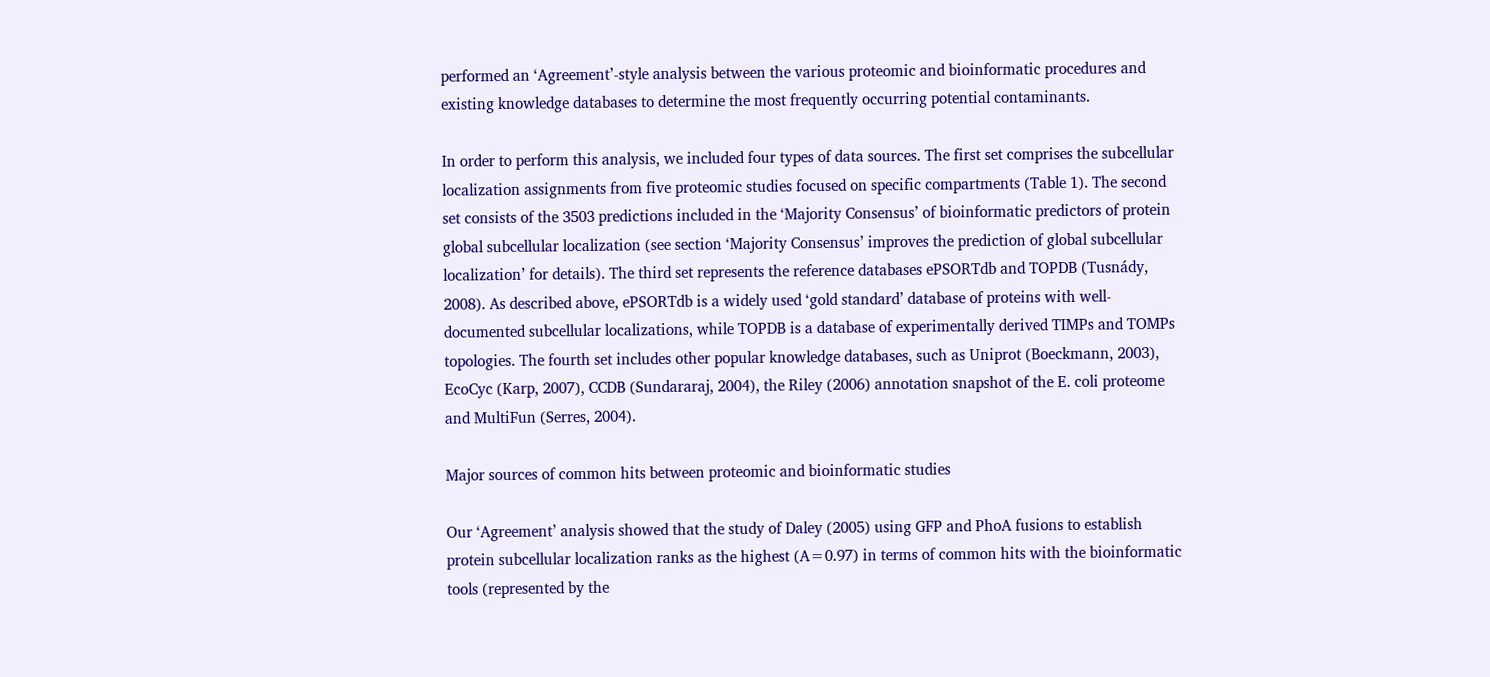performed an ‘Agreement’-style analysis between the various proteomic and bioinformatic procedures and existing knowledge databases to determine the most frequently occurring potential contaminants.

In order to perform this analysis, we included four types of data sources. The first set comprises the subcellular localization assignments from five proteomic studies focused on specific compartments (Table 1). The second set consists of the 3503 predictions included in the ‘Majority Consensus’ of bioinformatic predictors of protein global subcellular localization (see section ‘Majority Consensus’ improves the prediction of global subcellular localization’ for details). The third set represents the reference databases ePSORTdb and TOPDB (Tusnády, 2008). As described above, ePSORTdb is a widely used ‘gold standard’ database of proteins with well-documented subcellular localizations, while TOPDB is a database of experimentally derived TIMPs and TOMPs topologies. The fourth set includes other popular knowledge databases, such as Uniprot (Boeckmann, 2003), EcoCyc (Karp, 2007), CCDB (Sundararaj, 2004), the Riley (2006) annotation snapshot of the E. coli proteome and MultiFun (Serres, 2004).

Major sources of common hits between proteomic and bioinformatic studies

Our ‘Agreement’ analysis showed that the study of Daley (2005) using GFP and PhoA fusions to establish protein subcellular localization ranks as the highest (A=0.97) in terms of common hits with the bioinformatic tools (represented by the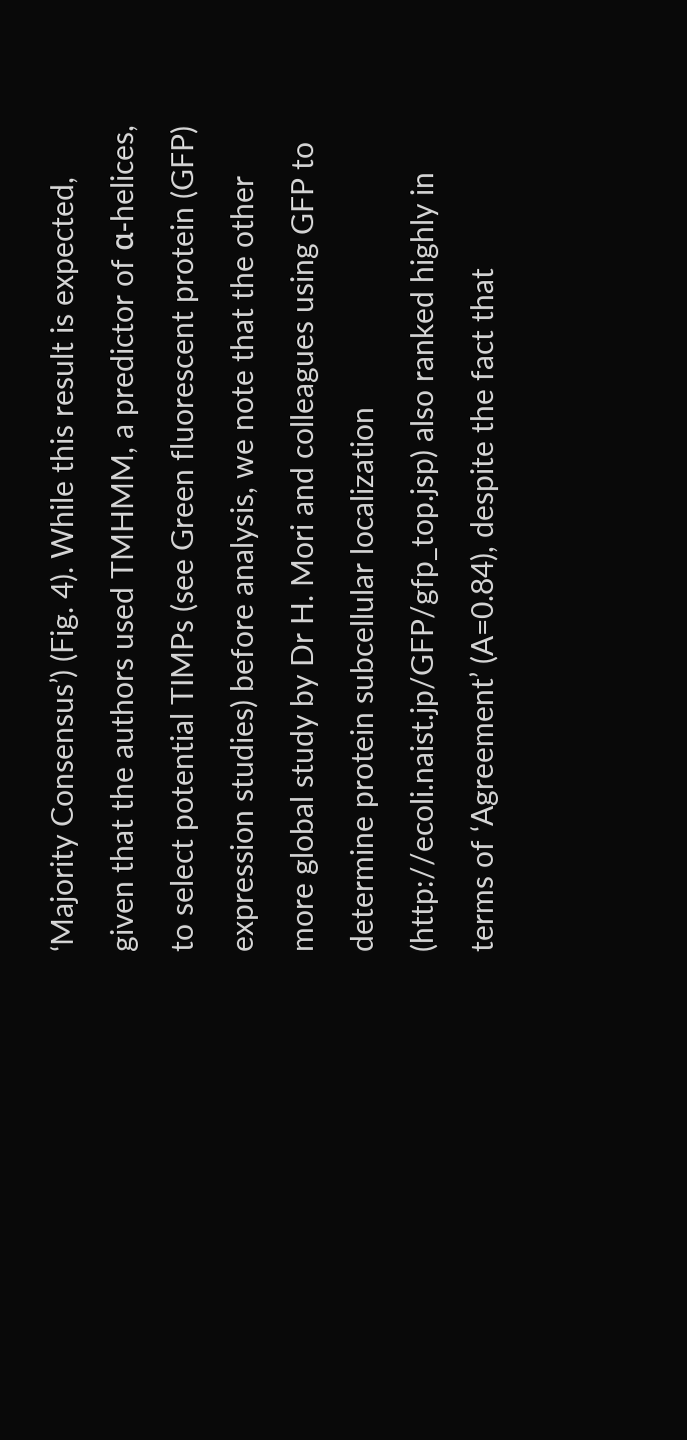‘Majority Consensus’) (Fig. 4). While this result is expected, given that the authors used TMHMM, a predictor of α-helices, to select potential TIMPs (see Green fluorescent protein (GFP) expression studies) before analysis, we note that the other more global study by Dr H. Mori and colleagues using GFP to determine protein subcellular localization (http://ecoli.naist.jp/GFP/gfp_top.jsp) also ranked highly in terms of ‘Agreement’ (A=0.84), despite the fact that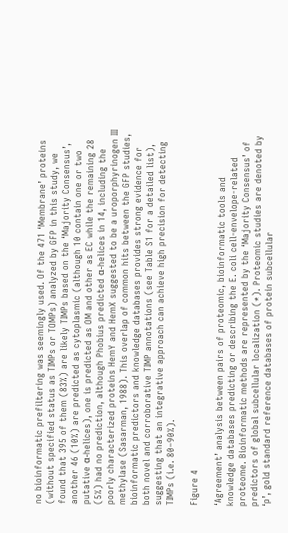no bioinformatic prefiltering was seemingly used. Of the 471 ‘Membrane’ proteins (without specified status as TIMPs or TOMPs) analyzed by GFP in this study, we found that 395 of them (83%) are likely TIMPs based on the ‘Majority Consensus’, another 46 (10%) are predicted as cytoplasmic (although 10 contain one or two putative α-helices), one is predicted as OM and other as EC while the remaining 28 (5%) had no prediction, although Phobius predicted α-helices in 14, including the poorly characterized proteins HemY and HemX suggested to be a uroporphyrinogen III methylase (Sasarman, 1988). This overlap of common hits between the GFP studies, bioinformatic predictors and knowledge databases provides strong evidence for both novel and corroborative TIMP annotations (see Table S1 for a detailed list), suggesting that an integrative approach can achieve high precision for detecting TIMPs (i.e. 80–90%).

Figure 4

‘Agreement’ analysis between pairs of proteomic, bioinformatic tools and knowledge databases predicting or describing the E. coli cell-envelope-related proteome. Bioinformatic methods are represented by the ‘Majority Consensus’ of predictors of global subcellular localization (*). Proteomic studies are denoted by ‘p’, gold standard reference databases of protein subcellular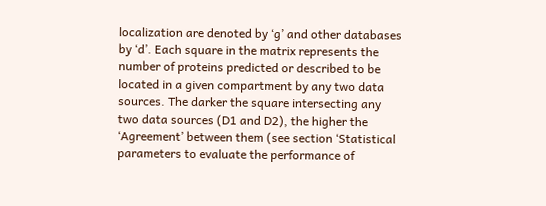localization are denoted by ‘g’ and other databases by ‘d’. Each square in the matrix represents the number of proteins predicted or described to be located in a given compartment by any two data sources. The darker the square intersecting any two data sources (D1 and D2), the higher the ‘Agreement’ between them (see section ‘Statistical parameters to evaluate the performance of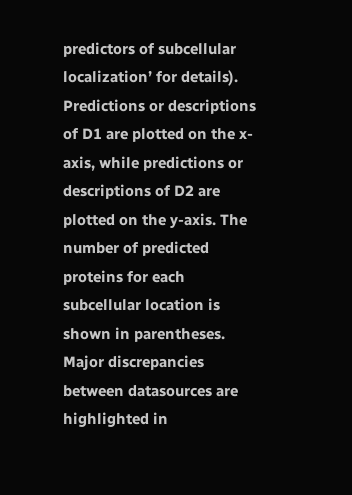predictors of subcellular localization’ for details). Predictions or descriptions of D1 are plotted on the x-axis, while predictions or descriptions of D2 are plotted on the y-axis. The number of predicted proteins for each subcellular location is shown in parentheses. Major discrepancies between datasources are highlighted in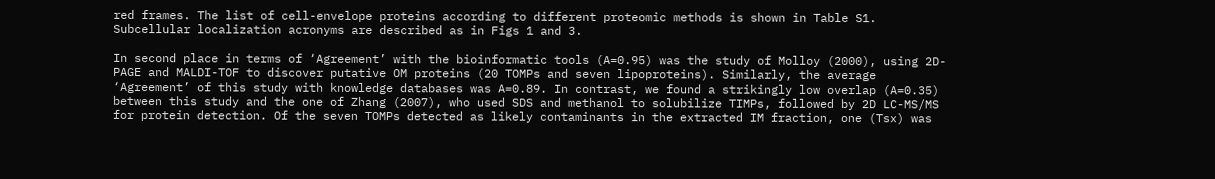red frames. The list of cell-envelope proteins according to different proteomic methods is shown in Table S1. Subcellular localization acronyms are described as in Figs 1 and 3.

In second place in terms of ‘Agreement’ with the bioinformatic tools (A=0.95) was the study of Molloy (2000), using 2D-PAGE and MALDI-TOF to discover putative OM proteins (20 TOMPs and seven lipoproteins). Similarly, the average ‘Agreement’ of this study with knowledge databases was A=0.89. In contrast, we found a strikingly low overlap (A=0.35) between this study and the one of Zhang (2007), who used SDS and methanol to solubilize TIMPs, followed by 2D LC-MS/MS for protein detection. Of the seven TOMPs detected as likely contaminants in the extracted IM fraction, one (Tsx) was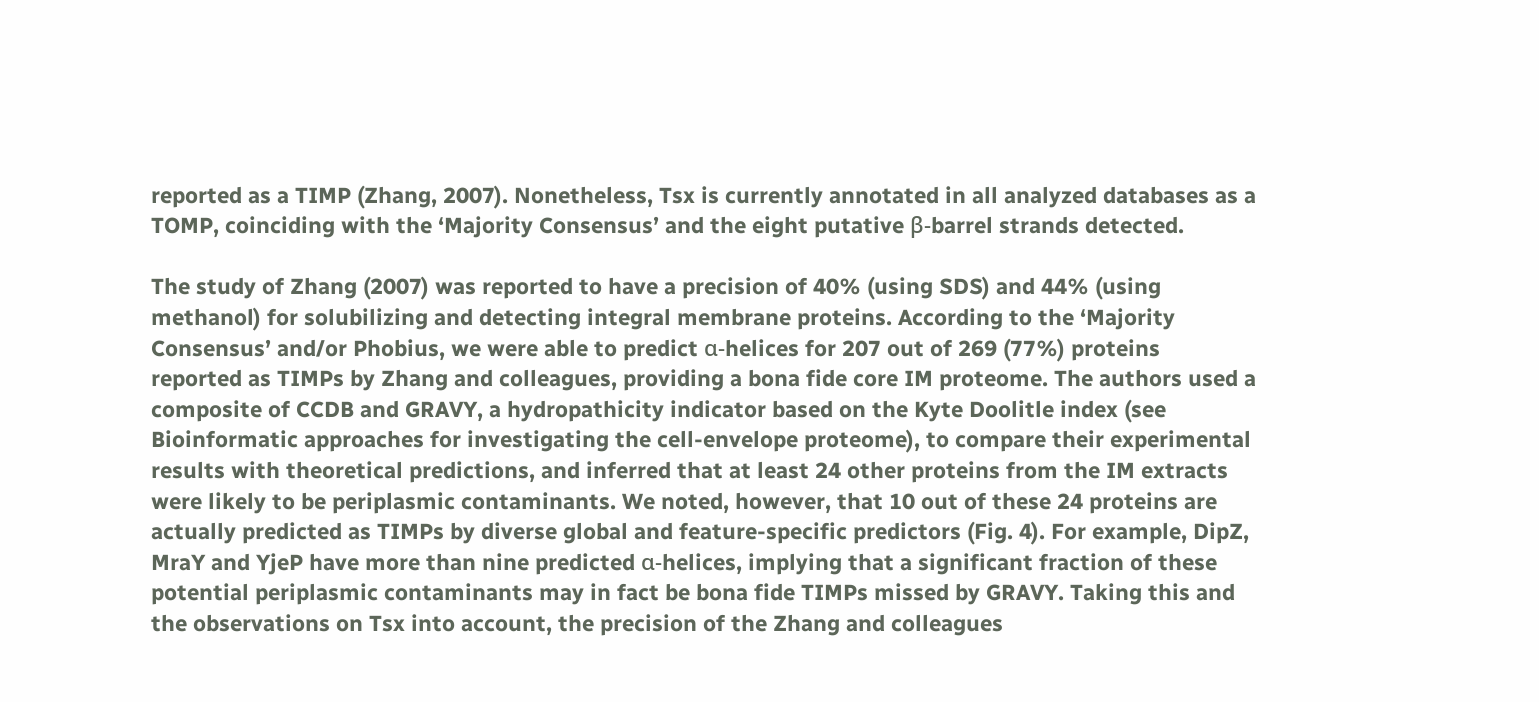reported as a TIMP (Zhang, 2007). Nonetheless, Tsx is currently annotated in all analyzed databases as a TOMP, coinciding with the ‘Majority Consensus’ and the eight putative β-barrel strands detected.

The study of Zhang (2007) was reported to have a precision of 40% (using SDS) and 44% (using methanol) for solubilizing and detecting integral membrane proteins. According to the ‘Majority Consensus’ and/or Phobius, we were able to predict α-helices for 207 out of 269 (77%) proteins reported as TIMPs by Zhang and colleagues, providing a bona fide core IM proteome. The authors used a composite of CCDB and GRAVY, a hydropathicity indicator based on the Kyte Doolitle index (see Bioinformatic approaches for investigating the cell-envelope proteome), to compare their experimental results with theoretical predictions, and inferred that at least 24 other proteins from the IM extracts were likely to be periplasmic contaminants. We noted, however, that 10 out of these 24 proteins are actually predicted as TIMPs by diverse global and feature-specific predictors (Fig. 4). For example, DipZ, MraY and YjeP have more than nine predicted α-helices, implying that a significant fraction of these potential periplasmic contaminants may in fact be bona fide TIMPs missed by GRAVY. Taking this and the observations on Tsx into account, the precision of the Zhang and colleagues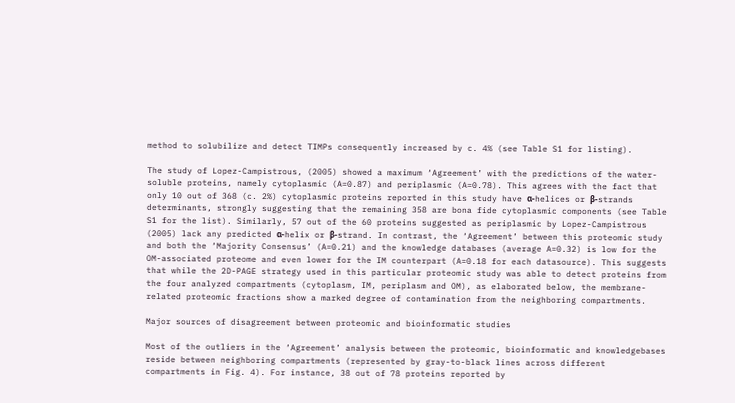method to solubilize and detect TIMPs consequently increased by c. 4% (see Table S1 for listing).

The study of Lopez-Campistrous, (2005) showed a maximum ‘Agreement’ with the predictions of the water-soluble proteins, namely cytoplasmic (A=0.87) and periplasmic (A=0.78). This agrees with the fact that only 10 out of 368 (c. 2%) cytoplasmic proteins reported in this study have α-helices or β-strands determinants, strongly suggesting that the remaining 358 are bona fide cytoplasmic components (see Table S1 for the list). Similarly, 57 out of the 60 proteins suggested as periplasmic by Lopez-Campistrous (2005) lack any predicted α-helix or β-strand. In contrast, the ‘Agreement’ between this proteomic study and both the ‘Majority Consensus’ (A=0.21) and the knowledge databases (average A=0.32) is low for the OM-associated proteome and even lower for the IM counterpart (A=0.18 for each datasource). This suggests that while the 2D-PAGE strategy used in this particular proteomic study was able to detect proteins from the four analyzed compartments (cytoplasm, IM, periplasm and OM), as elaborated below, the membrane-related proteomic fractions show a marked degree of contamination from the neighboring compartments.

Major sources of disagreement between proteomic and bioinformatic studies

Most of the outliers in the ‘Agreement’ analysis between the proteomic, bioinformatic and knowledgebases reside between neighboring compartments (represented by gray-to-black lines across different compartments in Fig. 4). For instance, 38 out of 78 proteins reported by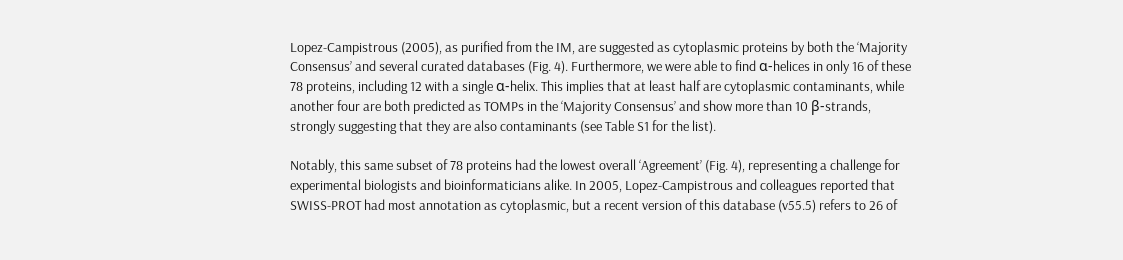Lopez-Campistrous (2005), as purified from the IM, are suggested as cytoplasmic proteins by both the ‘Majority Consensus’ and several curated databases (Fig. 4). Furthermore, we were able to find α-helices in only 16 of these 78 proteins, including 12 with a single α-helix. This implies that at least half are cytoplasmic contaminants, while another four are both predicted as TOMPs in the ‘Majority Consensus’ and show more than 10 β-strands, strongly suggesting that they are also contaminants (see Table S1 for the list).

Notably, this same subset of 78 proteins had the lowest overall ‘Agreement’ (Fig. 4), representing a challenge for experimental biologists and bioinformaticians alike. In 2005, Lopez-Campistrous and colleagues reported that SWISS-PROT had most annotation as cytoplasmic, but a recent version of this database (v55.5) refers to 26 of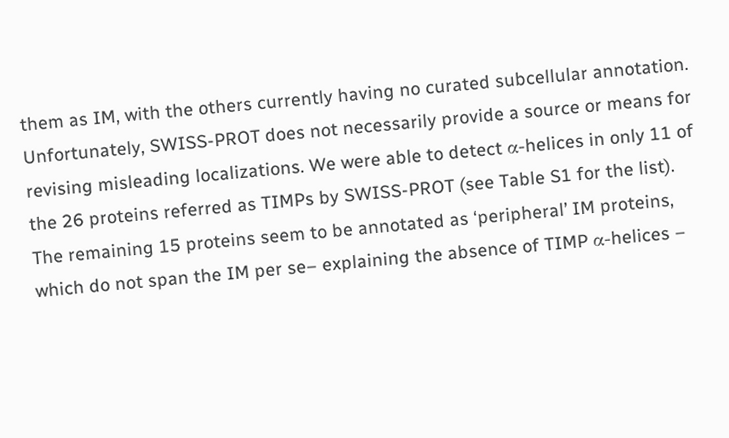them as IM, with the others currently having no curated subcellular annotation. Unfortunately, SWISS-PROT does not necessarily provide a source or means for revising misleading localizations. We were able to detect α-helices in only 11 of the 26 proteins referred as TIMPs by SWISS-PROT (see Table S1 for the list). The remaining 15 proteins seem to be annotated as ‘peripheral’ IM proteins, which do not span the IM per se– explaining the absence of TIMP α-helices –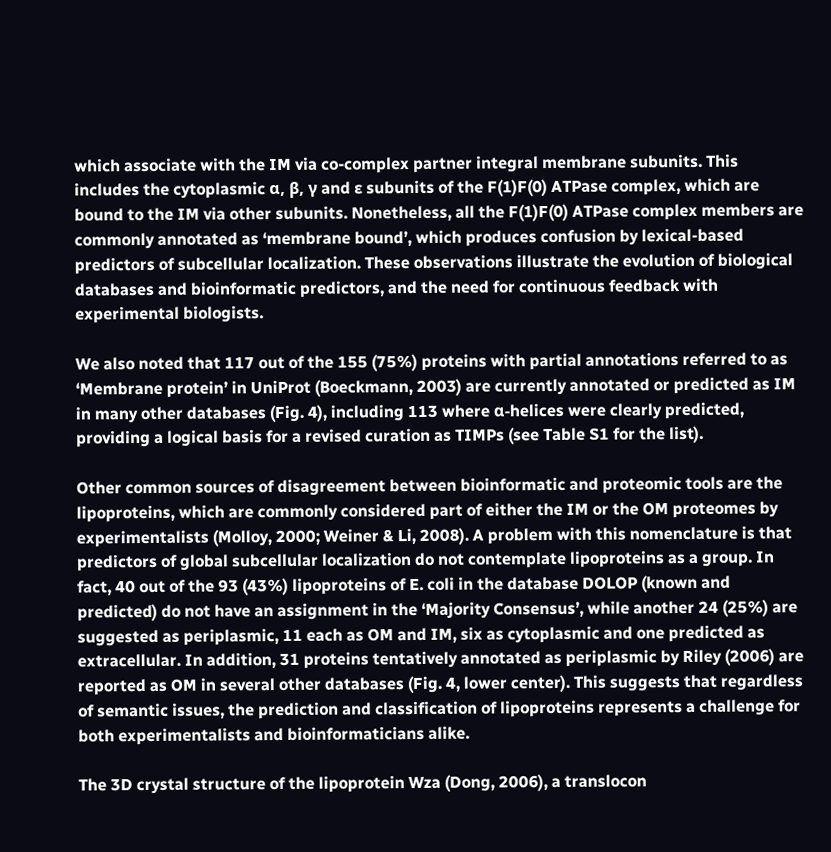which associate with the IM via co-complex partner integral membrane subunits. This includes the cytoplasmic α, β, γ and ɛ subunits of the F(1)F(0) ATPase complex, which are bound to the IM via other subunits. Nonetheless, all the F(1)F(0) ATPase complex members are commonly annotated as ‘membrane bound’, which produces confusion by lexical-based predictors of subcellular localization. These observations illustrate the evolution of biological databases and bioinformatic predictors, and the need for continuous feedback with experimental biologists.

We also noted that 117 out of the 155 (75%) proteins with partial annotations referred to as ‘Membrane protein’ in UniProt (Boeckmann, 2003) are currently annotated or predicted as IM in many other databases (Fig. 4), including 113 where α-helices were clearly predicted, providing a logical basis for a revised curation as TIMPs (see Table S1 for the list).

Other common sources of disagreement between bioinformatic and proteomic tools are the lipoproteins, which are commonly considered part of either the IM or the OM proteomes by experimentalists (Molloy, 2000; Weiner & Li, 2008). A problem with this nomenclature is that predictors of global subcellular localization do not contemplate lipoproteins as a group. In fact, 40 out of the 93 (43%) lipoproteins of E. coli in the database DOLOP (known and predicted) do not have an assignment in the ‘Majority Consensus’, while another 24 (25%) are suggested as periplasmic, 11 each as OM and IM, six as cytoplasmic and one predicted as extracellular. In addition, 31 proteins tentatively annotated as periplasmic by Riley (2006) are reported as OM in several other databases (Fig. 4, lower center). This suggests that regardless of semantic issues, the prediction and classification of lipoproteins represents a challenge for both experimentalists and bioinformaticians alike.

The 3D crystal structure of the lipoprotein Wza (Dong, 2006), a translocon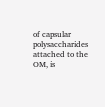of capsular polysaccharides attached to the OM, is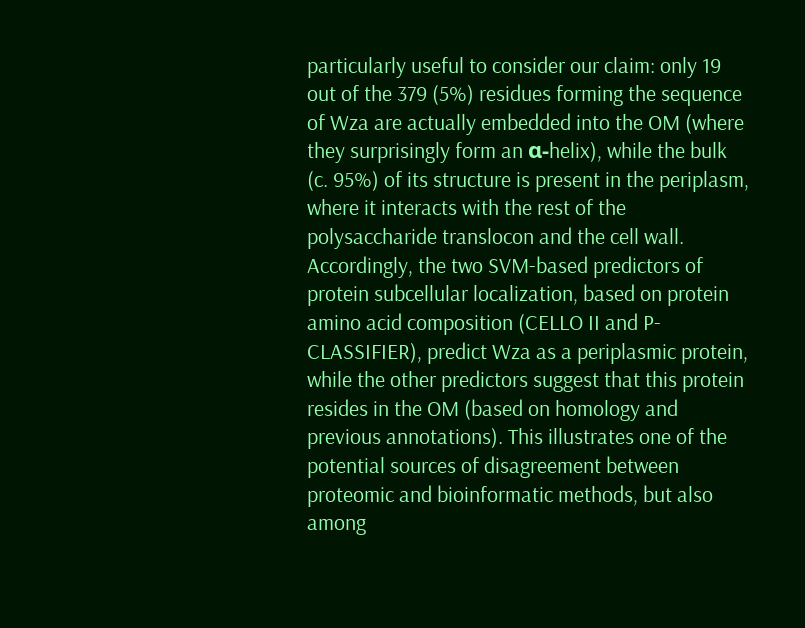particularly useful to consider our claim: only 19 out of the 379 (5%) residues forming the sequence of Wza are actually embedded into the OM (where they surprisingly form an α-helix), while the bulk (c. 95%) of its structure is present in the periplasm, where it interacts with the rest of the polysaccharide translocon and the cell wall. Accordingly, the two SVM-based predictors of protein subcellular localization, based on protein amino acid composition (CELLO II and P-CLASSIFIER), predict Wza as a periplasmic protein, while the other predictors suggest that this protein resides in the OM (based on homology and previous annotations). This illustrates one of the potential sources of disagreement between proteomic and bioinformatic methods, but also among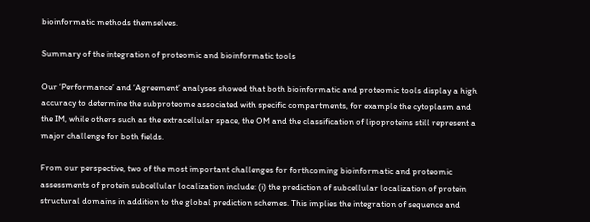bioinformatic methods themselves.

Summary of the integration of proteomic and bioinformatic tools

Our ‘Performance’ and ‘Agreement’ analyses showed that both bioinformatic and proteomic tools display a high accuracy to determine the subproteome associated with specific compartments, for example the cytoplasm and the IM, while others such as the extracellular space, the OM and the classification of lipoproteins still represent a major challenge for both fields.

From our perspective, two of the most important challenges for forthcoming bioinformatic and proteomic assessments of protein subcellular localization include: (i) the prediction of subcellular localization of protein structural domains in addition to the global prediction schemes. This implies the integration of sequence and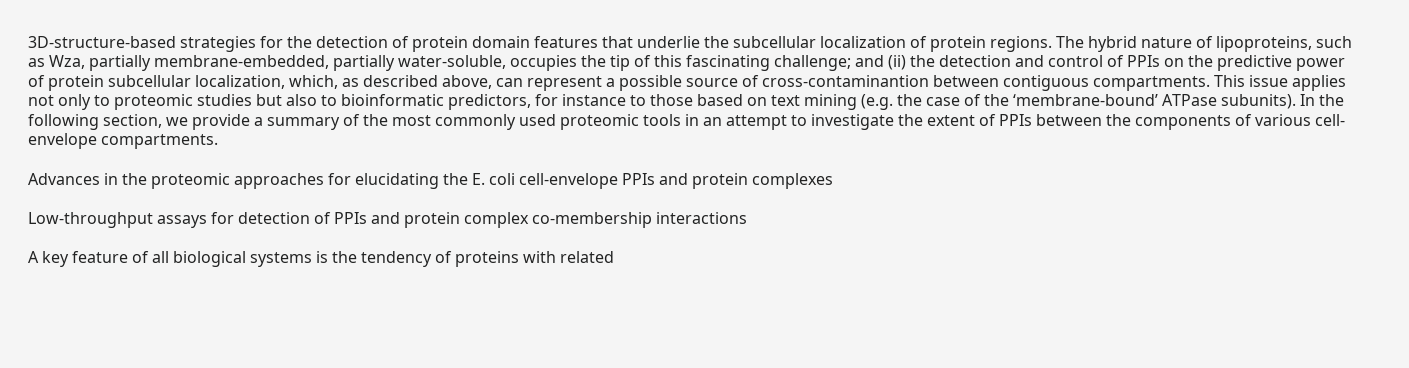3D-structure-based strategies for the detection of protein domain features that underlie the subcellular localization of protein regions. The hybrid nature of lipoproteins, such as Wza, partially membrane-embedded, partially water-soluble, occupies the tip of this fascinating challenge; and (ii) the detection and control of PPIs on the predictive power of protein subcellular localization, which, as described above, can represent a possible source of cross-contaminantion between contiguous compartments. This issue applies not only to proteomic studies but also to bioinformatic predictors, for instance to those based on text mining (e.g. the case of the ‘membrane-bound’ ATPase subunits). In the following section, we provide a summary of the most commonly used proteomic tools in an attempt to investigate the extent of PPIs between the components of various cell-envelope compartments.

Advances in the proteomic approaches for elucidating the E. coli cell-envelope PPIs and protein complexes

Low-throughput assays for detection of PPIs and protein complex co-membership interactions

A key feature of all biological systems is the tendency of proteins with related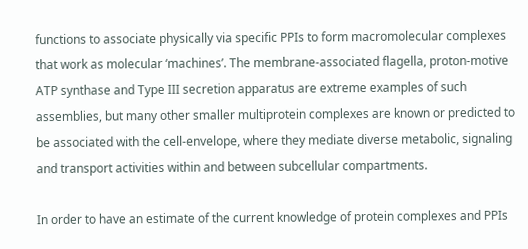functions to associate physically via specific PPIs to form macromolecular complexes that work as molecular ‘machines’. The membrane-associated flagella, proton-motive ATP synthase and Type III secretion apparatus are extreme examples of such assemblies, but many other smaller multiprotein complexes are known or predicted to be associated with the cell-envelope, where they mediate diverse metabolic, signaling and transport activities within and between subcellular compartments.

In order to have an estimate of the current knowledge of protein complexes and PPIs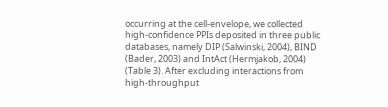occurring at the cell-envelope, we collected high-confidence PPIs deposited in three public databases, namely DIP (Salwinski, 2004), BIND (Bader, 2003) and IntAct (Hermjakob, 2004) (Table 3). After excluding interactions from high-throughput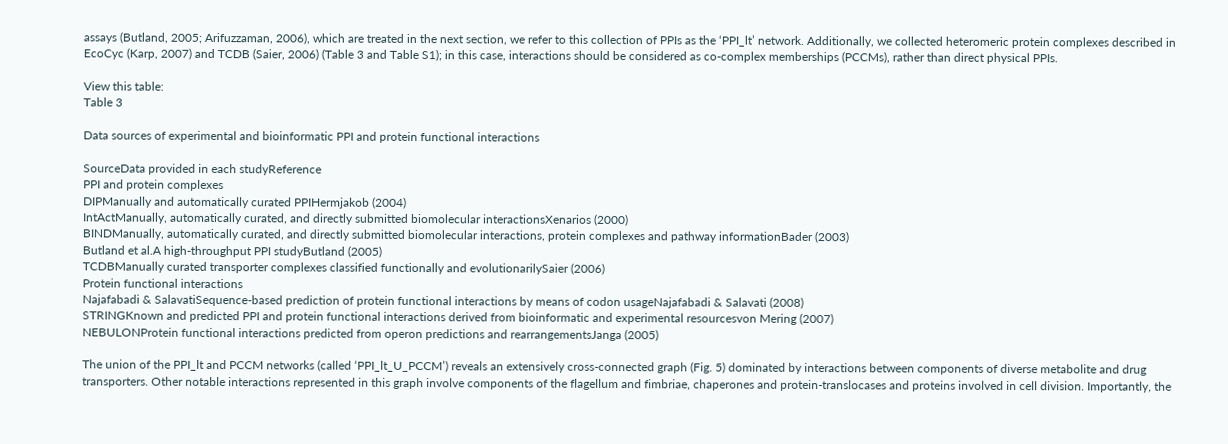assays (Butland, 2005; Arifuzzaman, 2006), which are treated in the next section, we refer to this collection of PPIs as the ‘PPI_lt’ network. Additionally, we collected heteromeric protein complexes described in EcoCyc (Karp, 2007) and TCDB (Saier, 2006) (Table 3 and Table S1); in this case, interactions should be considered as co-complex memberships (PCCMs), rather than direct physical PPIs.

View this table:
Table 3

Data sources of experimental and bioinformatic PPI and protein functional interactions

SourceData provided in each studyReference
PPI and protein complexes
DIPManually and automatically curated PPIHermjakob (2004)
IntActManually, automatically curated, and directly submitted biomolecular interactionsXenarios (2000)
BINDManually, automatically curated, and directly submitted biomolecular interactions, protein complexes and pathway informationBader (2003)
Butland et al.A high-throughput PPI studyButland (2005)
TCDBManually curated transporter complexes classified functionally and evolutionarilySaier (2006)
Protein functional interactions
Najafabadi & SalavatiSequence-based prediction of protein functional interactions by means of codon usageNajafabadi & Salavati (2008)
STRINGKnown and predicted PPI and protein functional interactions derived from bioinformatic and experimental resourcesvon Mering (2007)
NEBULONProtein functional interactions predicted from operon predictions and rearrangementsJanga (2005)

The union of the PPI_lt and PCCM networks (called ‘PPI_lt_U_PCCM’) reveals an extensively cross-connected graph (Fig. 5) dominated by interactions between components of diverse metabolite and drug transporters. Other notable interactions represented in this graph involve components of the flagellum and fimbriae, chaperones and protein-translocases and proteins involved in cell division. Importantly, the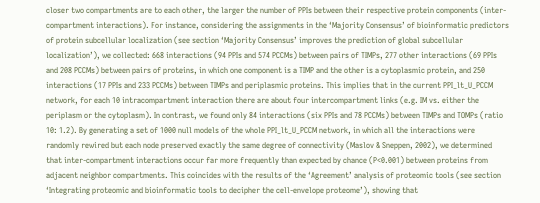closer two compartments are to each other, the larger the number of PPIs between their respective protein components (inter-compartment interactions). For instance, considering the assignments in the ‘Majority Consensus’ of bioinformatic predictors of protein subcellular localization (see section ‘Majority Consensus’ improves the prediction of global subcellular localization’), we collected: 668 interactions (94 PPIs and 574 PCCMs) between pairs of TIMPs, 277 other interactions (69 PPIs and 208 PCCMs) between pairs of proteins, in which one component is a TIMP and the other is a cytoplasmic protein, and 250 interactions (17 PPIs and 233 PCCMs) between TIMPs and periplasmic proteins. This implies that in the current PPI_lt_U_PCCM network, for each 10 intracompartment interaction there are about four intercompartment links (e.g. IM vs. either the periplasm or the cytoplasm). In contrast, we found only 84 interactions (six PPIs and 78 PCCMs) between TIMPs and TOMPs (ratio 10: 1.2). By generating a set of 1000 null models of the whole PPI_lt_U_PCCM network, in which all the interactions were randomly rewired but each node preserved exactly the same degree of connectivity (Maslov & Sneppen, 2002), we determined that inter-compartment interactions occur far more frequently than expected by chance (P<0.001) between proteins from adjacent neighbor compartments. This coincides with the results of the ‘Agreement’ analysis of proteomic tools (see section ‘Integrating proteomic and bioinformatic tools to decipher the cell-envelope proteome’), showing that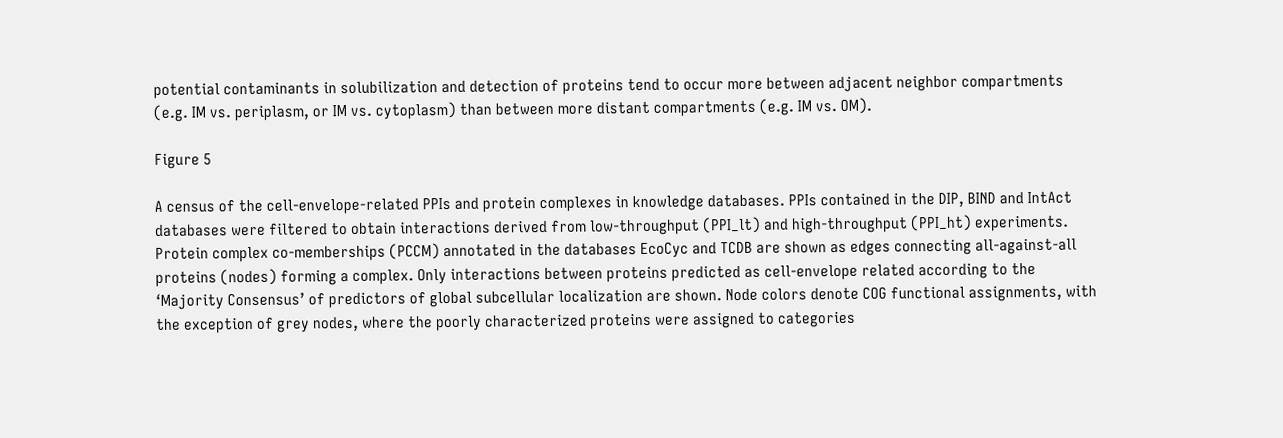potential contaminants in solubilization and detection of proteins tend to occur more between adjacent neighbor compartments (e.g. IM vs. periplasm, or IM vs. cytoplasm) than between more distant compartments (e.g. IM vs. OM).

Figure 5

A census of the cell-envelope-related PPIs and protein complexes in knowledge databases. PPIs contained in the DIP, BIND and IntAct databases were filtered to obtain interactions derived from low-throughput (PPI_lt) and high-throughput (PPI_ht) experiments. Protein complex co-memberships (PCCM) annotated in the databases EcoCyc and TCDB are shown as edges connecting all-against-all proteins (nodes) forming a complex. Only interactions between proteins predicted as cell-envelope related according to the ‘Majority Consensus’ of predictors of global subcellular localization are shown. Node colors denote COG functional assignments, with the exception of grey nodes, where the poorly characterized proteins were assigned to categories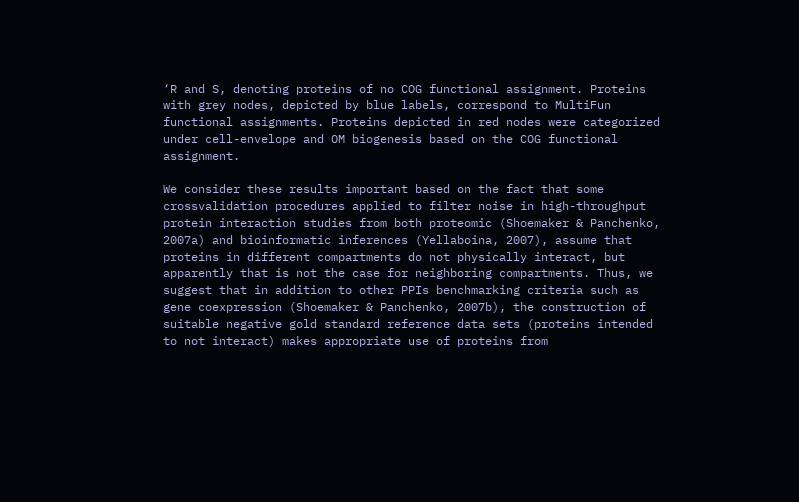‘R and S, denoting proteins of no COG functional assignment. Proteins with grey nodes, depicted by blue labels, correspond to MultiFun functional assignments. Proteins depicted in red nodes were categorized under cell-envelope and OM biogenesis based on the COG functional assignment.

We consider these results important based on the fact that some crossvalidation procedures applied to filter noise in high-throughput protein interaction studies from both proteomic (Shoemaker & Panchenko, 2007a) and bioinformatic inferences (Yellaboina, 2007), assume that proteins in different compartments do not physically interact, but apparently that is not the case for neighboring compartments. Thus, we suggest that in addition to other PPIs benchmarking criteria such as gene coexpression (Shoemaker & Panchenko, 2007b), the construction of suitable negative gold standard reference data sets (proteins intended to not interact) makes appropriate use of proteins from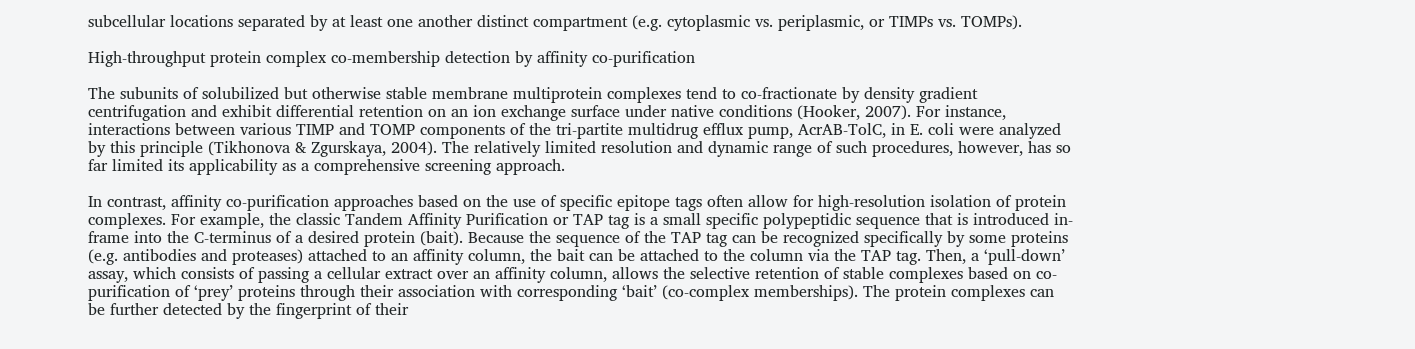subcellular locations separated by at least one another distinct compartment (e.g. cytoplasmic vs. periplasmic, or TIMPs vs. TOMPs).

High-throughput protein complex co-membership detection by affinity co-purification

The subunits of solubilized but otherwise stable membrane multiprotein complexes tend to co-fractionate by density gradient centrifugation and exhibit differential retention on an ion exchange surface under native conditions (Hooker, 2007). For instance, interactions between various TIMP and TOMP components of the tri-partite multidrug efflux pump, AcrAB-TolC, in E. coli were analyzed by this principle (Tikhonova & Zgurskaya, 2004). The relatively limited resolution and dynamic range of such procedures, however, has so far limited its applicability as a comprehensive screening approach.

In contrast, affinity co-purification approaches based on the use of specific epitope tags often allow for high-resolution isolation of protein complexes. For example, the classic Tandem Affinity Purification or TAP tag is a small specific polypeptidic sequence that is introduced in-frame into the C-terminus of a desired protein (bait). Because the sequence of the TAP tag can be recognized specifically by some proteins (e.g. antibodies and proteases) attached to an affinity column, the bait can be attached to the column via the TAP tag. Then, a ‘pull-down’ assay, which consists of passing a cellular extract over an affinity column, allows the selective retention of stable complexes based on co-purification of ‘prey’ proteins through their association with corresponding ‘bait’ (co-complex memberships). The protein complexes can be further detected by the fingerprint of their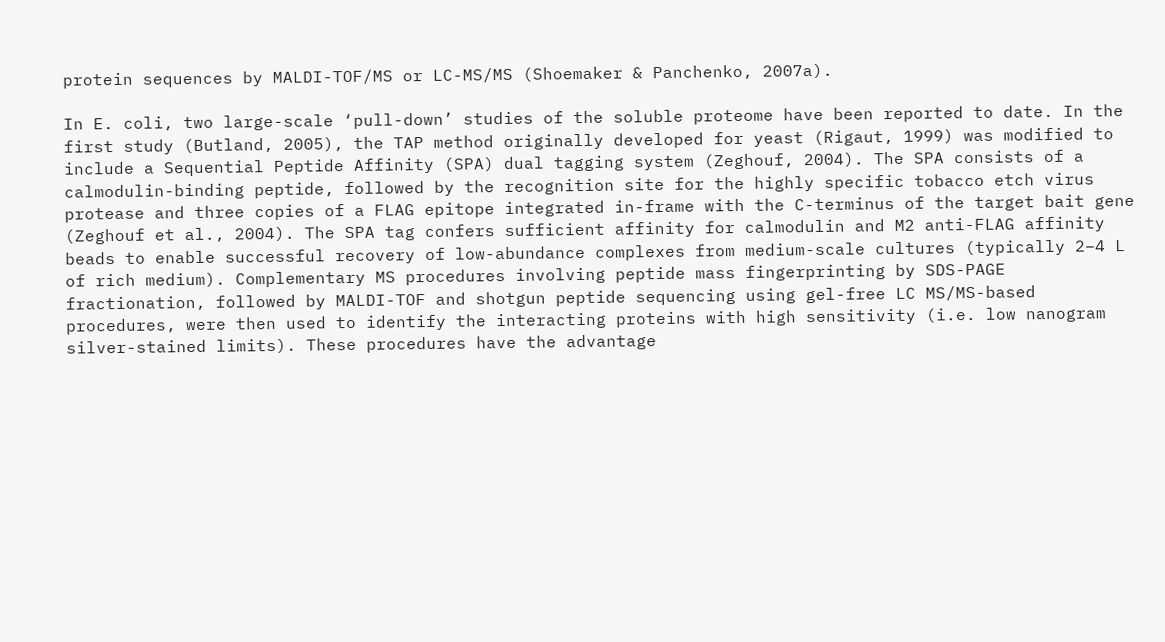protein sequences by MALDI-TOF/MS or LC-MS/MS (Shoemaker & Panchenko, 2007a).

In E. coli, two large-scale ‘pull-down’ studies of the soluble proteome have been reported to date. In the first study (Butland, 2005), the TAP method originally developed for yeast (Rigaut, 1999) was modified to include a Sequential Peptide Affinity (SPA) dual tagging system (Zeghouf, 2004). The SPA consists of a calmodulin-binding peptide, followed by the recognition site for the highly specific tobacco etch virus protease and three copies of a FLAG epitope integrated in-frame with the C-terminus of the target bait gene (Zeghouf et al., 2004). The SPA tag confers sufficient affinity for calmodulin and M2 anti-FLAG affinity beads to enable successful recovery of low-abundance complexes from medium-scale cultures (typically 2–4 L of rich medium). Complementary MS procedures involving peptide mass fingerprinting by SDS-PAGE fractionation, followed by MALDI-TOF and shotgun peptide sequencing using gel-free LC MS/MS-based procedures, were then used to identify the interacting proteins with high sensitivity (i.e. low nanogram silver-stained limits). These procedures have the advantage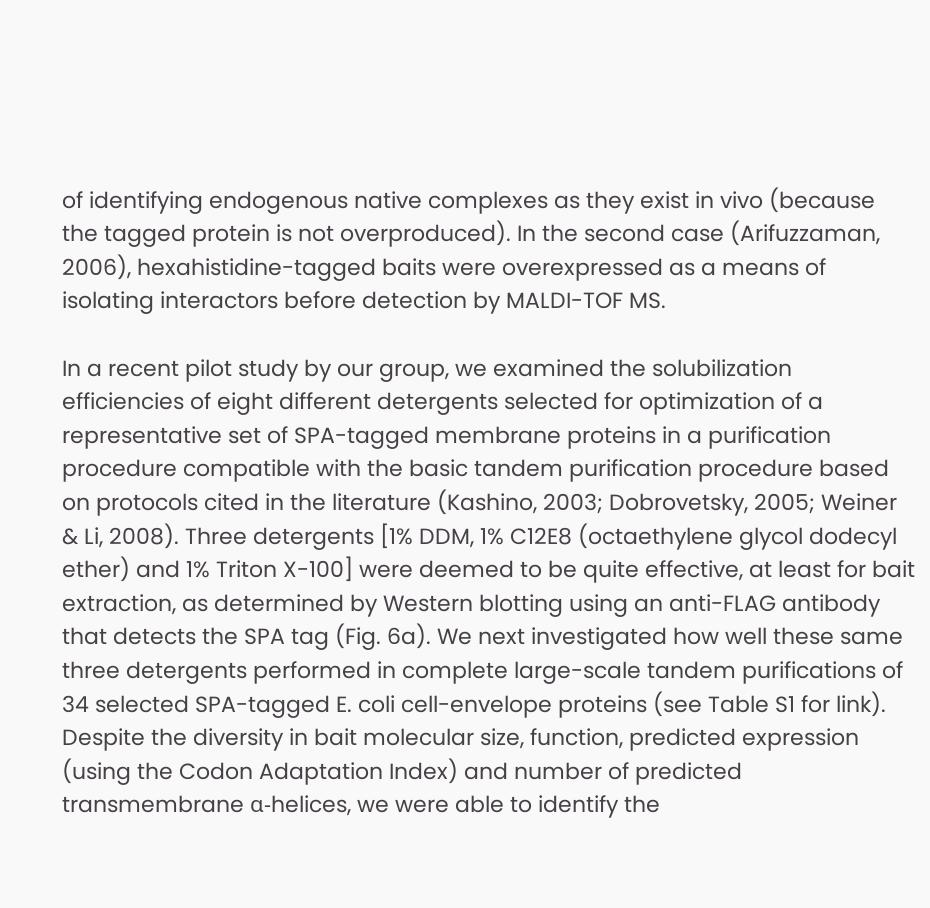of identifying endogenous native complexes as they exist in vivo (because the tagged protein is not overproduced). In the second case (Arifuzzaman, 2006), hexahistidine-tagged baits were overexpressed as a means of isolating interactors before detection by MALDI-TOF MS.

In a recent pilot study by our group, we examined the solubilization efficiencies of eight different detergents selected for optimization of a representative set of SPA-tagged membrane proteins in a purification procedure compatible with the basic tandem purification procedure based on protocols cited in the literature (Kashino, 2003; Dobrovetsky, 2005; Weiner & Li, 2008). Three detergents [1% DDM, 1% C12E8 (octaethylene glycol dodecyl ether) and 1% Triton X-100] were deemed to be quite effective, at least for bait extraction, as determined by Western blotting using an anti-FLAG antibody that detects the SPA tag (Fig. 6a). We next investigated how well these same three detergents performed in complete large-scale tandem purifications of 34 selected SPA-tagged E. coli cell-envelope proteins (see Table S1 for link). Despite the diversity in bait molecular size, function, predicted expression (using the Codon Adaptation Index) and number of predicted transmembrane α-helices, we were able to identify the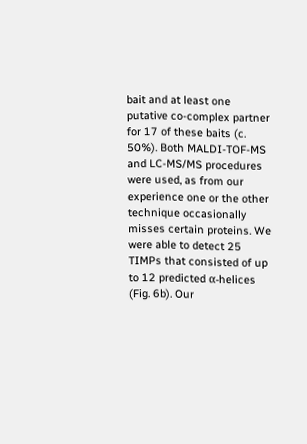bait and at least one putative co-complex partner for 17 of these baits (c. 50%). Both MALDI-TOF-MS and LC-MS/MS procedures were used, as from our experience one or the other technique occasionally misses certain proteins. We were able to detect 25 TIMPs that consisted of up to 12 predicted α-helices (Fig. 6b). Our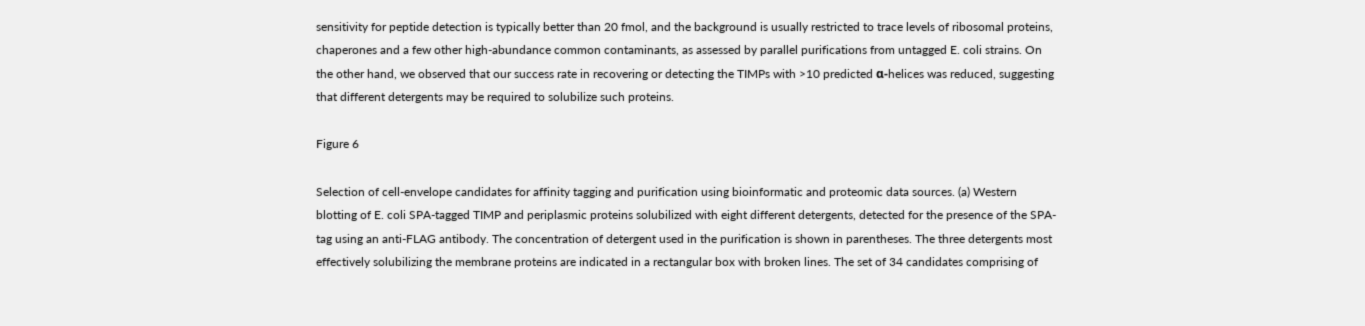sensitivity for peptide detection is typically better than 20 fmol, and the background is usually restricted to trace levels of ribosomal proteins, chaperones and a few other high-abundance common contaminants, as assessed by parallel purifications from untagged E. coli strains. On the other hand, we observed that our success rate in recovering or detecting the TIMPs with >10 predicted α-helices was reduced, suggesting that different detergents may be required to solubilize such proteins.

Figure 6

Selection of cell-envelope candidates for affinity tagging and purification using bioinformatic and proteomic data sources. (a) Western blotting of E. coli SPA-tagged TIMP and periplasmic proteins solubilized with eight different detergents, detected for the presence of the SPA-tag using an anti-FLAG antibody. The concentration of detergent used in the purification is shown in parentheses. The three detergents most effectively solubilizing the membrane proteins are indicated in a rectangular box with broken lines. The set of 34 candidates comprising of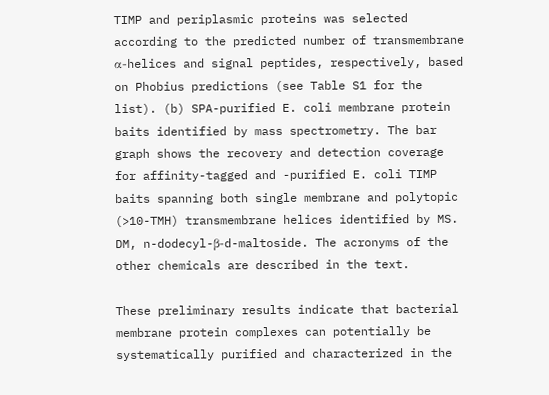TIMP and periplasmic proteins was selected according to the predicted number of transmembrane α-helices and signal peptides, respectively, based on Phobius predictions (see Table S1 for the list). (b) SPA-purified E. coli membrane protein baits identified by mass spectrometry. The bar graph shows the recovery and detection coverage for affinity-tagged and -purified E. coli TIMP baits spanning both single membrane and polytopic (>10-TMH) transmembrane helices identified by MS. DM, n-dodecyl-β-d-maltoside. The acronyms of the other chemicals are described in the text.

These preliminary results indicate that bacterial membrane protein complexes can potentially be systematically purified and characterized in the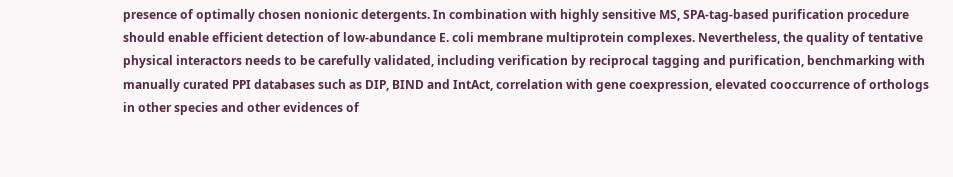presence of optimally chosen nonionic detergents. In combination with highly sensitive MS, SPA-tag-based purification procedure should enable efficient detection of low-abundance E. coli membrane multiprotein complexes. Nevertheless, the quality of tentative physical interactors needs to be carefully validated, including verification by reciprocal tagging and purification, benchmarking with manually curated PPI databases such as DIP, BIND and IntAct, correlation with gene coexpression, elevated cooccurrence of orthologs in other species and other evidences of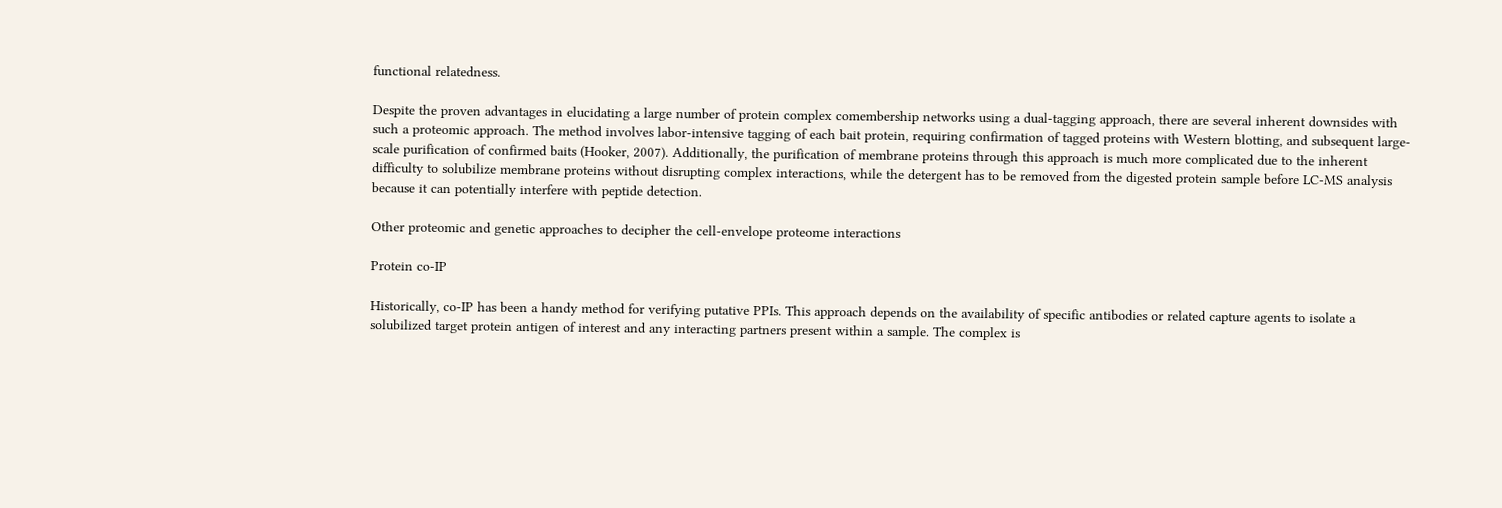functional relatedness.

Despite the proven advantages in elucidating a large number of protein complex comembership networks using a dual-tagging approach, there are several inherent downsides with such a proteomic approach. The method involves labor-intensive tagging of each bait protein, requiring confirmation of tagged proteins with Western blotting, and subsequent large-scale purification of confirmed baits (Hooker, 2007). Additionally, the purification of membrane proteins through this approach is much more complicated due to the inherent difficulty to solubilize membrane proteins without disrupting complex interactions, while the detergent has to be removed from the digested protein sample before LC-MS analysis because it can potentially interfere with peptide detection.

Other proteomic and genetic approaches to decipher the cell-envelope proteome interactions

Protein co-IP

Historically, co-IP has been a handy method for verifying putative PPIs. This approach depends on the availability of specific antibodies or related capture agents to isolate a solubilized target protein antigen of interest and any interacting partners present within a sample. The complex is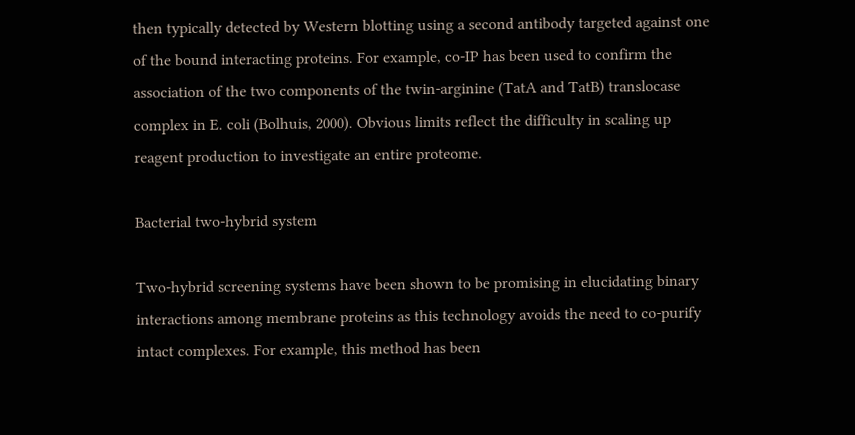then typically detected by Western blotting using a second antibody targeted against one of the bound interacting proteins. For example, co-IP has been used to confirm the association of the two components of the twin-arginine (TatA and TatB) translocase complex in E. coli (Bolhuis, 2000). Obvious limits reflect the difficulty in scaling up reagent production to investigate an entire proteome.

Bacterial two-hybrid system

Two-hybrid screening systems have been shown to be promising in elucidating binary interactions among membrane proteins as this technology avoids the need to co-purify intact complexes. For example, this method has been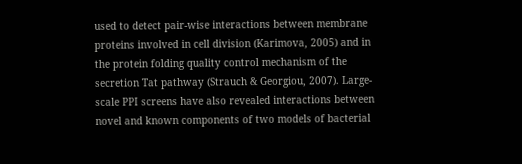used to detect pair-wise interactions between membrane proteins involved in cell division (Karimova, 2005) and in the protein folding quality control mechanism of the secretion Tat pathway (Strauch & Georgiou, 2007). Large-scale PPI screens have also revealed interactions between novel and known components of two models of bacterial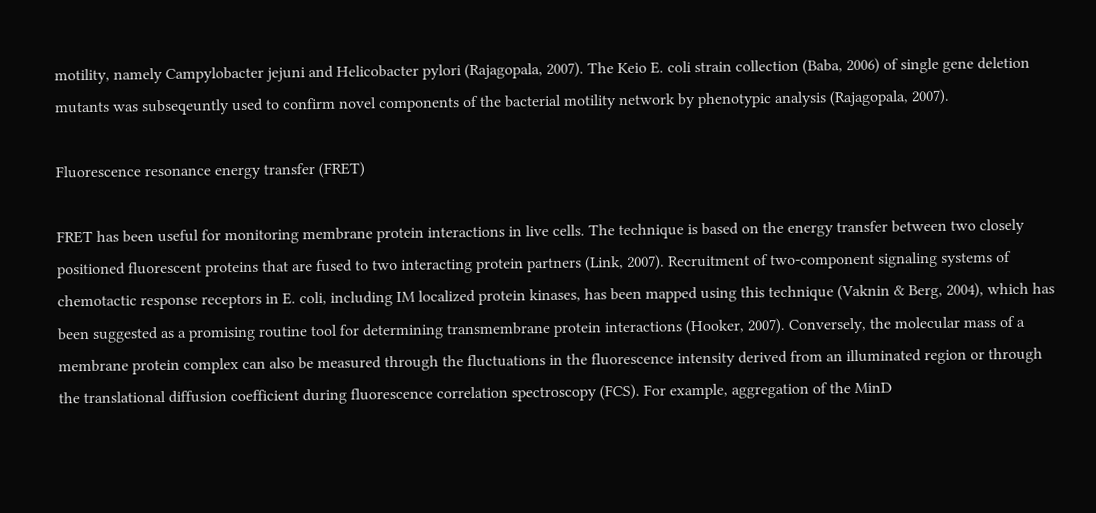motility, namely Campylobacter jejuni and Helicobacter pylori (Rajagopala, 2007). The Keio E. coli strain collection (Baba, 2006) of single gene deletion mutants was subseqeuntly used to confirm novel components of the bacterial motility network by phenotypic analysis (Rajagopala, 2007).

Fluorescence resonance energy transfer (FRET)

FRET has been useful for monitoring membrane protein interactions in live cells. The technique is based on the energy transfer between two closely positioned fluorescent proteins that are fused to two interacting protein partners (Link, 2007). Recruitment of two-component signaling systems of chemotactic response receptors in E. coli, including IM localized protein kinases, has been mapped using this technique (Vaknin & Berg, 2004), which has been suggested as a promising routine tool for determining transmembrane protein interactions (Hooker, 2007). Conversely, the molecular mass of a membrane protein complex can also be measured through the fluctuations in the fluorescence intensity derived from an illuminated region or through the translational diffusion coefficient during fluorescence correlation spectroscopy (FCS). For example, aggregation of the MinD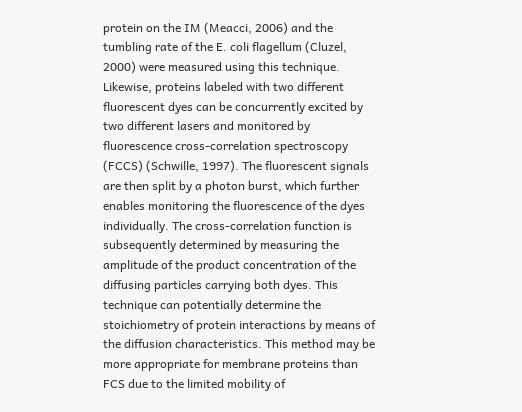protein on the IM (Meacci, 2006) and the tumbling rate of the E. coli flagellum (Cluzel, 2000) were measured using this technique. Likewise, proteins labeled with two different fluorescent dyes can be concurrently excited by two different lasers and monitored by fluorescence cross-correlation spectroscopy (FCCS) (Schwille, 1997). The fluorescent signals are then split by a photon burst, which further enables monitoring the fluorescence of the dyes individually. The cross-correlation function is subsequently determined by measuring the amplitude of the product concentration of the diffusing particles carrying both dyes. This technique can potentially determine the stoichiometry of protein interactions by means of the diffusion characteristics. This method may be more appropriate for membrane proteins than FCS due to the limited mobility of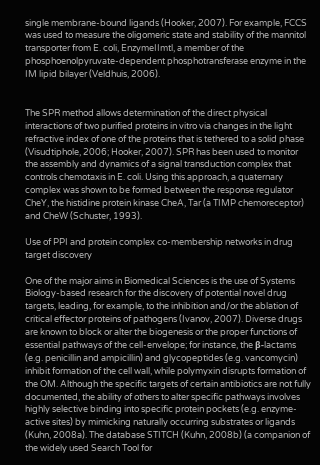single membrane-bound ligands (Hooker, 2007). For example, FCCS was used to measure the oligomeric state and stability of the mannitol transporter from E. coli, EnzymeIImtl, a member of the phosphoenolpyruvate-dependent phosphotransferase enzyme in the IM lipid bilayer (Veldhuis, 2006).


The SPR method allows determination of the direct physical interactions of two purified proteins in vitro via changes in the light refractive index of one of the proteins that is tethered to a solid phase (Visudtiphole, 2006; Hooker, 2007). SPR has been used to monitor the assembly and dynamics of a signal transduction complex that controls chemotaxis in E. coli. Using this approach, a quaternary complex was shown to be formed between the response regulator CheY, the histidine protein kinase CheA, Tar (a TIMP chemoreceptor) and CheW (Schuster, 1993).

Use of PPI and protein complex co-membership networks in drug target discovery

One of the major aims in Biomedical Sciences is the use of Systems Biology-based research for the discovery of potential novel drug targets, leading, for example, to the inhibition and/or the ablation of critical effector proteins of pathogens (Ivanov, 2007). Diverse drugs are known to block or alter the biogenesis or the proper functions of essential pathways of the cell-envelope; for instance, the β-lactams (e.g. penicillin and ampicillin) and glycopeptides (e.g. vancomycin) inhibit formation of the cell wall, while polymyxin disrupts formation of the OM. Although the specific targets of certain antibiotics are not fully documented, the ability of others to alter specific pathways involves highly selective binding into specific protein pockets (e.g. enzyme-active sites) by mimicking naturally occurring substrates or ligands (Kuhn, 2008a). The database STITCH (Kuhn, 2008b) (a companion of the widely used Search Tool for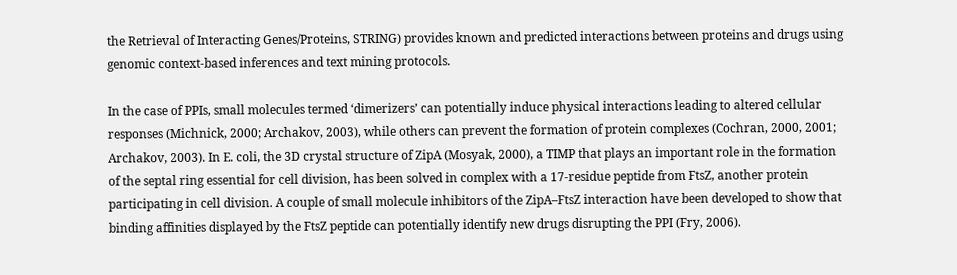the Retrieval of Interacting Genes/Proteins, STRING) provides known and predicted interactions between proteins and drugs using genomic context-based inferences and text mining protocols.

In the case of PPIs, small molecules termed ‘dimerizers’ can potentially induce physical interactions leading to altered cellular responses (Michnick, 2000; Archakov, 2003), while others can prevent the formation of protein complexes (Cochran, 2000, 2001; Archakov, 2003). In E. coli, the 3D crystal structure of ZipA (Mosyak, 2000), a TIMP that plays an important role in the formation of the septal ring essential for cell division, has been solved in complex with a 17-residue peptide from FtsZ, another protein participating in cell division. A couple of small molecule inhibitors of the ZipA–FtsZ interaction have been developed to show that binding affinities displayed by the FtsZ peptide can potentially identify new drugs disrupting the PPI (Fry, 2006).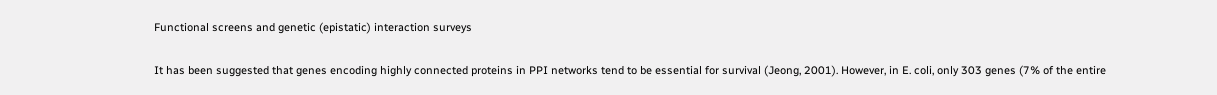Functional screens and genetic (epistatic) interaction surveys

It has been suggested that genes encoding highly connected proteins in PPI networks tend to be essential for survival (Jeong, 2001). However, in E. coli, only 303 genes (7% of the entire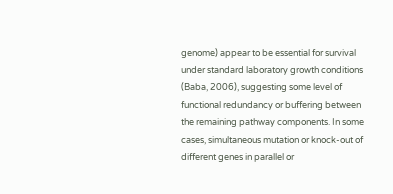genome) appear to be essential for survival under standard laboratory growth conditions (Baba, 2006), suggesting some level of functional redundancy or buffering between the remaining pathway components. In some cases, simultaneous mutation or knock-out of different genes in parallel or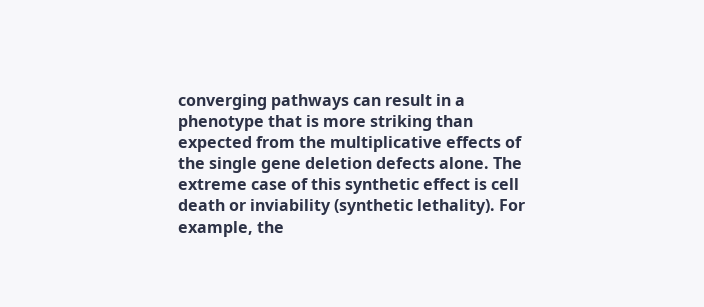converging pathways can result in a phenotype that is more striking than expected from the multiplicative effects of the single gene deletion defects alone. The extreme case of this synthetic effect is cell death or inviability (synthetic lethality). For example, the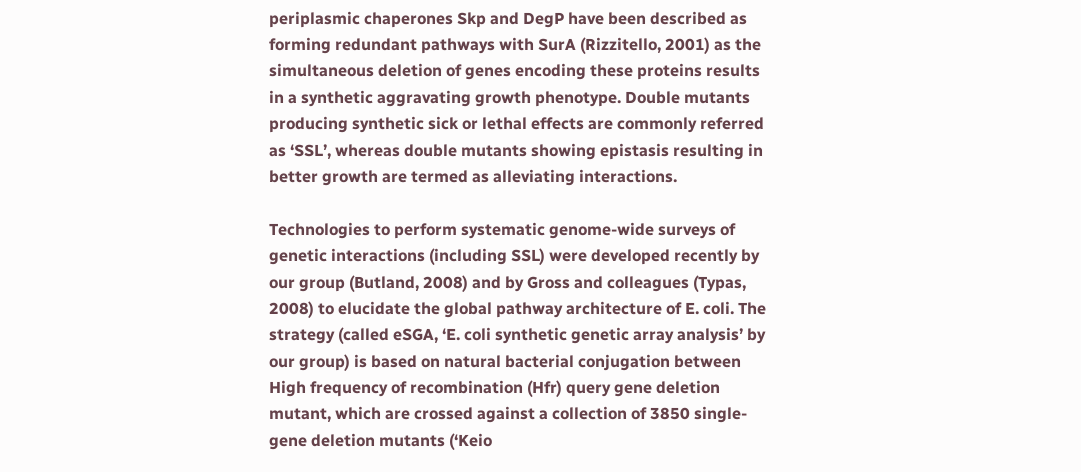periplasmic chaperones Skp and DegP have been described as forming redundant pathways with SurA (Rizzitello, 2001) as the simultaneous deletion of genes encoding these proteins results in a synthetic aggravating growth phenotype. Double mutants producing synthetic sick or lethal effects are commonly referred as ‘SSL’, whereas double mutants showing epistasis resulting in better growth are termed as alleviating interactions.

Technologies to perform systematic genome-wide surveys of genetic interactions (including SSL) were developed recently by our group (Butland, 2008) and by Gross and colleagues (Typas, 2008) to elucidate the global pathway architecture of E. coli. The strategy (called eSGA, ‘E. coli synthetic genetic array analysis’ by our group) is based on natural bacterial conjugation between High frequency of recombination (Hfr) query gene deletion mutant, which are crossed against a collection of 3850 single-gene deletion mutants (‘Keio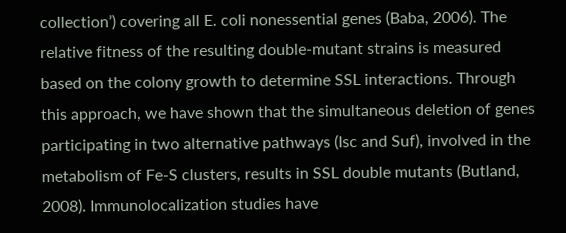collection’) covering all E. coli nonessential genes (Baba, 2006). The relative fitness of the resulting double-mutant strains is measured based on the colony growth to determine SSL interactions. Through this approach, we have shown that the simultaneous deletion of genes participating in two alternative pathways (Isc and Suf), involved in the metabolism of Fe-S clusters, results in SSL double mutants (Butland, 2008). Immunolocalization studies have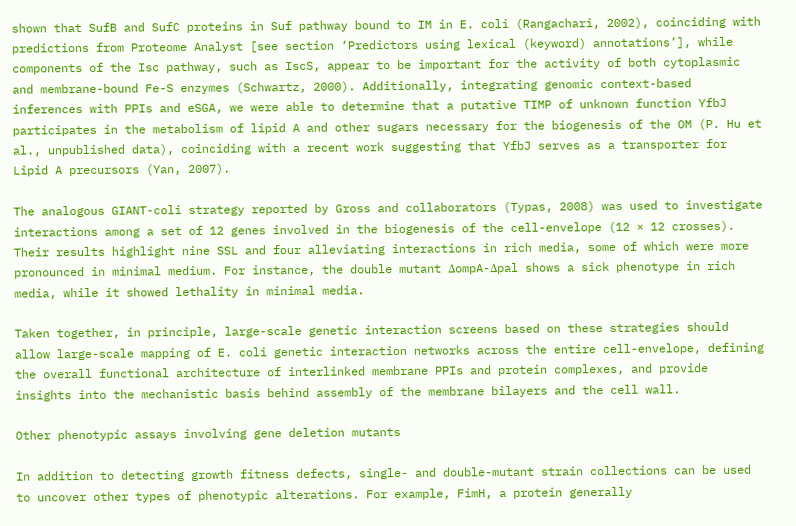shown that SufB and SufC proteins in Suf pathway bound to IM in E. coli (Rangachari, 2002), coinciding with predictions from Proteome Analyst [see section ‘Predictors using lexical (keyword) annotations’], while components of the Isc pathway, such as IscS, appear to be important for the activity of both cytoplasmic and membrane-bound Fe-S enzymes (Schwartz, 2000). Additionally, integrating genomic context-based inferences with PPIs and eSGA, we were able to determine that a putative TIMP of unknown function YfbJ participates in the metabolism of lipid A and other sugars necessary for the biogenesis of the OM (P. Hu et al., unpublished data), coinciding with a recent work suggesting that YfbJ serves as a transporter for Lipid A precursors (Yan, 2007).

The analogous GIANT-coli strategy reported by Gross and collaborators (Typas, 2008) was used to investigate interactions among a set of 12 genes involved in the biogenesis of the cell-envelope (12 × 12 crosses). Their results highlight nine SSL and four alleviating interactions in rich media, some of which were more pronounced in minimal medium. For instance, the double mutant ΔompA-Δpal shows a sick phenotype in rich media, while it showed lethality in minimal media.

Taken together, in principle, large-scale genetic interaction screens based on these strategies should allow large-scale mapping of E. coli genetic interaction networks across the entire cell-envelope, defining the overall functional architecture of interlinked membrane PPIs and protein complexes, and provide insights into the mechanistic basis behind assembly of the membrane bilayers and the cell wall.

Other phenotypic assays involving gene deletion mutants

In addition to detecting growth fitness defects, single- and double-mutant strain collections can be used to uncover other types of phenotypic alterations. For example, FimH, a protein generally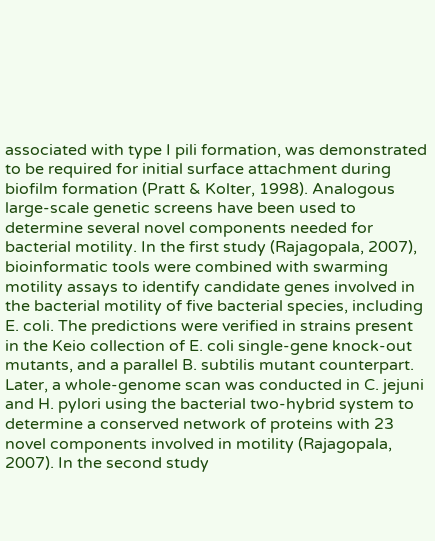associated with type I pili formation, was demonstrated to be required for initial surface attachment during biofilm formation (Pratt & Kolter, 1998). Analogous large-scale genetic screens have been used to determine several novel components needed for bacterial motility. In the first study (Rajagopala, 2007), bioinformatic tools were combined with swarming motility assays to identify candidate genes involved in the bacterial motility of five bacterial species, including E. coli. The predictions were verified in strains present in the Keio collection of E. coli single-gene knock-out mutants, and a parallel B. subtilis mutant counterpart. Later, a whole-genome scan was conducted in C. jejuni and H. pylori using the bacterial two-hybrid system to determine a conserved network of proteins with 23 novel components involved in motility (Rajagopala, 2007). In the second study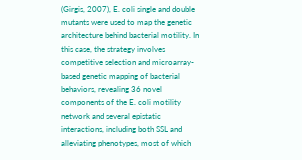(Girgis, 2007), E. coli single and double mutants were used to map the genetic architecture behind bacterial motility. In this case, the strategy involves competitive selection and microarray-based genetic mapping of bacterial behaviors, revealing 36 novel components of the E. coli motility network and several epistatic interactions, including both SSL and alleviating phenotypes, most of which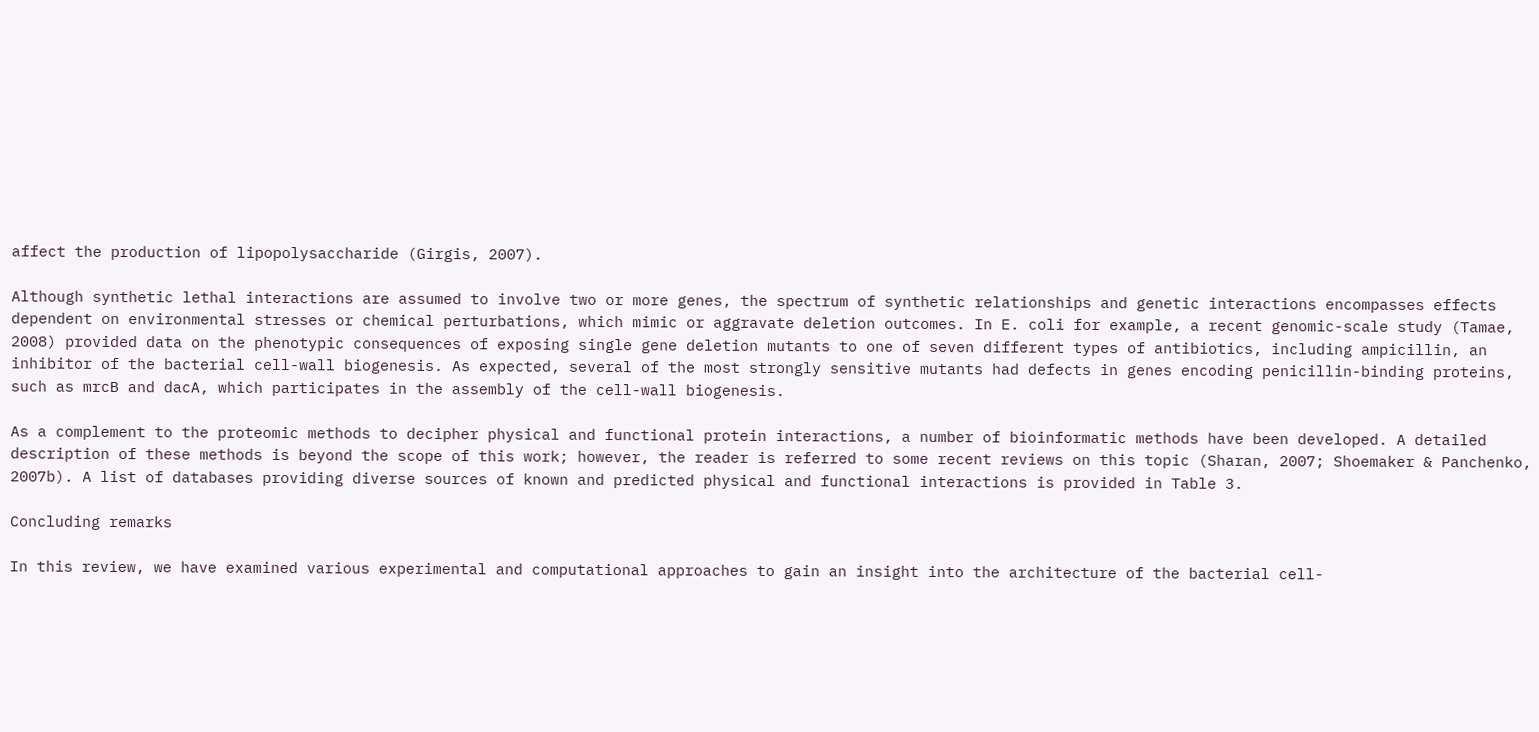affect the production of lipopolysaccharide (Girgis, 2007).

Although synthetic lethal interactions are assumed to involve two or more genes, the spectrum of synthetic relationships and genetic interactions encompasses effects dependent on environmental stresses or chemical perturbations, which mimic or aggravate deletion outcomes. In E. coli for example, a recent genomic-scale study (Tamae, 2008) provided data on the phenotypic consequences of exposing single gene deletion mutants to one of seven different types of antibiotics, including ampicillin, an inhibitor of the bacterial cell-wall biogenesis. As expected, several of the most strongly sensitive mutants had defects in genes encoding penicillin-binding proteins, such as mrcB and dacA, which participates in the assembly of the cell-wall biogenesis.

As a complement to the proteomic methods to decipher physical and functional protein interactions, a number of bioinformatic methods have been developed. A detailed description of these methods is beyond the scope of this work; however, the reader is referred to some recent reviews on this topic (Sharan, 2007; Shoemaker & Panchenko, 2007b). A list of databases providing diverse sources of known and predicted physical and functional interactions is provided in Table 3.

Concluding remarks

In this review, we have examined various experimental and computational approaches to gain an insight into the architecture of the bacterial cell-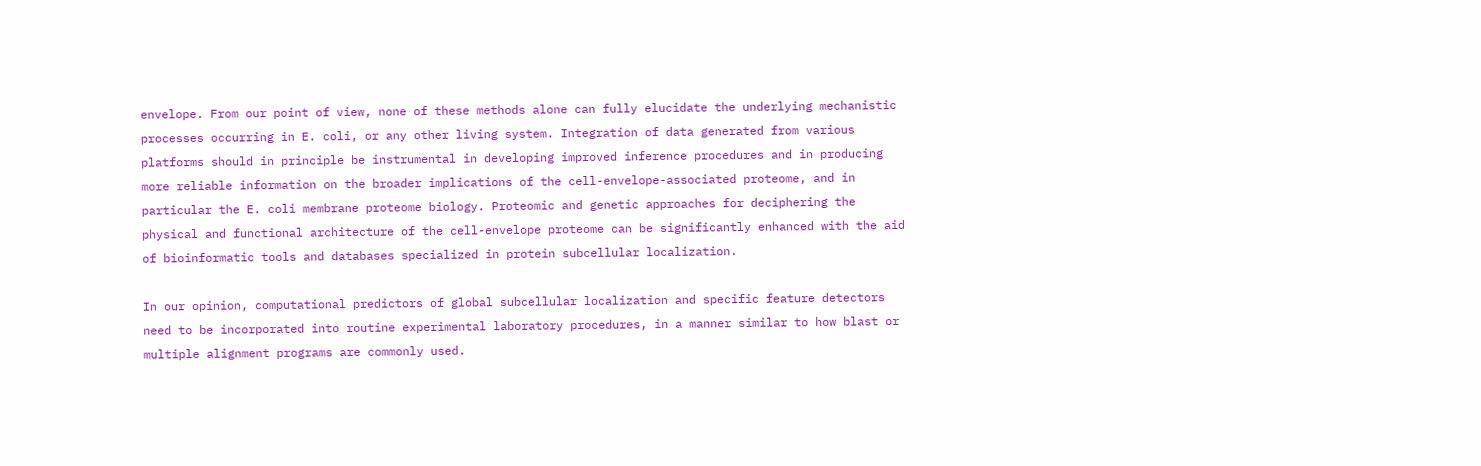envelope. From our point of view, none of these methods alone can fully elucidate the underlying mechanistic processes occurring in E. coli, or any other living system. Integration of data generated from various platforms should in principle be instrumental in developing improved inference procedures and in producing more reliable information on the broader implications of the cell-envelope-associated proteome, and in particular the E. coli membrane proteome biology. Proteomic and genetic approaches for deciphering the physical and functional architecture of the cell-envelope proteome can be significantly enhanced with the aid of bioinformatic tools and databases specialized in protein subcellular localization.

In our opinion, computational predictors of global subcellular localization and specific feature detectors need to be incorporated into routine experimental laboratory procedures, in a manner similar to how blast or multiple alignment programs are commonly used.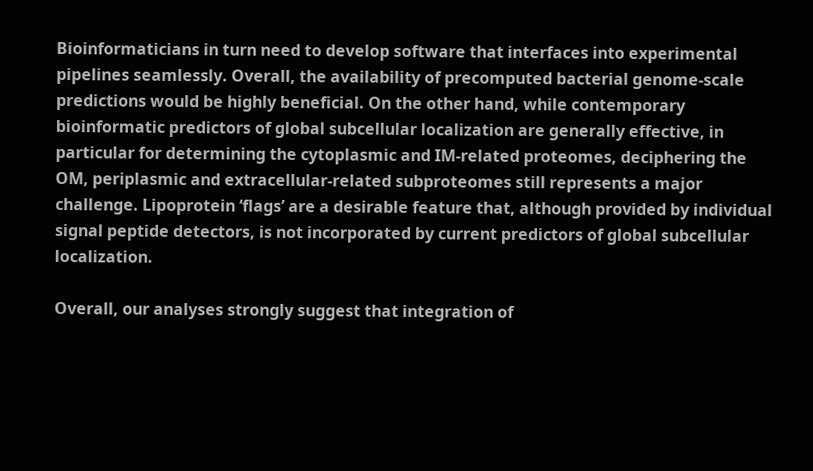Bioinformaticians in turn need to develop software that interfaces into experimental pipelines seamlessly. Overall, the availability of precomputed bacterial genome-scale predictions would be highly beneficial. On the other hand, while contemporary bioinformatic predictors of global subcellular localization are generally effective, in particular for determining the cytoplasmic and IM-related proteomes, deciphering the OM, periplasmic and extracellular-related subproteomes still represents a major challenge. Lipoprotein ‘flags’ are a desirable feature that, although provided by individual signal peptide detectors, is not incorporated by current predictors of global subcellular localization.

Overall, our analyses strongly suggest that integration of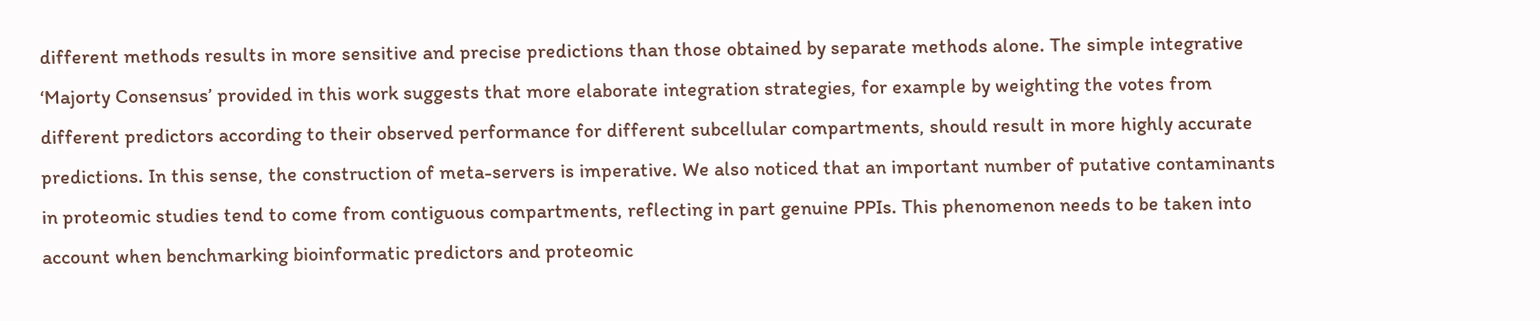different methods results in more sensitive and precise predictions than those obtained by separate methods alone. The simple integrative ‘Majorty Consensus’ provided in this work suggests that more elaborate integration strategies, for example by weighting the votes from different predictors according to their observed performance for different subcellular compartments, should result in more highly accurate predictions. In this sense, the construction of meta-servers is imperative. We also noticed that an important number of putative contaminants in proteomic studies tend to come from contiguous compartments, reflecting in part genuine PPIs. This phenomenon needs to be taken into account when benchmarking bioinformatic predictors and proteomic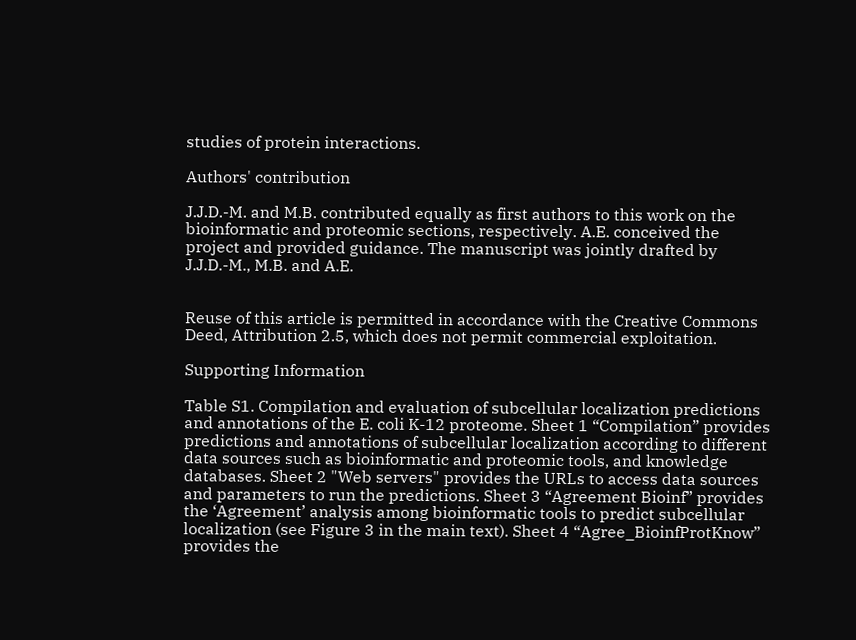studies of protein interactions.

Authors' contribution

J.J.D.-M. and M.B. contributed equally as first authors to this work on the bioinformatic and proteomic sections, respectively. A.E. conceived the project and provided guidance. The manuscript was jointly drafted by J.J.D.-M., M.B. and A.E.


Reuse of this article is permitted in accordance with the Creative Commons Deed, Attribution 2.5, which does not permit commercial exploitation.

Supporting Information

Table S1. Compilation and evaluation of subcellular localization predictions and annotations of the E. coli K-12 proteome. Sheet 1 “Compilation” provides predictions and annotations of subcellular localization according to different data sources such as bioinformatic and proteomic tools, and knowledge databases. Sheet 2 "Web servers" provides the URLs to access data sources and parameters to run the predictions. Sheet 3 “Agreement Bioinf” provides the ‘Agreement’ analysis among bioinformatic tools to predict subcellular localization (see Figure 3 in the main text). Sheet 4 “Agree_BioinfProtKnow” provides the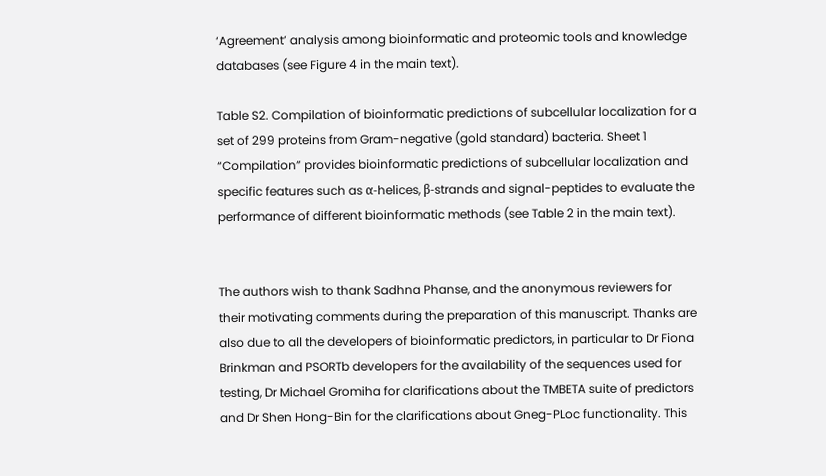‘Agreement’ analysis among bioinformatic and proteomic tools and knowledge databases (see Figure 4 in the main text).

Table S2. Compilation of bioinformatic predictions of subcellular localization for a set of 299 proteins from Gram-negative (gold standard) bacteria. Sheet 1 “Compilation” provides bioinformatic predictions of subcellular localization and specific features such as α-helices, β-strands and signal-peptides to evaluate the performance of different bioinformatic methods (see Table 2 in the main text).


The authors wish to thank Sadhna Phanse, and the anonymous reviewers for their motivating comments during the preparation of this manuscript. Thanks are also due to all the developers of bioinformatic predictors, in particular to Dr Fiona Brinkman and PSORTb developers for the availability of the sequences used for testing, Dr Michael Gromiha for clarifications about the TMBETA suite of predictors and Dr Shen Hong-Bin for the clarifications about Gneg-PLoc functionality. This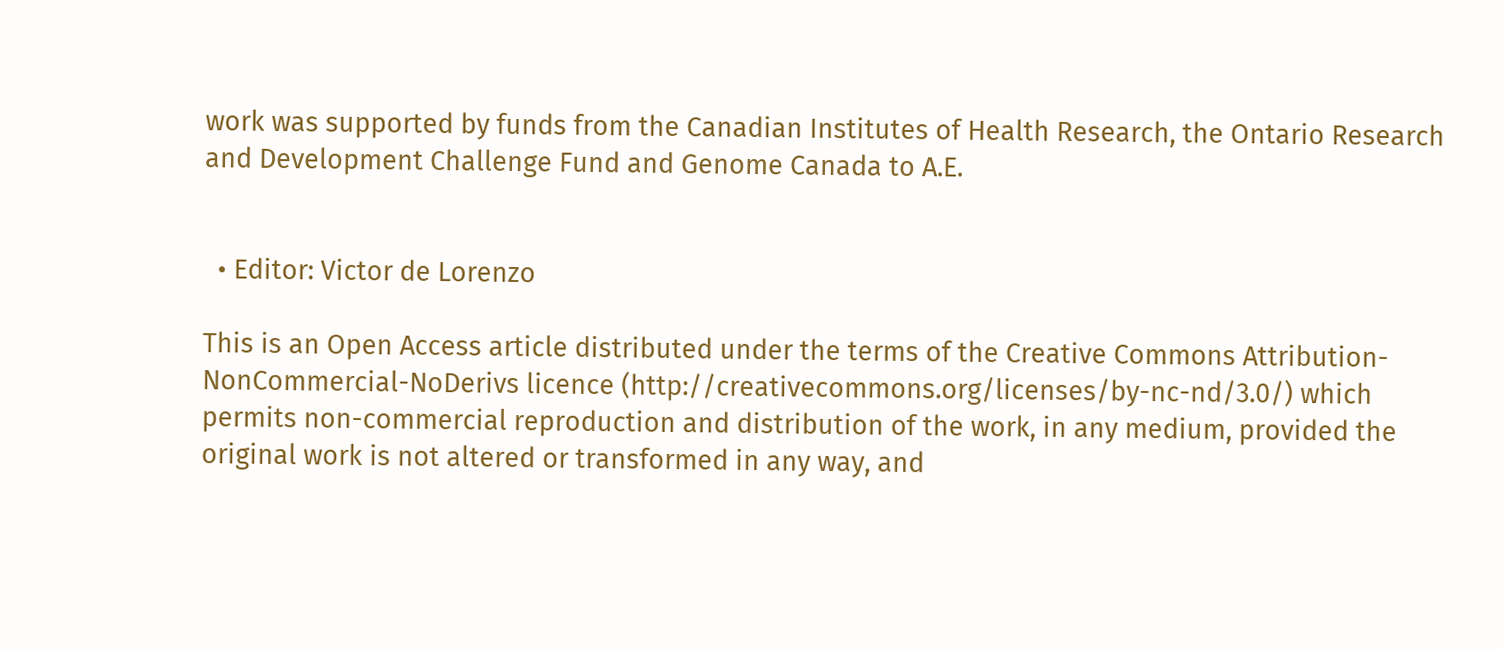work was supported by funds from the Canadian Institutes of Health Research, the Ontario Research and Development Challenge Fund and Genome Canada to A.E.


  • Editor: Victor de Lorenzo

This is an Open Access article distributed under the terms of the Creative Commons Attribution-NonCommercial-NoDerivs licence (http://creativecommons.org/licenses/by-nc-nd/3.0/) which permits non-commercial reproduction and distribution of the work, in any medium, provided the original work is not altered or transformed in any way, and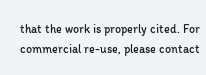that the work is properly cited. For commercial re-use, please contact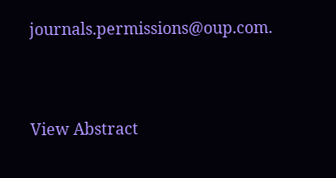journals.permissions@oup.com.


View Abstract